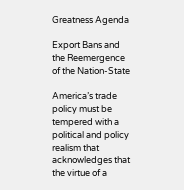Greatness Agenda

Export Bans and the Reemergence of the Nation-State

America’s trade policy must be tempered with a political and policy realism that acknowledges that the virtue of a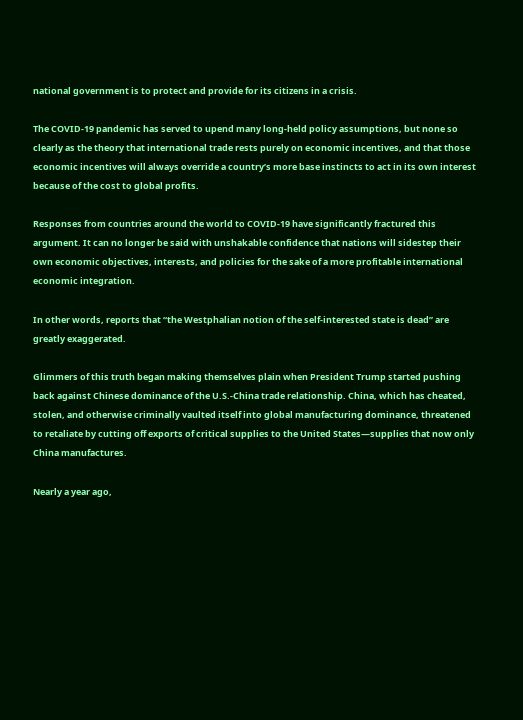national government is to protect and provide for its citizens in a crisis.

The COVID-19 pandemic has served to upend many long-held policy assumptions, but none so clearly as the theory that international trade rests purely on economic incentives, and that those economic incentives will always override a country’s more base instincts to act in its own interest because of the cost to global profits.

Responses from countries around the world to COVID-19 have significantly fractured this argument. It can no longer be said with unshakable confidence that nations will sidestep their own economic objectives, interests, and policies for the sake of a more profitable international economic integration.

In other words, reports that “the Westphalian notion of the self-interested state is dead” are greatly exaggerated.

Glimmers of this truth began making themselves plain when President Trump started pushing back against Chinese dominance of the U.S.-China trade relationship. China, which has cheated, stolen, and otherwise criminally vaulted itself into global manufacturing dominance, threatened to retaliate by cutting off exports of critical supplies to the United States—supplies that now only China manufactures.

Nearly a year ago,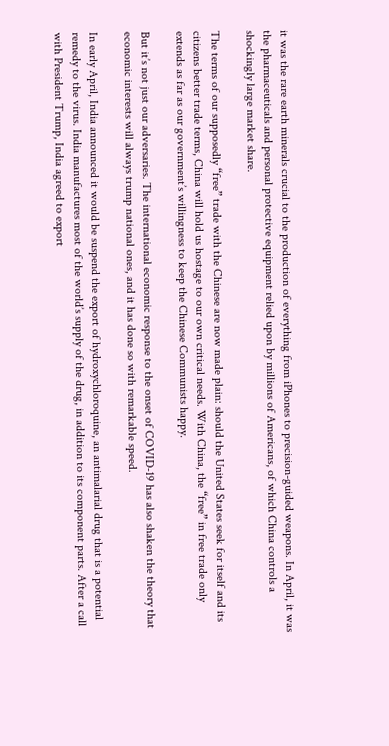it was the rare earth minerals crucial to the production of everything from iPhones to precision-guided weapons. In April, it was the pharmaceuticals and personal protective equipment relied upon by millions of Americans, of which China controls a shockingly large market share.

The terms of our supposedly “free” trade with the Chinese are now made plain: should the United States seek for itself and its citizens better trade terms, China will hold us hostage to our own critical needs. With China, the “free” in free trade only extends as far as our government’s willingness to keep the Chinese Communists happy.

But it’s not just our adversaries. The international economic response to the onset of COVID-19 has also shaken the theory that economic interests will always trump national ones, and it has done so with remarkable speed.

In early April, India announced it would be suspend the export of hydroxychloroquine, an antimalarial drug that is a potential remedy to the virus. India manufactures most of the world’s supply of the drug, in addition to its component parts. After a call with President Trump, India agreed to export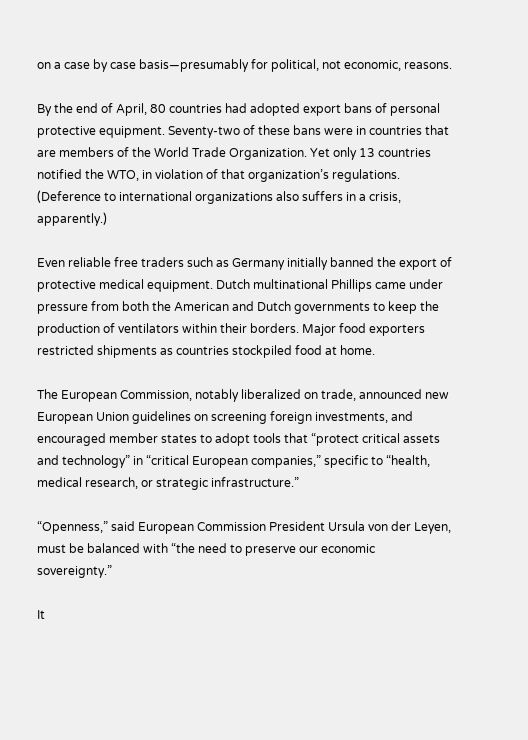on a case by case basis—presumably for political, not economic, reasons.

By the end of April, 80 countries had adopted export bans of personal protective equipment. Seventy-two of these bans were in countries that are members of the World Trade Organization. Yet only 13 countries notified the WTO, in violation of that organization’s regulations. (Deference to international organizations also suffers in a crisis, apparently.)

Even reliable free traders such as Germany initially banned the export of protective medical equipment. Dutch multinational Phillips came under pressure from both the American and Dutch governments to keep the production of ventilators within their borders. Major food exporters restricted shipments as countries stockpiled food at home.

The European Commission, notably liberalized on trade, announced new European Union guidelines on screening foreign investments, and encouraged member states to adopt tools that “protect critical assets and technology” in “critical European companies,” specific to “health, medical research, or strategic infrastructure.”

“Openness,” said European Commission President Ursula von der Leyen, must be balanced with “the need to preserve our economic sovereignty.”

It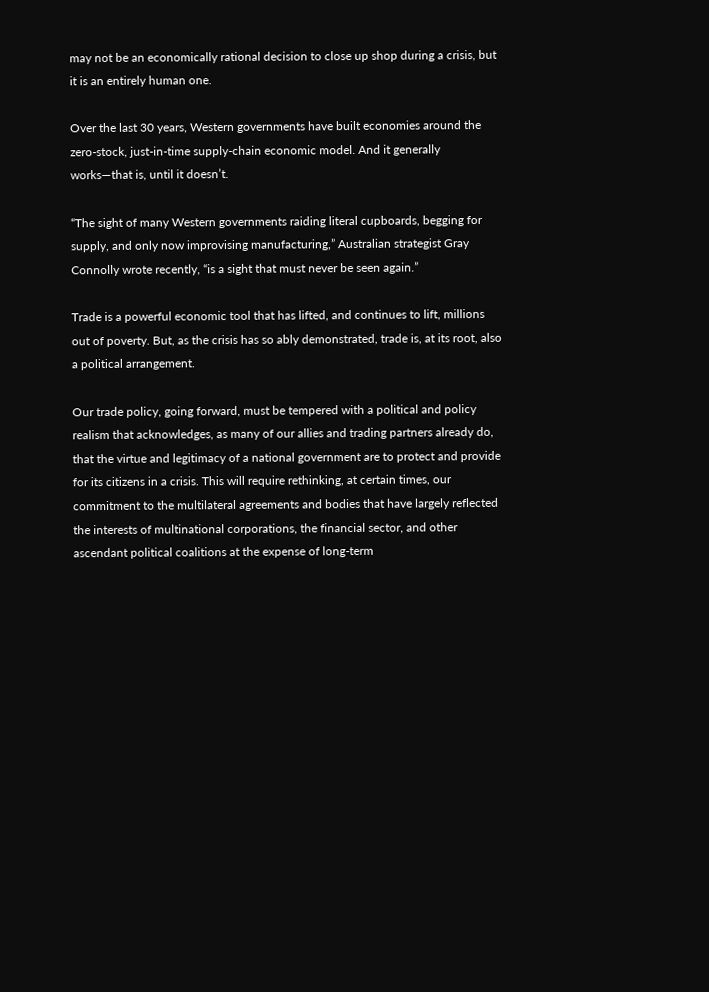may not be an economically rational decision to close up shop during a crisis, but it is an entirely human one.

Over the last 30 years, Western governments have built economies around the zero-stock, just-in-time supply-chain economic model. And it generally works—that is, until it doesn’t.

“The sight of many Western governments raiding literal cupboards, begging for supply, and only now improvising manufacturing,” Australian strategist Gray Connolly wrote recently, “is a sight that must never be seen again.”

Trade is a powerful economic tool that has lifted, and continues to lift, millions out of poverty. But, as the crisis has so ably demonstrated, trade is, at its root, also a political arrangement.

Our trade policy, going forward, must be tempered with a political and policy realism that acknowledges, as many of our allies and trading partners already do, that the virtue and legitimacy of a national government are to protect and provide for its citizens in a crisis. This will require rethinking, at certain times, our commitment to the multilateral agreements and bodies that have largely reflected the interests of multinational corporations, the financial sector, and other ascendant political coalitions at the expense of long-term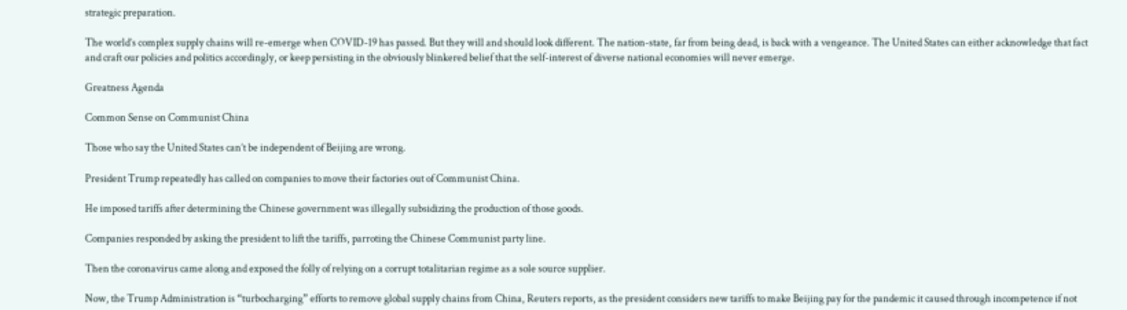strategic preparation.

The world’s complex supply chains will re-emerge when COVID-19 has passed. But they will and should look different. The nation-state, far from being dead, is back with a vengeance. The United States can either acknowledge that fact and craft our policies and politics accordingly, or keep persisting in the obviously blinkered belief that the self-interest of diverse national economies will never emerge.

Greatness Agenda

Common Sense on Communist China

Those who say the United States can’t be independent of Beijing are wrong.

President Trump repeatedly has called on companies to move their factories out of Communist China.

He imposed tariffs after determining the Chinese government was illegally subsidizing the production of those goods.

Companies responded by asking the president to lift the tariffs, parroting the Chinese Communist party line.

Then the coronavirus came along and exposed the folly of relying on a corrupt totalitarian regime as a sole source supplier.

Now, the Trump Administration is “turbocharging” efforts to remove global supply chains from China, Reuters reports, as the president considers new tariffs to make Beijing pay for the pandemic it caused through incompetence if not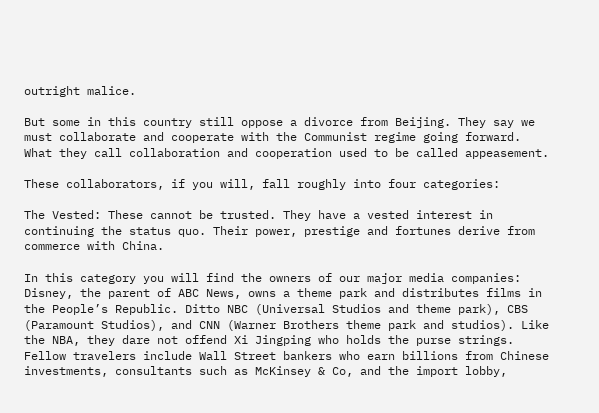outright malice.

But some in this country still oppose a divorce from Beijing. They say we must collaborate and cooperate with the Communist regime going forward. What they call collaboration and cooperation used to be called appeasement.

These collaborators, if you will, fall roughly into four categories:

The Vested: These cannot be trusted. They have a vested interest in continuing the status quo. Their power, prestige and fortunes derive from commerce with China.

In this category you will find the owners of our major media companies: Disney, the parent of ABC News, owns a theme park and distributes films in the People’s Republic. Ditto NBC (Universal Studios and theme park), CBS (Paramount Studios), and CNN (Warner Brothers theme park and studios). Like the NBA, they dare not offend Xi Jingping who holds the purse strings. Fellow travelers include Wall Street bankers who earn billions from Chinese investments, consultants such as McKinsey & Co, and the import lobby,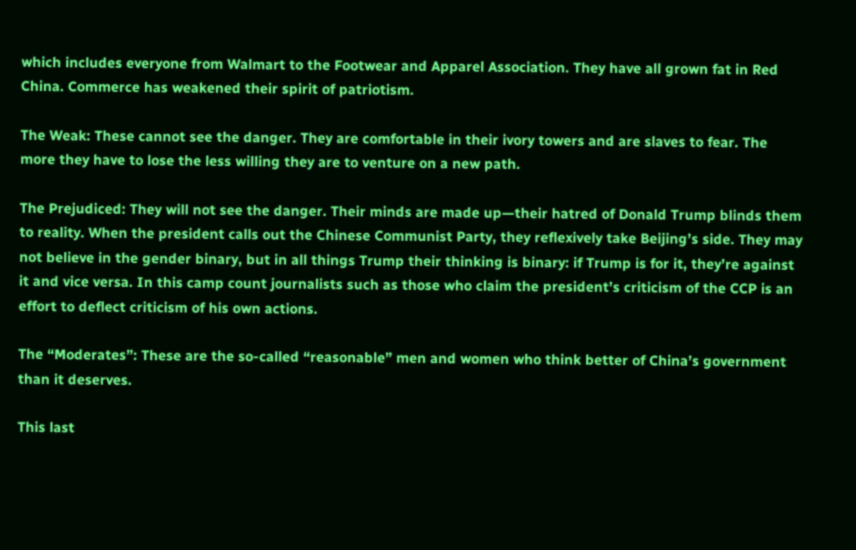which includes everyone from Walmart to the Footwear and Apparel Association. They have all grown fat in Red China. Commerce has weakened their spirit of patriotism.

The Weak: These cannot see the danger. They are comfortable in their ivory towers and are slaves to fear. The more they have to lose the less willing they are to venture on a new path.

The Prejudiced: They will not see the danger. Their minds are made up—their hatred of Donald Trump blinds them to reality. When the president calls out the Chinese Communist Party, they reflexively take Beijing’s side. They may not believe in the gender binary, but in all things Trump their thinking is binary: if Trump is for it, they’re against it and vice versa. In this camp count journalists such as those who claim the president’s criticism of the CCP is an effort to deflect criticism of his own actions.

The “Moderates”: These are the so-called “reasonable” men and women who think better of China’s government than it deserves.

This last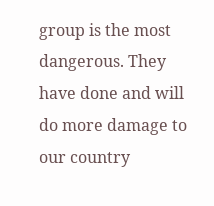group is the most dangerous. They have done and will do more damage to our country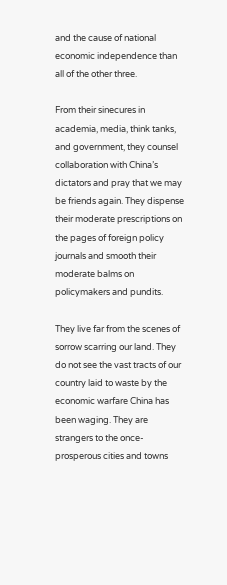and the cause of national economic independence than all of the other three.

From their sinecures in academia, media, think tanks, and government, they counsel collaboration with China’s dictators and pray that we may be friends again. They dispense their moderate prescriptions on the pages of foreign policy journals and smooth their moderate balms on policymakers and pundits.

They live far from the scenes of sorrow scarring our land. They do not see the vast tracts of our country laid to waste by the economic warfare China has been waging. They are strangers to the once-prosperous cities and towns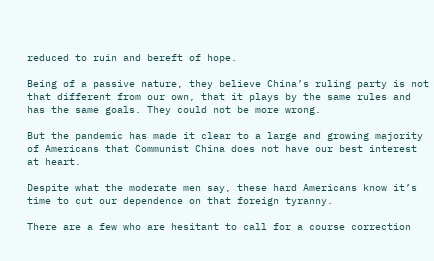reduced to ruin and bereft of hope.

Being of a passive nature, they believe China’s ruling party is not that different from our own, that it plays by the same rules and has the same goals. They could not be more wrong.

But the pandemic has made it clear to a large and growing majority of Americans that Communist China does not have our best interest at heart.

Despite what the moderate men say, these hard Americans know it’s time to cut our dependence on that foreign tyranny.

There are a few who are hesitant to call for a course correction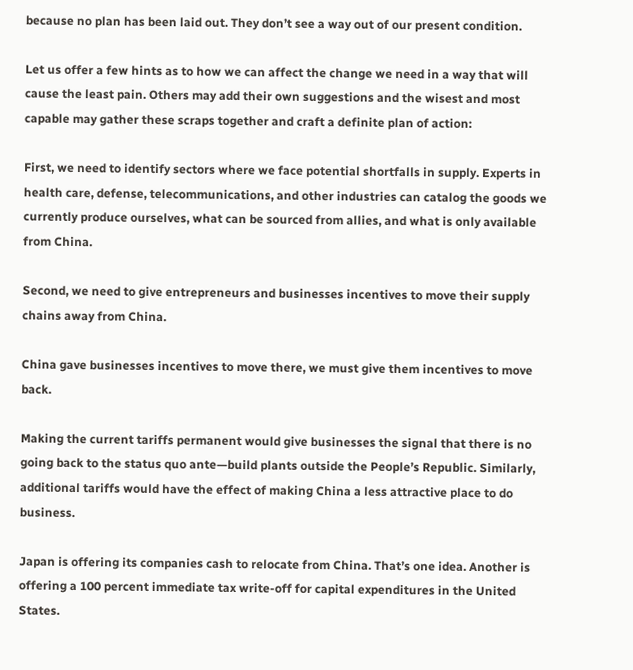because no plan has been laid out. They don’t see a way out of our present condition.

Let us offer a few hints as to how we can affect the change we need in a way that will cause the least pain. Others may add their own suggestions and the wisest and most capable may gather these scraps together and craft a definite plan of action:

First, we need to identify sectors where we face potential shortfalls in supply. Experts in health care, defense, telecommunications, and other industries can catalog the goods we currently produce ourselves, what can be sourced from allies, and what is only available from China.

Second, we need to give entrepreneurs and businesses incentives to move their supply chains away from China.

China gave businesses incentives to move there, we must give them incentives to move back.

Making the current tariffs permanent would give businesses the signal that there is no going back to the status quo ante—build plants outside the People’s Republic. Similarly, additional tariffs would have the effect of making China a less attractive place to do business.

Japan is offering its companies cash to relocate from China. That’s one idea. Another is offering a 100 percent immediate tax write-off for capital expenditures in the United States.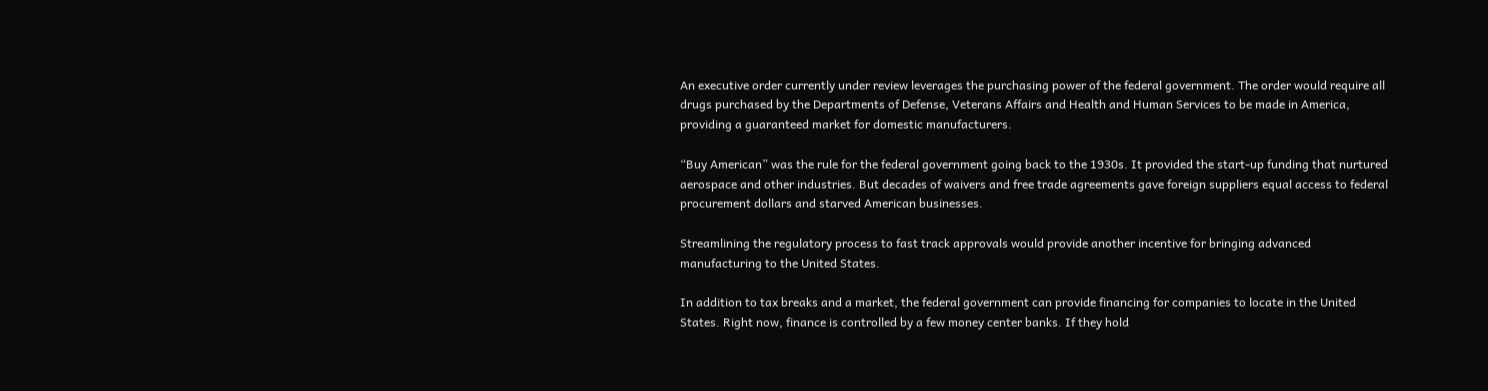An executive order currently under review leverages the purchasing power of the federal government. The order would require all drugs purchased by the Departments of Defense, Veterans Affairs and Health and Human Services to be made in America, providing a guaranteed market for domestic manufacturers.

“Buy American” was the rule for the federal government going back to the 1930s. It provided the start-up funding that nurtured aerospace and other industries. But decades of waivers and free trade agreements gave foreign suppliers equal access to federal procurement dollars and starved American businesses.

Streamlining the regulatory process to fast track approvals would provide another incentive for bringing advanced manufacturing to the United States.

In addition to tax breaks and a market, the federal government can provide financing for companies to locate in the United States. Right now, finance is controlled by a few money center banks. If they hold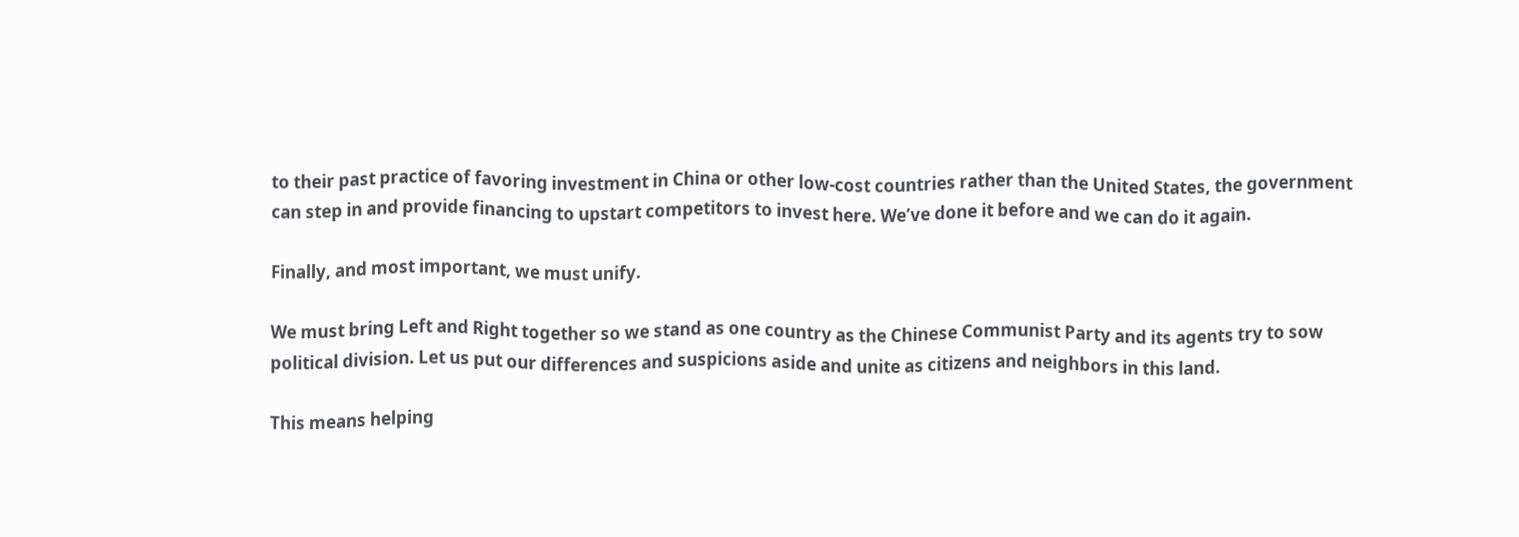to their past practice of favoring investment in China or other low-cost countries rather than the United States, the government can step in and provide financing to upstart competitors to invest here. We’ve done it before and we can do it again.

Finally, and most important, we must unify.

We must bring Left and Right together so we stand as one country as the Chinese Communist Party and its agents try to sow political division. Let us put our differences and suspicions aside and unite as citizens and neighbors in this land.

This means helping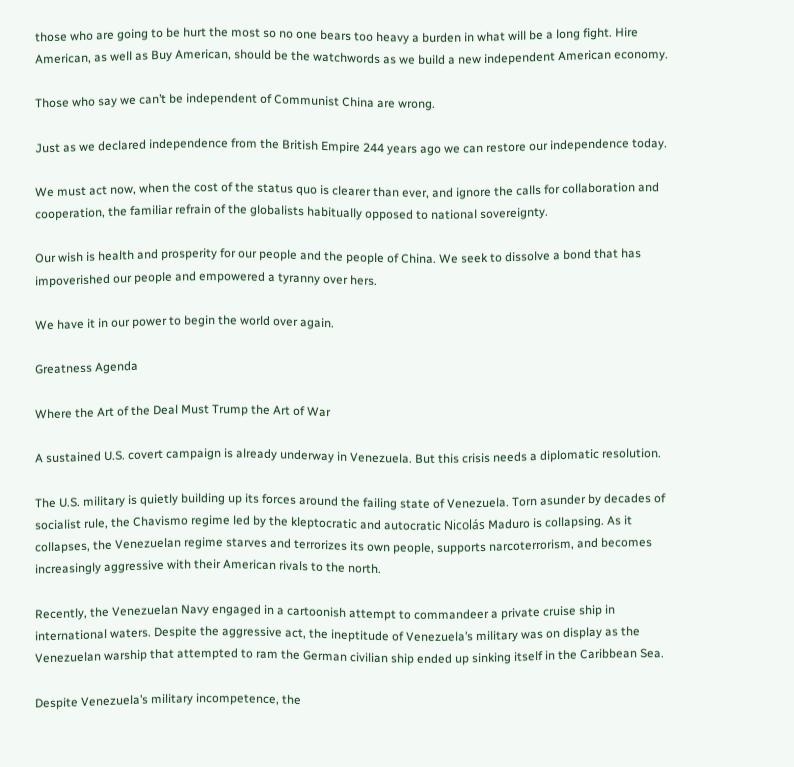those who are going to be hurt the most so no one bears too heavy a burden in what will be a long fight. Hire American, as well as Buy American, should be the watchwords as we build a new independent American economy.

Those who say we can’t be independent of Communist China are wrong.

Just as we declared independence from the British Empire 244 years ago we can restore our independence today.

We must act now, when the cost of the status quo is clearer than ever, and ignore the calls for collaboration and cooperation, the familiar refrain of the globalists habitually opposed to national sovereignty.

Our wish is health and prosperity for our people and the people of China. We seek to dissolve a bond that has impoverished our people and empowered a tyranny over hers.

We have it in our power to begin the world over again.

Greatness Agenda

Where the Art of the Deal Must Trump the Art of War

A sustained U.S. covert campaign is already underway in Venezuela. But this crisis needs a diplomatic resolution.

The U.S. military is quietly building up its forces around the failing state of Venezuela. Torn asunder by decades of socialist rule, the Chavismo regime led by the kleptocratic and autocratic Nicolás Maduro is collapsing. As it collapses, the Venezuelan regime starves and terrorizes its own people, supports narcoterrorism, and becomes increasingly aggressive with their American rivals to the north.

Recently, the Venezuelan Navy engaged in a cartoonish attempt to commandeer a private cruise ship in international waters. Despite the aggressive act, the ineptitude of Venezuela’s military was on display as the Venezuelan warship that attempted to ram the German civilian ship ended up sinking itself in the Caribbean Sea.

Despite Venezuela’s military incompetence, the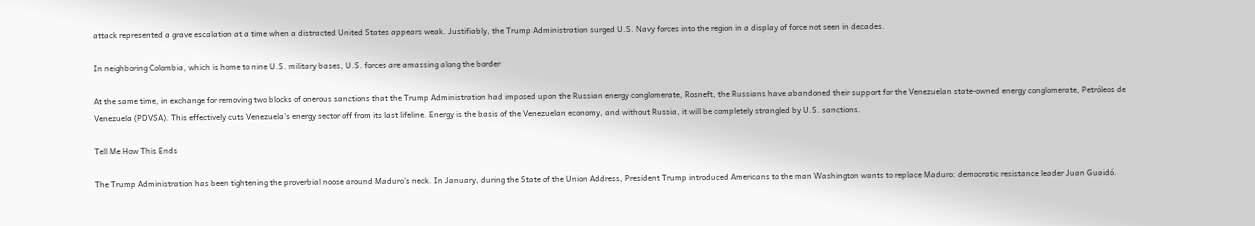attack represented a grave escalation at a time when a distracted United States appears weak. Justifiably, the Trump Administration surged U.S. Navy forces into the region in a display of force not seen in decades.

In neighboring Colombia, which is home to nine U.S. military bases, U.S. forces are amassing along the border

At the same time, in exchange for removing two blocks of onerous sanctions that the Trump Administration had imposed upon the Russian energy conglomerate, Rosneft, the Russians have abandoned their support for the Venezuelan state-owned energy conglomerate, Petróleos de Venezuela (PDVSA). This effectively cuts Venezuela’s energy sector off from its last lifeline. Energy is the basis of the Venezuelan economy, and without Russia, it will be completely strangled by U.S. sanctions.

Tell Me How This Ends

The Trump Administration has been tightening the proverbial noose around Maduro’s neck. In January, during the State of the Union Address, President Trump introduced Americans to the man Washington wants to replace Maduro: democratic resistance leader Juan Guaidó.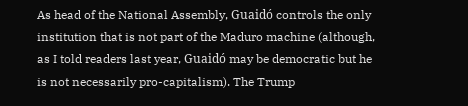As head of the National Assembly, Guaidó controls the only institution that is not part of the Maduro machine (although, as I told readers last year, Guaidó may be democratic but he is not necessarily pro-capitalism). The Trump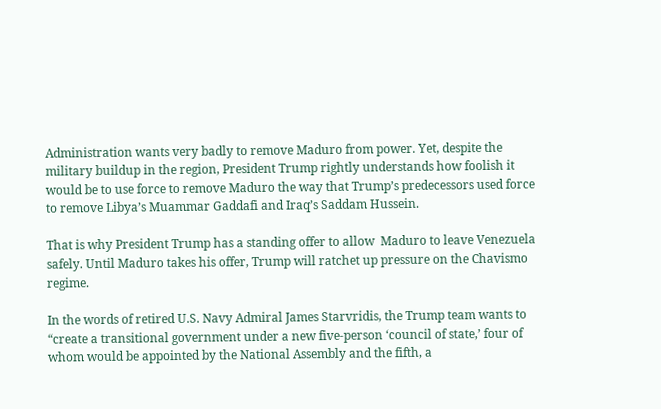Administration wants very badly to remove Maduro from power. Yet, despite the military buildup in the region, President Trump rightly understands how foolish it would be to use force to remove Maduro the way that Trump’s predecessors used force to remove Libya’s Muammar Gaddafi and Iraq’s Saddam Hussein.

That is why President Trump has a standing offer to allow  Maduro to leave Venezuela safely. Until Maduro takes his offer, Trump will ratchet up pressure on the Chavismo regime.

In the words of retired U.S. Navy Admiral James Starvridis, the Trump team wants to “create a transitional government under a new five-person ‘council of state,’ four of whom would be appointed by the National Assembly and the fifth, a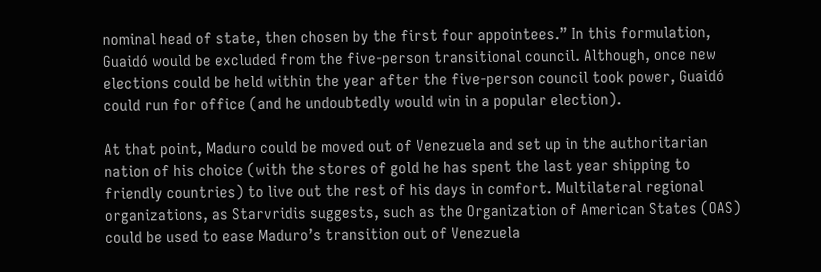nominal head of state, then chosen by the first four appointees.” In this formulation, Guaidó would be excluded from the five-person transitional council. Although, once new elections could be held within the year after the five-person council took power, Guaidó could run for office (and he undoubtedly would win in a popular election).

At that point, Maduro could be moved out of Venezuela and set up in the authoritarian nation of his choice (with the stores of gold he has spent the last year shipping to friendly countries) to live out the rest of his days in comfort. Multilateral regional organizations, as Starvridis suggests, such as the Organization of American States (OAS) could be used to ease Maduro’s transition out of Venezuela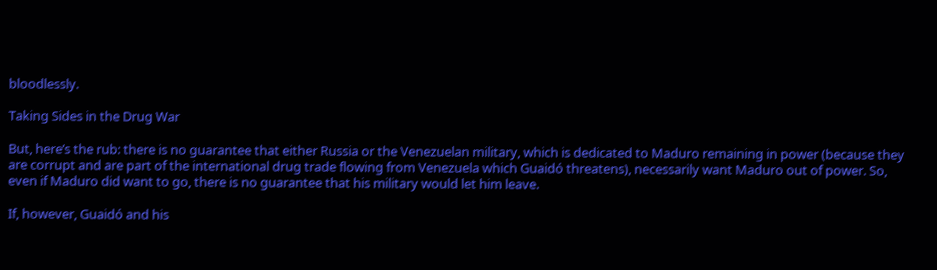bloodlessly.

Taking Sides in the Drug War

But, here’s the rub: there is no guarantee that either Russia or the Venezuelan military, which is dedicated to Maduro remaining in power (because they are corrupt and are part of the international drug trade flowing from Venezuela which Guaidó threatens), necessarily want Maduro out of power. So, even if Maduro did want to go, there is no guarantee that his military would let him leave.

If, however, Guaidó and his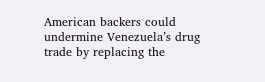American backers could undermine Venezuela’s drug trade by replacing the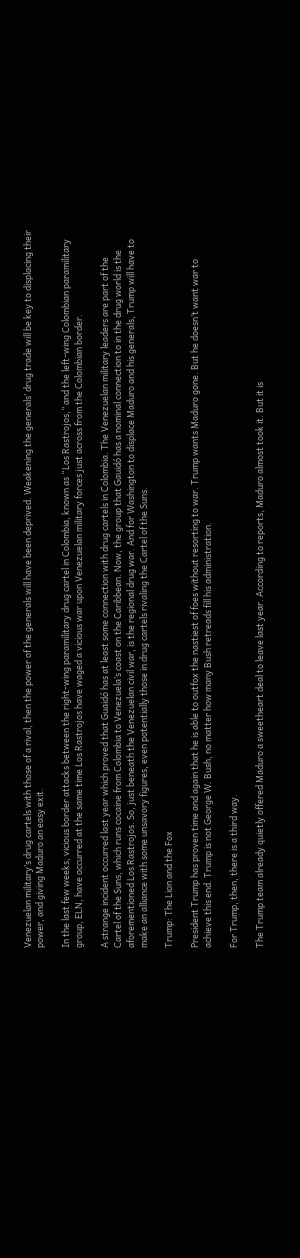Venezuelan military’s drug cartels with those of a rival, then the power of the generals will have been deprived. Weakening the generals’ drug trade will be key to displacing their power, and giving Maduro an easy exit.

In the last few weeks, vicious border attacks between the right-wing paramilitary drug cartel in Colombia, known as “Los Rastrojos,” and the left-wing Colombian paramilitary group, ELN, have occurred at the same time Los Rastrojos have waged a vicious war upon Venezuelan military forces just across from the Colombian border.

A strange incident occurred last year which proved that Guaidó has at least some connection with drug cartels in Colombia. The Venezuelan military leaders are part of the Cartel of the Suns, which runs cocaine from Colombia to Venezuela’s coast on the Caribbean. Now, the group that Gauidó has a nominal connection to in the drug world is the aforementioned Los Rastrojos. So, just beneath the Venezuelan civil war, is the regional drug war. And for Washington to displace Maduro and his generals, Trump will have to make an alliance with some unsavory figures, even potentially those in drug cartels rivaling the Cartel of the Suns.

Trump: The Lion and the Fox

President Trump has proven time and again that he is able to outfox the nastiest of foes without resorting to war. Trump wants Maduro gone. But he doesn’t want war to achieve this end. Trump is not George W. Bush, no matter how many Bush retreads fill his administration.

For Trump, then, there is a third way.

The Trump team already quietly offered Maduro a sweetheart deal to leave last year. According to reports, Maduro almost took it. But it is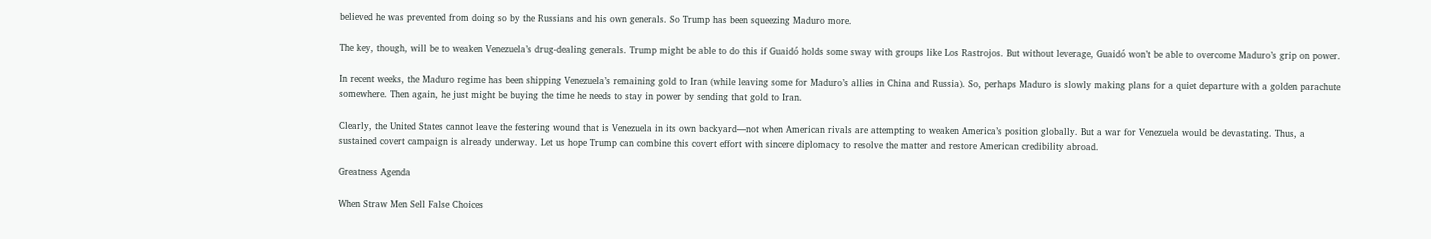believed he was prevented from doing so by the Russians and his own generals. So Trump has been squeezing Maduro more.

The key, though, will be to weaken Venezuela’s drug-dealing generals. Trump might be able to do this if Guaidó holds some sway with groups like Los Rastrojos. But without leverage, Guaidó won’t be able to overcome Maduro’s grip on power.

In recent weeks, the Maduro regime has been shipping Venezuela’s remaining gold to Iran (while leaving some for Maduro’s allies in China and Russia). So, perhaps Maduro is slowly making plans for a quiet departure with a golden parachute somewhere. Then again, he just might be buying the time he needs to stay in power by sending that gold to Iran.

Clearly, the United States cannot leave the festering wound that is Venezuela in its own backyard—not when American rivals are attempting to weaken America’s position globally. But a war for Venezuela would be devastating. Thus, a sustained covert campaign is already underway. Let us hope Trump can combine this covert effort with sincere diplomacy to resolve the matter and restore American credibility abroad.

Greatness Agenda

When Straw Men Sell False Choices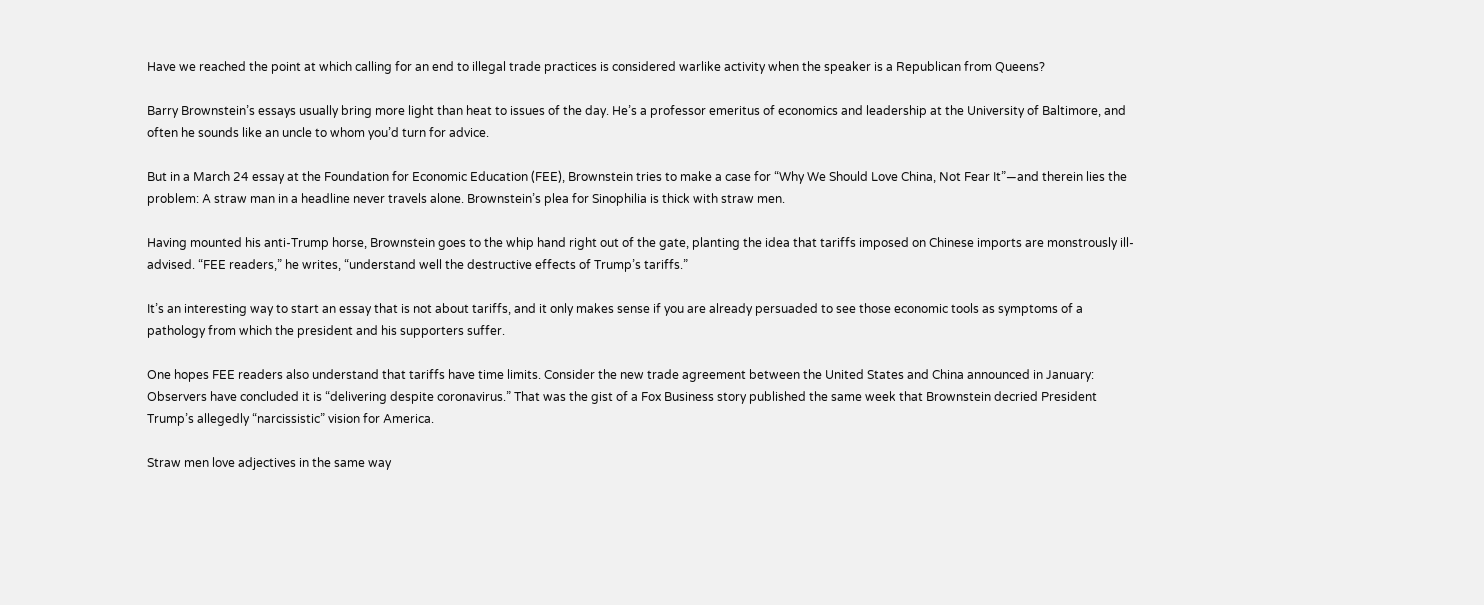Have we reached the point at which calling for an end to illegal trade practices is considered warlike activity when the speaker is a Republican from Queens?

Barry Brownstein’s essays usually bring more light than heat to issues of the day. He’s a professor emeritus of economics and leadership at the University of Baltimore, and often he sounds like an uncle to whom you’d turn for advice.

But in a March 24 essay at the Foundation for Economic Education (FEE), Brownstein tries to make a case for “Why We Should Love China, Not Fear It”—and therein lies the problem: A straw man in a headline never travels alone. Brownstein’s plea for Sinophilia is thick with straw men.

Having mounted his anti-Trump horse, Brownstein goes to the whip hand right out of the gate, planting the idea that tariffs imposed on Chinese imports are monstrously ill-advised. “FEE readers,” he writes, “understand well the destructive effects of Trump’s tariffs.”

It’s an interesting way to start an essay that is not about tariffs, and it only makes sense if you are already persuaded to see those economic tools as symptoms of a pathology from which the president and his supporters suffer.

One hopes FEE readers also understand that tariffs have time limits. Consider the new trade agreement between the United States and China announced in January: Observers have concluded it is “delivering despite coronavirus.” That was the gist of a Fox Business story published the same week that Brownstein decried President Trump’s allegedly “narcissistic” vision for America.

Straw men love adjectives in the same way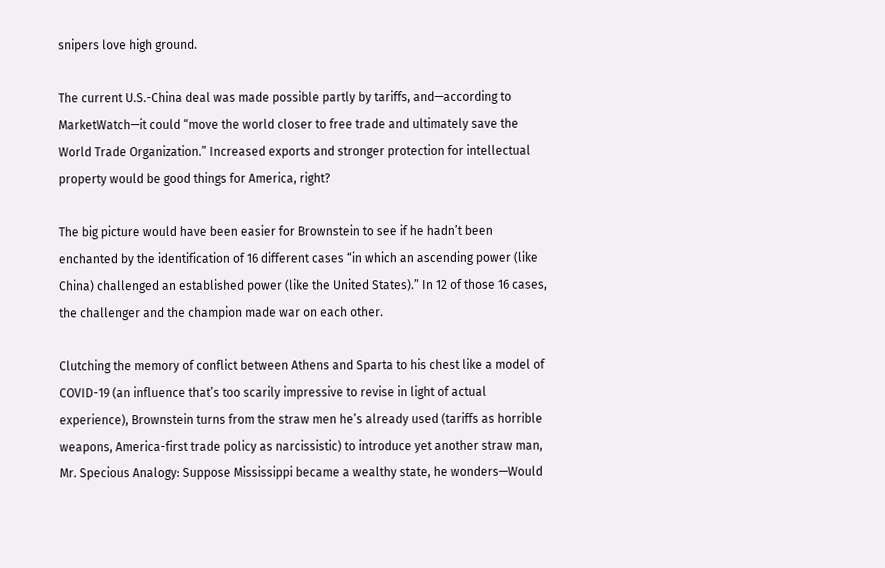snipers love high ground.

The current U.S.-China deal was made possible partly by tariffs, and—according to MarketWatch—it could “move the world closer to free trade and ultimately save the World Trade Organization.” Increased exports and stronger protection for intellectual property would be good things for America, right?

The big picture would have been easier for Brownstein to see if he hadn’t been enchanted by the identification of 16 different cases “in which an ascending power (like China) challenged an established power (like the United States).” In 12 of those 16 cases, the challenger and the champion made war on each other.

Clutching the memory of conflict between Athens and Sparta to his chest like a model of COVID-19 (an influence that’s too scarily impressive to revise in light of actual experience), Brownstein turns from the straw men he’s already used (tariffs as horrible weapons, America-first trade policy as narcissistic) to introduce yet another straw man, Mr. Specious Analogy: Suppose Mississippi became a wealthy state, he wonders—Would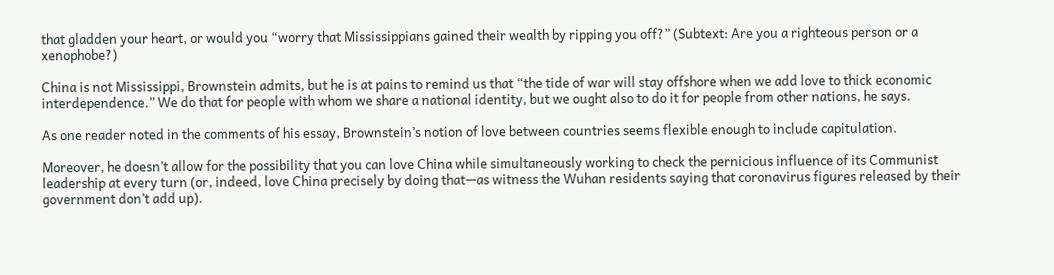that gladden your heart, or would you “worry that Mississippians gained their wealth by ripping you off?” (Subtext: Are you a righteous person or a xenophobe?)

China is not Mississippi, Brownstein admits, but he is at pains to remind us that “the tide of war will stay offshore when we add love to thick economic interdependence.” We do that for people with whom we share a national identity, but we ought also to do it for people from other nations, he says.

As one reader noted in the comments of his essay, Brownstein’s notion of love between countries seems flexible enough to include capitulation.

Moreover, he doesn’t allow for the possibility that you can love China while simultaneously working to check the pernicious influence of its Communist leadership at every turn (or, indeed, love China precisely by doing that—as witness the Wuhan residents saying that coronavirus figures released by their government don’t add up).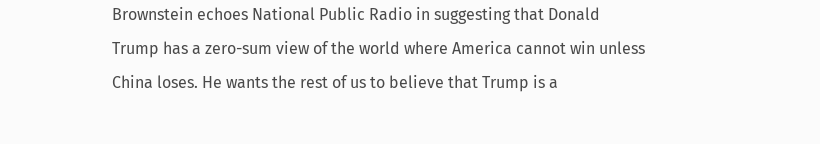Brownstein echoes National Public Radio in suggesting that Donald Trump has a zero-sum view of the world where America cannot win unless China loses. He wants the rest of us to believe that Trump is a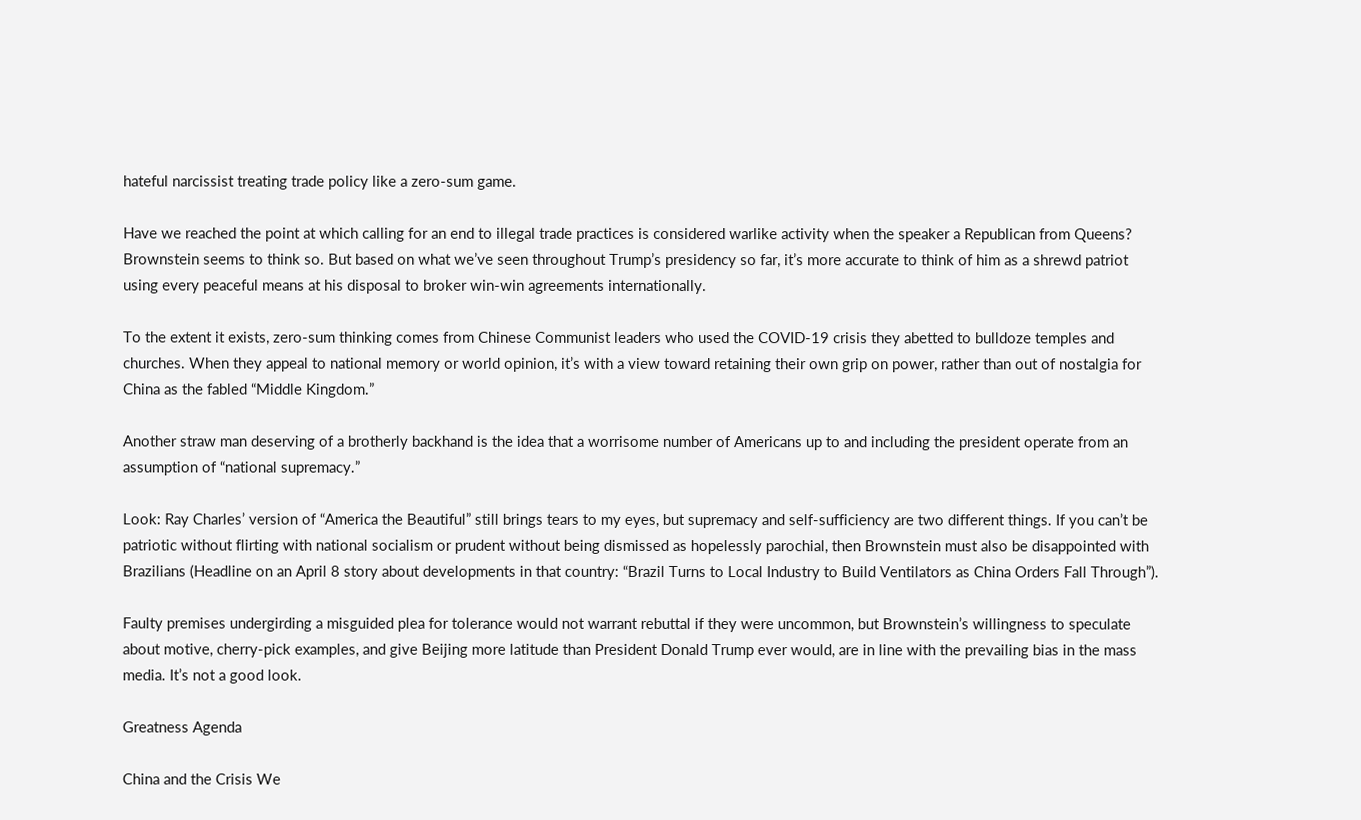hateful narcissist treating trade policy like a zero-sum game.

Have we reached the point at which calling for an end to illegal trade practices is considered warlike activity when the speaker a Republican from Queens? Brownstein seems to think so. But based on what we’ve seen throughout Trump’s presidency so far, it’s more accurate to think of him as a shrewd patriot using every peaceful means at his disposal to broker win-win agreements internationally.

To the extent it exists, zero-sum thinking comes from Chinese Communist leaders who used the COVID-19 crisis they abetted to bulldoze temples and churches. When they appeal to national memory or world opinion, it’s with a view toward retaining their own grip on power, rather than out of nostalgia for China as the fabled “Middle Kingdom.”

Another straw man deserving of a brotherly backhand is the idea that a worrisome number of Americans up to and including the president operate from an assumption of “national supremacy.”

Look: Ray Charles’ version of “America the Beautiful” still brings tears to my eyes, but supremacy and self-sufficiency are two different things. If you can’t be patriotic without flirting with national socialism or prudent without being dismissed as hopelessly parochial, then Brownstein must also be disappointed with Brazilians (Headline on an April 8 story about developments in that country: “Brazil Turns to Local Industry to Build Ventilators as China Orders Fall Through”).

Faulty premises undergirding a misguided plea for tolerance would not warrant rebuttal if they were uncommon, but Brownstein’s willingness to speculate about motive, cherry-pick examples, and give Beijing more latitude than President Donald Trump ever would, are in line with the prevailing bias in the mass media. It’s not a good look.

Greatness Agenda

China and the Crisis We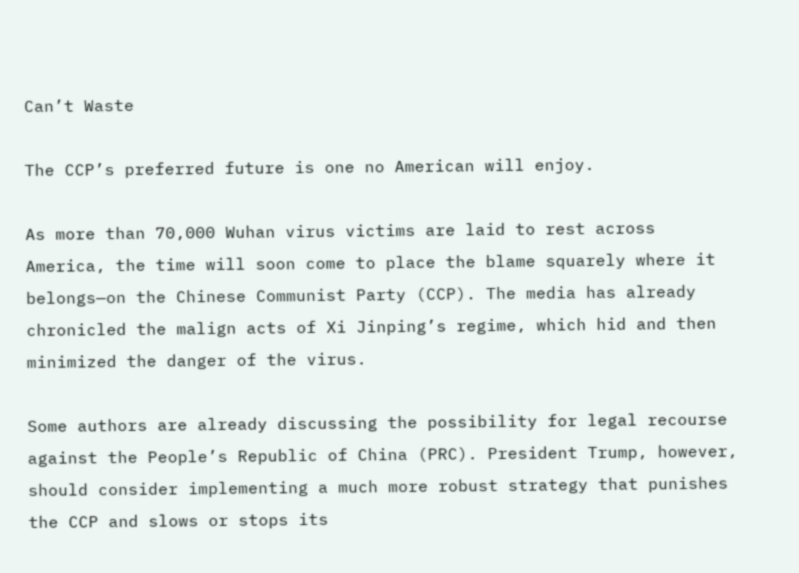Can’t Waste

The CCP’s preferred future is one no American will enjoy.

As more than 70,000 Wuhan virus victims are laid to rest across America, the time will soon come to place the blame squarely where it belongs—on the Chinese Communist Party (CCP). The media has already chronicled the malign acts of Xi Jinping’s regime, which hid and then minimized the danger of the virus.

Some authors are already discussing the possibility for legal recourse against the People’s Republic of China (PRC). President Trump, however, should consider implementing a much more robust strategy that punishes the CCP and slows or stops its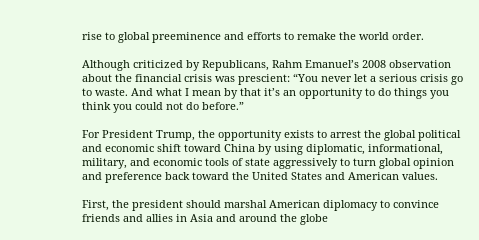rise to global preeminence and efforts to remake the world order.

Although criticized by Republicans, Rahm Emanuel’s 2008 observation about the financial crisis was prescient: “You never let a serious crisis go to waste. And what I mean by that it’s an opportunity to do things you think you could not do before.”

For President Trump, the opportunity exists to arrest the global political and economic shift toward China by using diplomatic, informational, military, and economic tools of state aggressively to turn global opinion and preference back toward the United States and American values.

First, the president should marshal American diplomacy to convince friends and allies in Asia and around the globe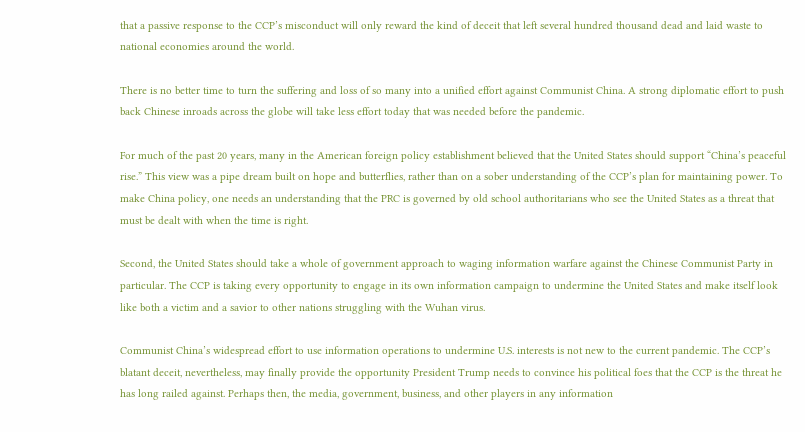that a passive response to the CCP’s misconduct will only reward the kind of deceit that left several hundred thousand dead and laid waste to national economies around the world.

There is no better time to turn the suffering and loss of so many into a unified effort against Communist China. A strong diplomatic effort to push back Chinese inroads across the globe will take less effort today that was needed before the pandemic.

For much of the past 20 years, many in the American foreign policy establishment believed that the United States should support “China’s peaceful rise.” This view was a pipe dream built on hope and butterflies, rather than on a sober understanding of the CCP’s plan for maintaining power. To make China policy, one needs an understanding that the PRC is governed by old school authoritarians who see the United States as a threat that must be dealt with when the time is right.

Second, the United States should take a whole of government approach to waging information warfare against the Chinese Communist Party in particular. The CCP is taking every opportunity to engage in its own information campaign to undermine the United States and make itself look like both a victim and a savior to other nations struggling with the Wuhan virus.

Communist China’s widespread effort to use information operations to undermine U.S. interests is not new to the current pandemic. The CCP’s blatant deceit, nevertheless, may finally provide the opportunity President Trump needs to convince his political foes that the CCP is the threat he has long railed against. Perhaps then, the media, government, business, and other players in any information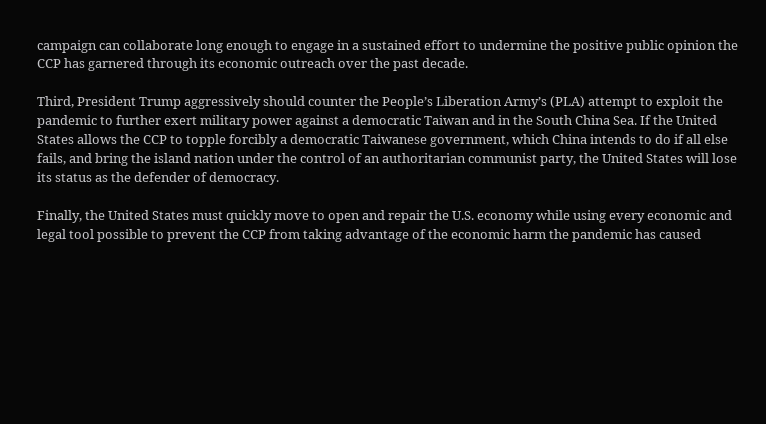campaign can collaborate long enough to engage in a sustained effort to undermine the positive public opinion the CCP has garnered through its economic outreach over the past decade.

Third, President Trump aggressively should counter the People’s Liberation Army’s (PLA) attempt to exploit the pandemic to further exert military power against a democratic Taiwan and in the South China Sea. If the United States allows the CCP to topple forcibly a democratic Taiwanese government, which China intends to do if all else fails, and bring the island nation under the control of an authoritarian communist party, the United States will lose its status as the defender of democracy.

Finally, the United States must quickly move to open and repair the U.S. economy while using every economic and legal tool possible to prevent the CCP from taking advantage of the economic harm the pandemic has caused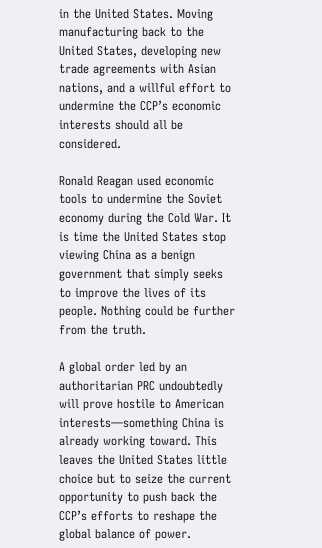in the United States. Moving manufacturing back to the United States, developing new trade agreements with Asian nations, and a willful effort to undermine the CCP’s economic interests should all be considered.

Ronald Reagan used economic tools to undermine the Soviet economy during the Cold War. It is time the United States stop viewing China as a benign government that simply seeks to improve the lives of its people. Nothing could be further from the truth.

A global order led by an authoritarian PRC undoubtedly will prove hostile to American interests—something China is already working toward. This leaves the United States little choice but to seize the current opportunity to push back the CCP’s efforts to reshape the global balance of power.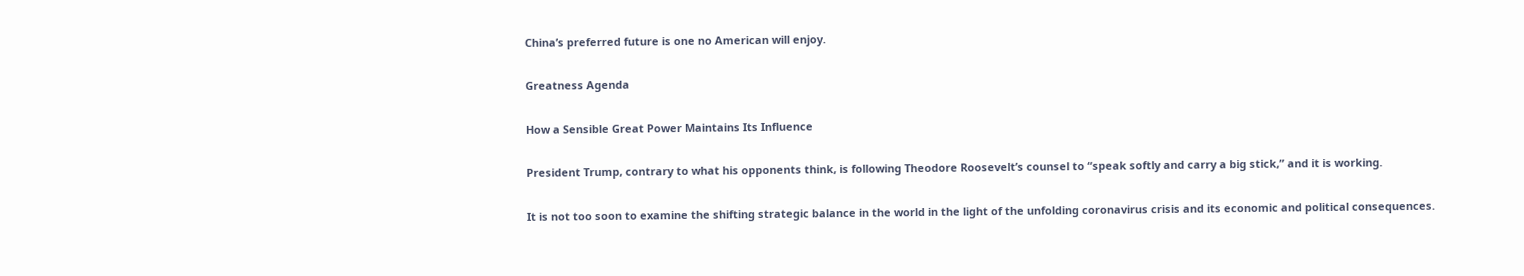China’s preferred future is one no American will enjoy.

Greatness Agenda

How a Sensible Great Power Maintains Its Influence

President Trump, contrary to what his opponents think, is following Theodore Roosevelt’s counsel to “speak softly and carry a big stick,” and it is working.

It is not too soon to examine the shifting strategic balance in the world in the light of the unfolding coronavirus crisis and its economic and political consequences.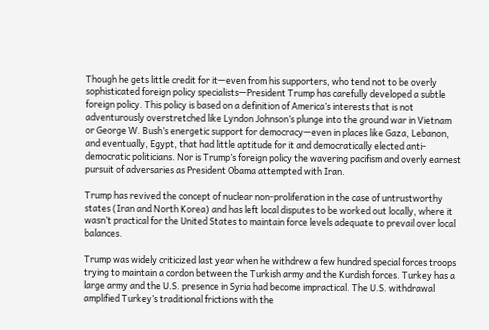Though he gets little credit for it—even from his supporters, who tend not to be overly sophisticated foreign policy specialists—President Trump has carefully developed a subtle foreign policy. This policy is based on a definition of America’s interests that is not adventurously overstretched like Lyndon Johnson’s plunge into the ground war in Vietnam or George W. Bush’s energetic support for democracy—even in places like Gaza, Lebanon, and eventually, Egypt, that had little aptitude for it and democratically elected anti-democratic politicians. Nor is Trump’s foreign policy the wavering pacifism and overly earnest pursuit of adversaries as President Obama attempted with Iran.

Trump has revived the concept of nuclear non-proliferation in the case of untrustworthy states (Iran and North Korea) and has left local disputes to be worked out locally, where it wasn’t practical for the United States to maintain force levels adequate to prevail over local balances.

Trump was widely criticized last year when he withdrew a few hundred special forces troops trying to maintain a cordon between the Turkish army and the Kurdish forces. Turkey has a large army and the U.S. presence in Syria had become impractical. The U.S. withdrawal amplified Turkey’s traditional frictions with the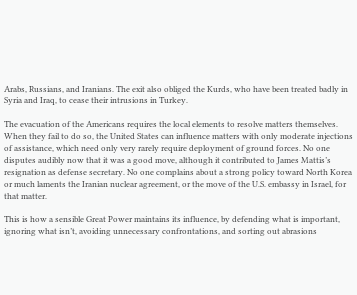Arabs, Russians, and Iranians. The exit also obliged the Kurds, who have been treated badly in Syria and Iraq, to cease their intrusions in Turkey.

The evacuation of the Americans requires the local elements to resolve matters themselves. When they fail to do so, the United States can influence matters with only moderate injections of assistance, which need only very rarely require deployment of ground forces. No one disputes audibly now that it was a good move, although it contributed to James Mattis’s resignation as defense secretary. No one complains about a strong policy toward North Korea or much laments the Iranian nuclear agreement, or the move of the U.S. embassy in Israel, for that matter.

This is how a sensible Great Power maintains its influence, by defending what is important, ignoring what isn’t, avoiding unnecessary confrontations, and sorting out abrasions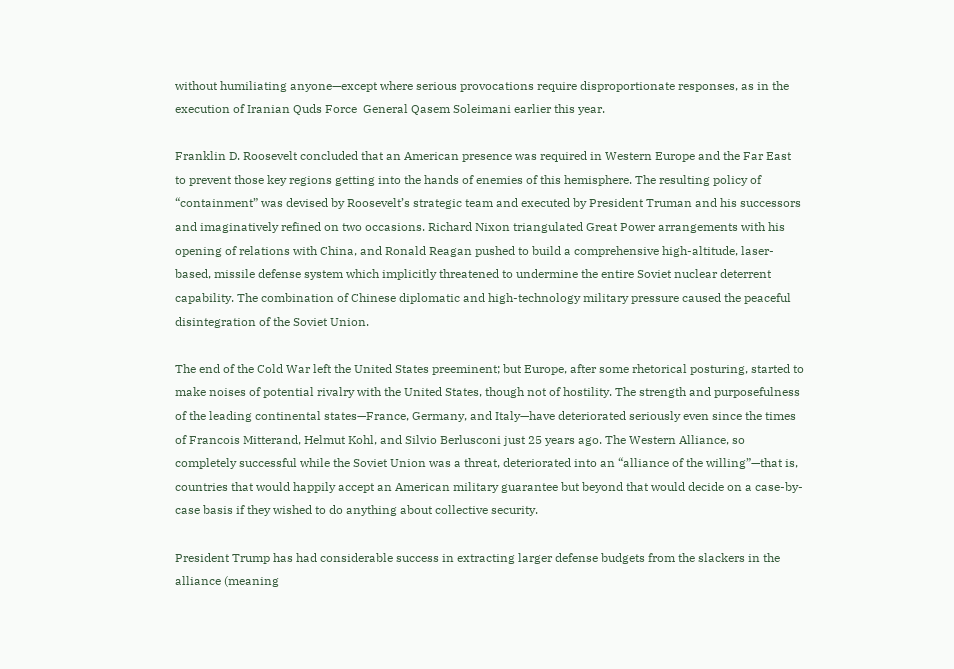without humiliating anyone—except where serious provocations require disproportionate responses, as in the execution of Iranian Quds Force  General Qasem Soleimani earlier this year.

Franklin D. Roosevelt concluded that an American presence was required in Western Europe and the Far East to prevent those key regions getting into the hands of enemies of this hemisphere. The resulting policy of “containment” was devised by Roosevelt’s strategic team and executed by President Truman and his successors and imaginatively refined on two occasions. Richard Nixon triangulated Great Power arrangements with his opening of relations with China, and Ronald Reagan pushed to build a comprehensive high-altitude, laser-based, missile defense system which implicitly threatened to undermine the entire Soviet nuclear deterrent capability. The combination of Chinese diplomatic and high-technology military pressure caused the peaceful disintegration of the Soviet Union.

The end of the Cold War left the United States preeminent; but Europe, after some rhetorical posturing, started to make noises of potential rivalry with the United States, though not of hostility. The strength and purposefulness of the leading continental states—France, Germany, and Italy—have deteriorated seriously even since the times of Francois Mitterand, Helmut Kohl, and Silvio Berlusconi just 25 years ago. The Western Alliance, so completely successful while the Soviet Union was a threat, deteriorated into an “alliance of the willing”—that is, countries that would happily accept an American military guarantee but beyond that would decide on a case-by-case basis if they wished to do anything about collective security.

President Trump has had considerable success in extracting larger defense budgets from the slackers in the alliance (meaning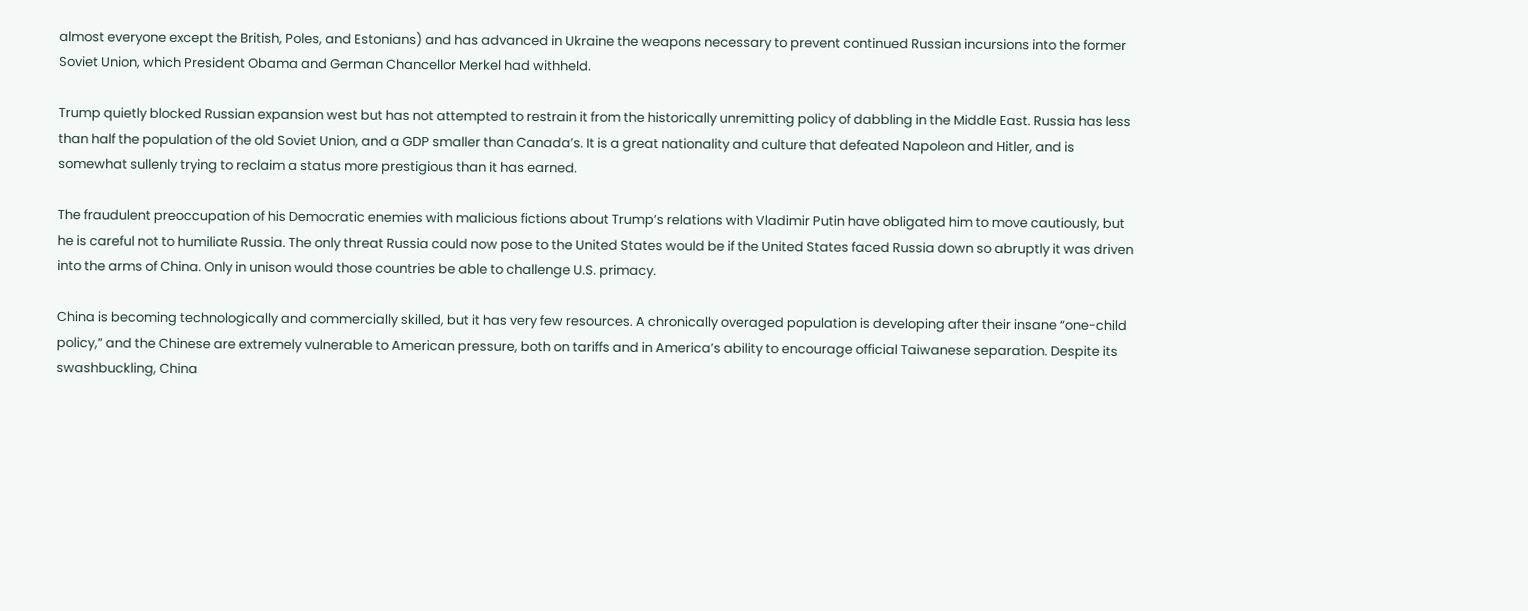almost everyone except the British, Poles, and Estonians) and has advanced in Ukraine the weapons necessary to prevent continued Russian incursions into the former Soviet Union, which President Obama and German Chancellor Merkel had withheld.

Trump quietly blocked Russian expansion west but has not attempted to restrain it from the historically unremitting policy of dabbling in the Middle East. Russia has less than half the population of the old Soviet Union, and a GDP smaller than Canada’s. It is a great nationality and culture that defeated Napoleon and Hitler, and is somewhat sullenly trying to reclaim a status more prestigious than it has earned.

The fraudulent preoccupation of his Democratic enemies with malicious fictions about Trump’s relations with Vladimir Putin have obligated him to move cautiously, but he is careful not to humiliate Russia. The only threat Russia could now pose to the United States would be if the United States faced Russia down so abruptly it was driven into the arms of China. Only in unison would those countries be able to challenge U.S. primacy.

China is becoming technologically and commercially skilled, but it has very few resources. A chronically overaged population is developing after their insane “one-child policy,” and the Chinese are extremely vulnerable to American pressure, both on tariffs and in America’s ability to encourage official Taiwanese separation. Despite its swashbuckling, China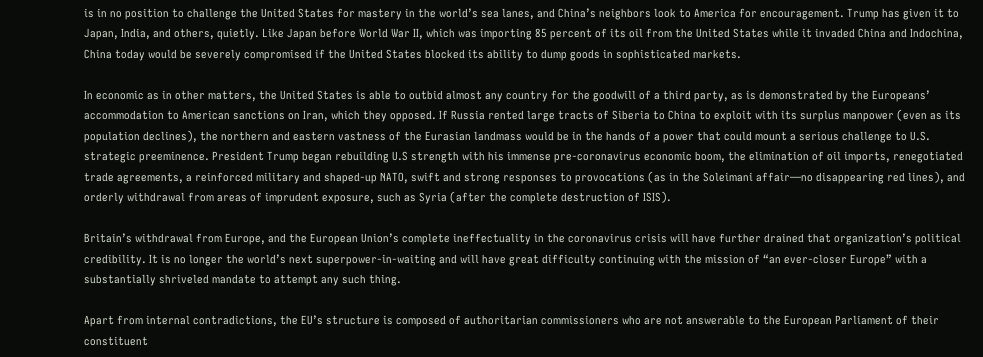is in no position to challenge the United States for mastery in the world’s sea lanes, and China’s neighbors look to America for encouragement. Trump has given it to Japan, India, and others, quietly. Like Japan before World War II, which was importing 85 percent of its oil from the United States while it invaded China and Indochina, China today would be severely compromised if the United States blocked its ability to dump goods in sophisticated markets.

In economic as in other matters, the United States is able to outbid almost any country for the goodwill of a third party, as is demonstrated by the Europeans’ accommodation to American sanctions on Iran, which they opposed. If Russia rented large tracts of Siberia to China to exploit with its surplus manpower (even as its population declines), the northern and eastern vastness of the Eurasian landmass would be in the hands of a power that could mount a serious challenge to U.S. strategic preeminence. President Trump began rebuilding U.S strength with his immense pre-coronavirus economic boom, the elimination of oil imports, renegotiated trade agreements, a reinforced military and shaped-up NATO, swift and strong responses to provocations (as in the Soleimani affair—no disappearing red lines), and orderly withdrawal from areas of imprudent exposure, such as Syria (after the complete destruction of ISIS).

Britain’s withdrawal from Europe, and the European Union’s complete ineffectuality in the coronavirus crisis will have further drained that organization’s political credibility. It is no longer the world’s next superpower-in-waiting and will have great difficulty continuing with the mission of “an ever-closer Europe” with a substantially shriveled mandate to attempt any such thing.

Apart from internal contradictions, the EU’s structure is composed of authoritarian commissioners who are not answerable to the European Parliament of their constituent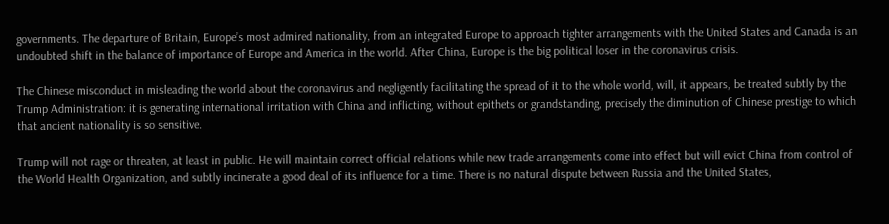governments. The departure of Britain, Europe’s most admired nationality, from an integrated Europe to approach tighter arrangements with the United States and Canada is an undoubted shift in the balance of importance of Europe and America in the world. After China, Europe is the big political loser in the coronavirus crisis.

The Chinese misconduct in misleading the world about the coronavirus and negligently facilitating the spread of it to the whole world, will, it appears, be treated subtly by the Trump Administration: it is generating international irritation with China and inflicting, without epithets or grandstanding, precisely the diminution of Chinese prestige to which that ancient nationality is so sensitive.

Trump will not rage or threaten, at least in public. He will maintain correct official relations while new trade arrangements come into effect but will evict China from control of the World Health Organization, and subtly incinerate a good deal of its influence for a time. There is no natural dispute between Russia and the United States,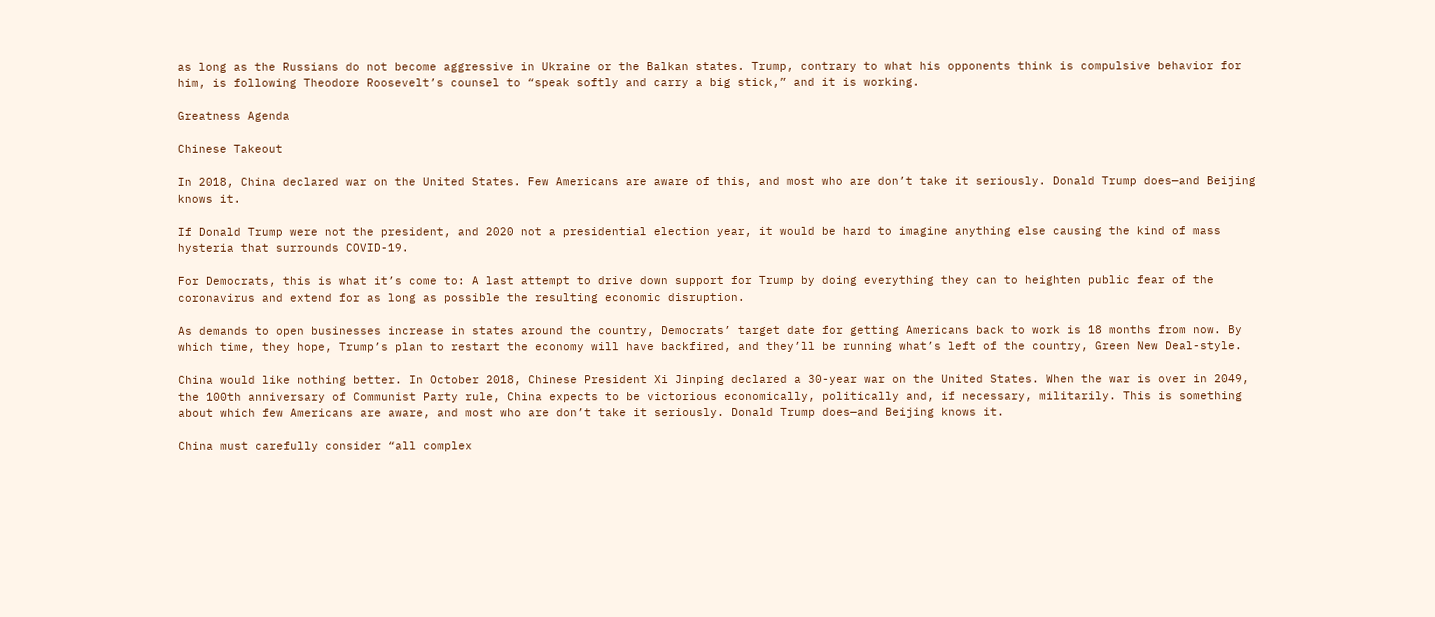as long as the Russians do not become aggressive in Ukraine or the Balkan states. Trump, contrary to what his opponents think is compulsive behavior for him, is following Theodore Roosevelt’s counsel to “speak softly and carry a big stick,” and it is working.

Greatness Agenda

Chinese Takeout

In 2018, China declared war on the United States. Few Americans are aware of this, and most who are don’t take it seriously. Donald Trump does—and Beijing knows it.

If Donald Trump were not the president, and 2020 not a presidential election year, it would be hard to imagine anything else causing the kind of mass hysteria that surrounds COVID-19.

For Democrats, this is what it’s come to: A last attempt to drive down support for Trump by doing everything they can to heighten public fear of the coronavirus and extend for as long as possible the resulting economic disruption.

As demands to open businesses increase in states around the country, Democrats’ target date for getting Americans back to work is 18 months from now. By which time, they hope, Trump’s plan to restart the economy will have backfired, and they’ll be running what’s left of the country, Green New Deal-style.

China would like nothing better. In October 2018, Chinese President Xi Jinping declared a 30-year war on the United States. When the war is over in 2049, the 100th anniversary of Communist Party rule, China expects to be victorious economically, politically and, if necessary, militarily. This is something about which few Americans are aware, and most who are don’t take it seriously. Donald Trump does—and Beijing knows it.

China must carefully consider “all complex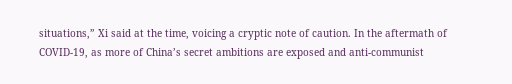situations,” Xi said at the time, voicing a cryptic note of caution. In the aftermath of COVID-19, as more of China’s secret ambitions are exposed and anti-communist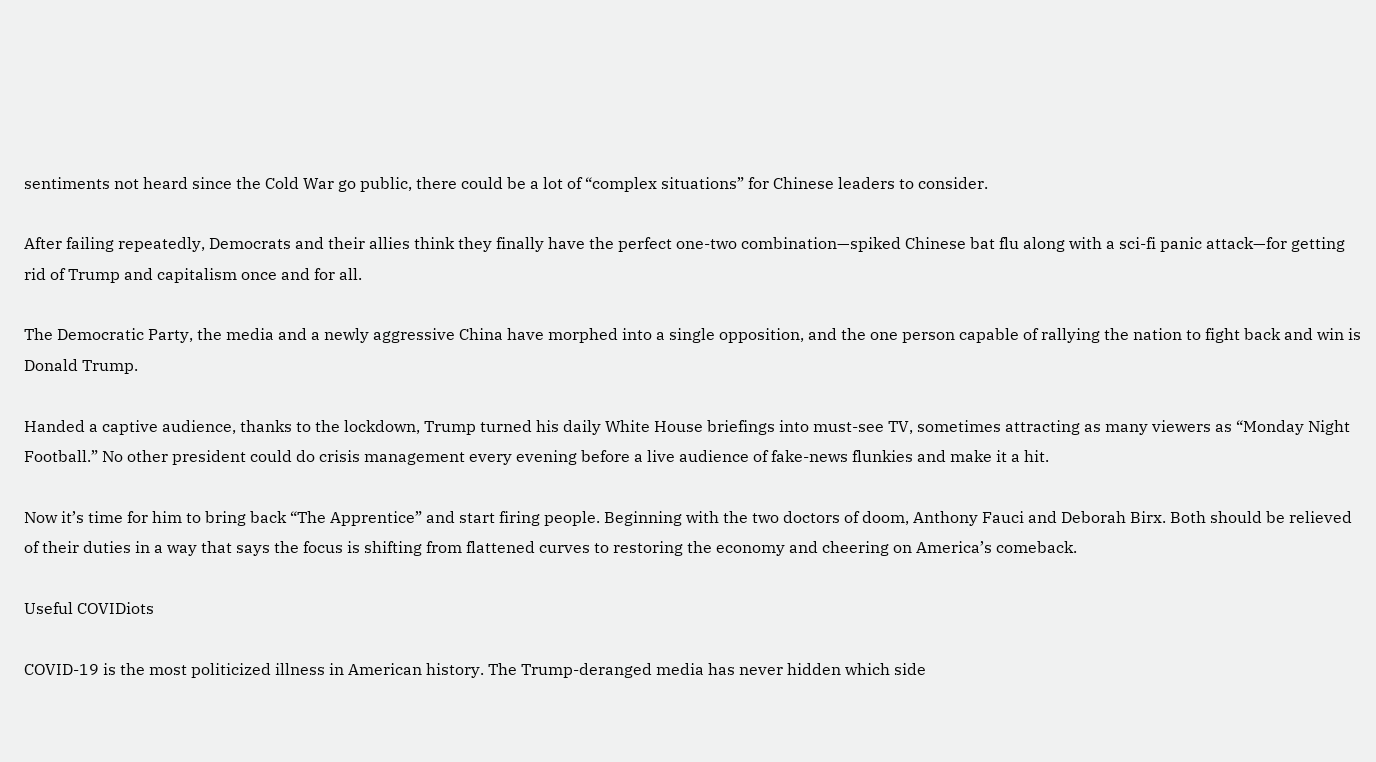sentiments not heard since the Cold War go public, there could be a lot of “complex situations” for Chinese leaders to consider.

After failing repeatedly, Democrats and their allies think they finally have the perfect one-two combination—spiked Chinese bat flu along with a sci-fi panic attack—for getting rid of Trump and capitalism once and for all.

The Democratic Party, the media and a newly aggressive China have morphed into a single opposition, and the one person capable of rallying the nation to fight back and win is Donald Trump.

Handed a captive audience, thanks to the lockdown, Trump turned his daily White House briefings into must-see TV, sometimes attracting as many viewers as “Monday Night Football.” No other president could do crisis management every evening before a live audience of fake-news flunkies and make it a hit.

Now it’s time for him to bring back “The Apprentice” and start firing people. Beginning with the two doctors of doom, Anthony Fauci and Deborah Birx. Both should be relieved of their duties in a way that says the focus is shifting from flattened curves to restoring the economy and cheering on America’s comeback.

Useful COVIDiots

COVID-19 is the most politicized illness in American history. The Trump-deranged media has never hidden which side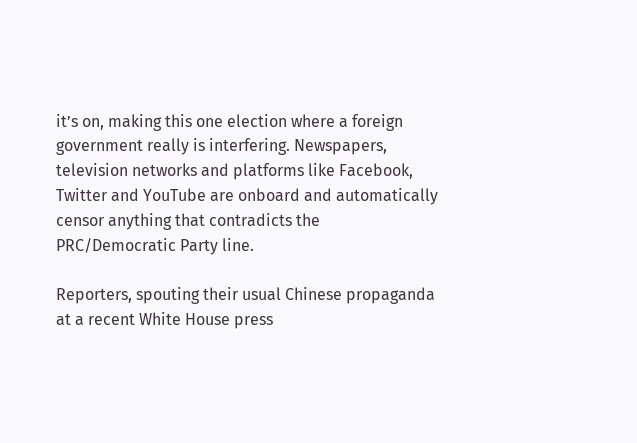it’s on, making this one election where a foreign government really is interfering. Newspapers, television networks and platforms like Facebook, Twitter and YouTube are onboard and automatically censor anything that contradicts the PRC/Democratic Party line.

Reporters, spouting their usual Chinese propaganda at a recent White House press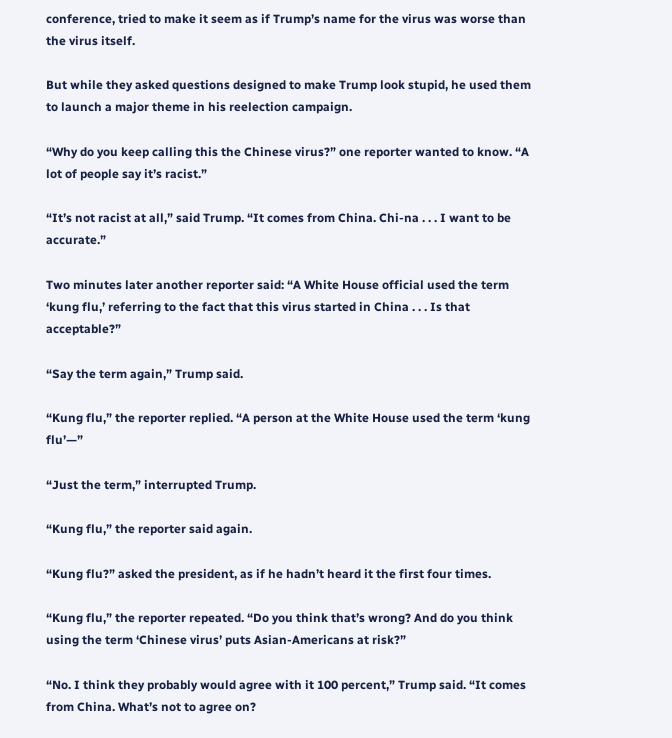conference, tried to make it seem as if Trump’s name for the virus was worse than the virus itself.

But while they asked questions designed to make Trump look stupid, he used them to launch a major theme in his reelection campaign.

“Why do you keep calling this the Chinese virus?” one reporter wanted to know. “A lot of people say it’s racist.”

“It’s not racist at all,” said Trump. “It comes from China. Chi-na . . . I want to be accurate.”

Two minutes later another reporter said: “A White House official used the term ‘kung flu,’ referring to the fact that this virus started in China . . . Is that acceptable?”

“Say the term again,” Trump said.

“Kung flu,” the reporter replied. “A person at the White House used the term ‘kung flu’—”

“Just the term,” interrupted Trump.

“Kung flu,” the reporter said again.

“Kung flu?” asked the president, as if he hadn’t heard it the first four times.

“Kung flu,” the reporter repeated. “Do you think that’s wrong? And do you think using the term ‘Chinese virus’ puts Asian-Americans at risk?”

“No. I think they probably would agree with it 100 percent,” Trump said. “It comes from China. What’s not to agree on?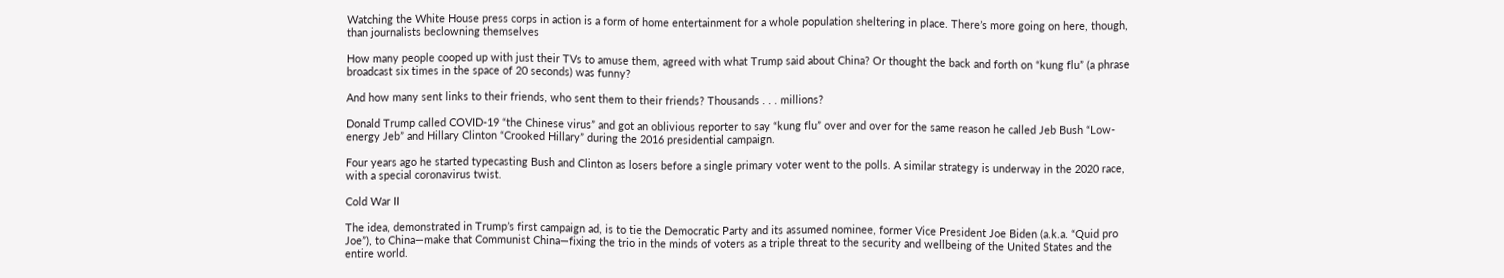Watching the White House press corps in action is a form of home entertainment for a whole population sheltering in place. There’s more going on here, though, than journalists beclowning themselves

How many people cooped up with just their TVs to amuse them, agreed with what Trump said about China? Or thought the back and forth on “kung flu” (a phrase broadcast six times in the space of 20 seconds) was funny?

And how many sent links to their friends, who sent them to their friends? Thousands . . . millions?

Donald Trump called COVID-19 “the Chinese virus” and got an oblivious reporter to say “kung flu” over and over for the same reason he called Jeb Bush “Low-energy Jeb” and Hillary Clinton “Crooked Hillary” during the 2016 presidential campaign.

Four years ago he started typecasting Bush and Clinton as losers before a single primary voter went to the polls. A similar strategy is underway in the 2020 race, with a special coronavirus twist.

Cold War II

The idea, demonstrated in Trump’s first campaign ad, is to tie the Democratic Party and its assumed nominee, former Vice President Joe Biden (a.k.a. “Quid pro Joe”), to China—make that Communist China—fixing the trio in the minds of voters as a triple threat to the security and wellbeing of the United States and the entire world.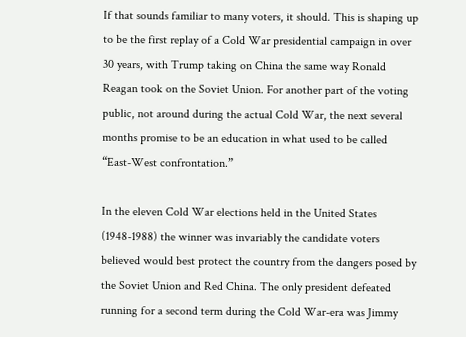If that sounds familiar to many voters, it should. This is shaping up to be the first replay of a Cold War presidential campaign in over 30 years, with Trump taking on China the same way Ronald Reagan took on the Soviet Union. For another part of the voting public, not around during the actual Cold War, the next several months promise to be an education in what used to be called “East-West confrontation.”

In the eleven Cold War elections held in the United States (1948-1988) the winner was invariably the candidate voters believed would best protect the country from the dangers posed by the Soviet Union and Red China. The only president defeated running for a second term during the Cold War-era was Jimmy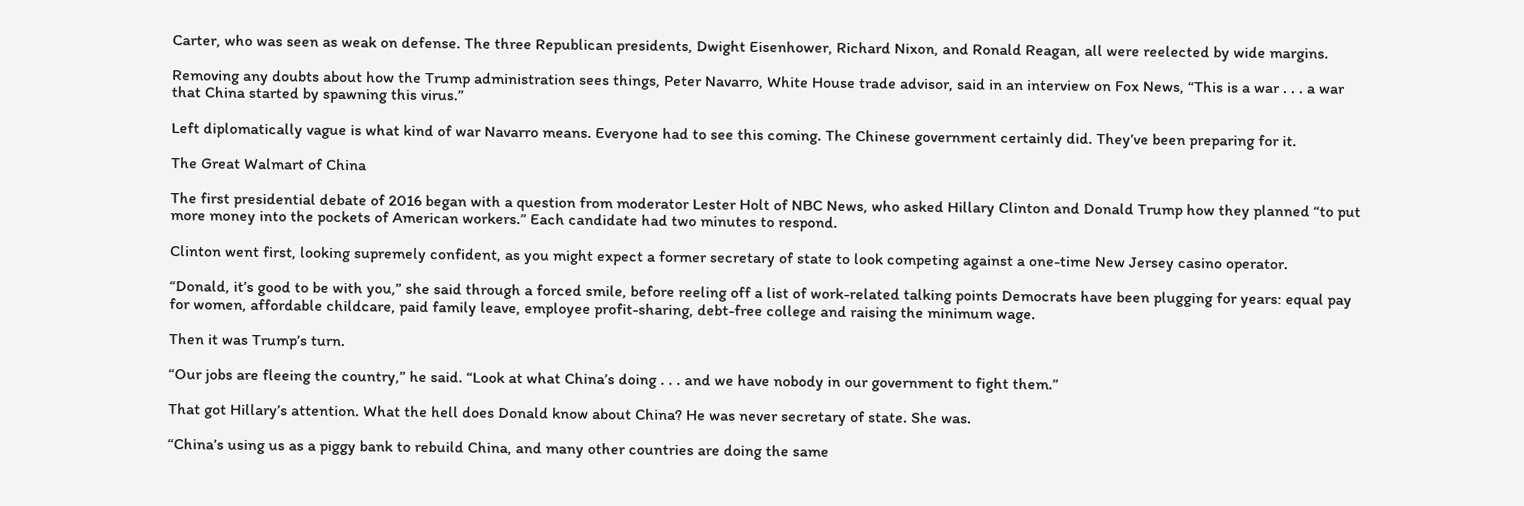Carter, who was seen as weak on defense. The three Republican presidents, Dwight Eisenhower, Richard Nixon, and Ronald Reagan, all were reelected by wide margins.

Removing any doubts about how the Trump administration sees things, Peter Navarro, White House trade advisor, said in an interview on Fox News, “This is a war . . . a war that China started by spawning this virus.”

Left diplomatically vague is what kind of war Navarro means. Everyone had to see this coming. The Chinese government certainly did. They’ve been preparing for it.

The Great Walmart of China

The first presidential debate of 2016 began with a question from moderator Lester Holt of NBC News, who asked Hillary Clinton and Donald Trump how they planned “to put more money into the pockets of American workers.” Each candidate had two minutes to respond.

Clinton went first, looking supremely confident, as you might expect a former secretary of state to look competing against a one-time New Jersey casino operator.

“Donald, it’s good to be with you,” she said through a forced smile, before reeling off a list of work-related talking points Democrats have been plugging for years: equal pay for women, affordable childcare, paid family leave, employee profit-sharing, debt-free college and raising the minimum wage.

Then it was Trump’s turn.

“Our jobs are fleeing the country,” he said. “Look at what China’s doing . . . and we have nobody in our government to fight them.”

That got Hillary’s attention. What the hell does Donald know about China? He was never secretary of state. She was.

“China’s using us as a piggy bank to rebuild China, and many other countries are doing the same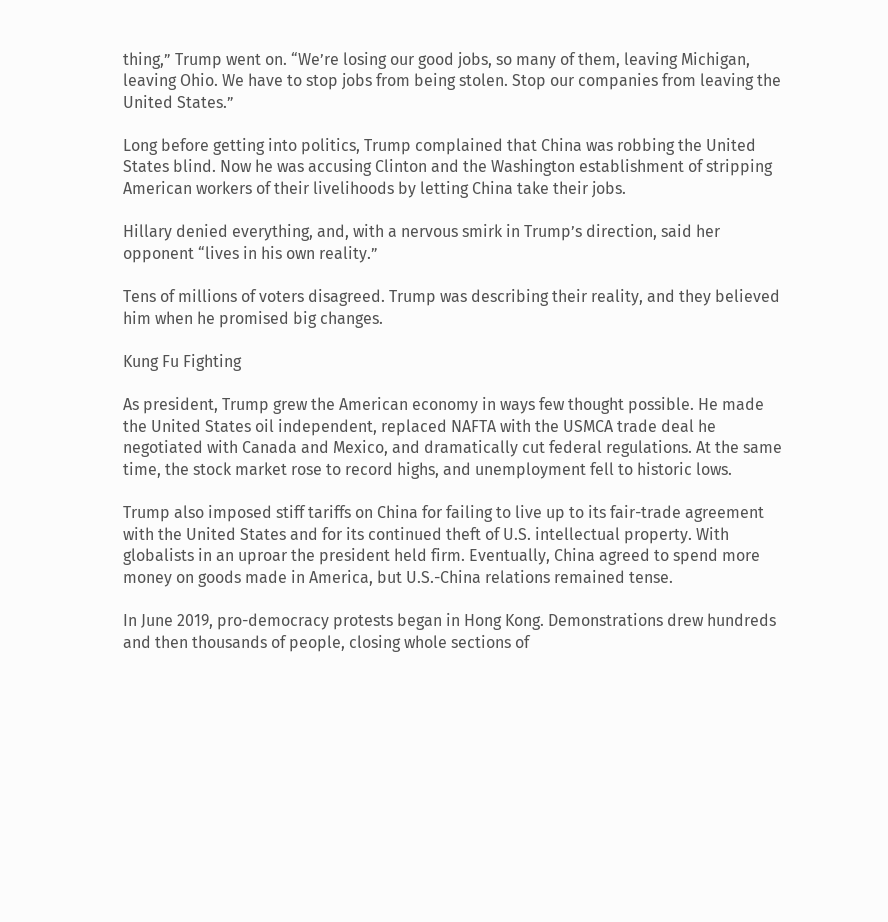thing,” Trump went on. “We’re losing our good jobs, so many of them, leaving Michigan, leaving Ohio. We have to stop jobs from being stolen. Stop our companies from leaving the United States.”

Long before getting into politics, Trump complained that China was robbing the United States blind. Now he was accusing Clinton and the Washington establishment of stripping American workers of their livelihoods by letting China take their jobs.

Hillary denied everything, and, with a nervous smirk in Trump’s direction, said her opponent “lives in his own reality.”

Tens of millions of voters disagreed. Trump was describing their reality, and they believed him when he promised big changes.

Kung Fu Fighting

As president, Trump grew the American economy in ways few thought possible. He made the United States oil independent, replaced NAFTA with the USMCA trade deal he negotiated with Canada and Mexico, and dramatically cut federal regulations. At the same time, the stock market rose to record highs, and unemployment fell to historic lows.

Trump also imposed stiff tariffs on China for failing to live up to its fair-trade agreement with the United States and for its continued theft of U.S. intellectual property. With globalists in an uproar the president held firm. Eventually, China agreed to spend more money on goods made in America, but U.S.-China relations remained tense.

In June 2019, pro-democracy protests began in Hong Kong. Demonstrations drew hundreds and then thousands of people, closing whole sections of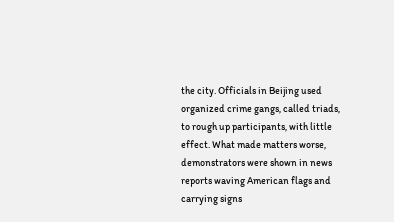the city. Officials in Beijing used organized crime gangs, called triads, to rough up participants, with little effect. What made matters worse, demonstrators were shown in news reports waving American flags and carrying signs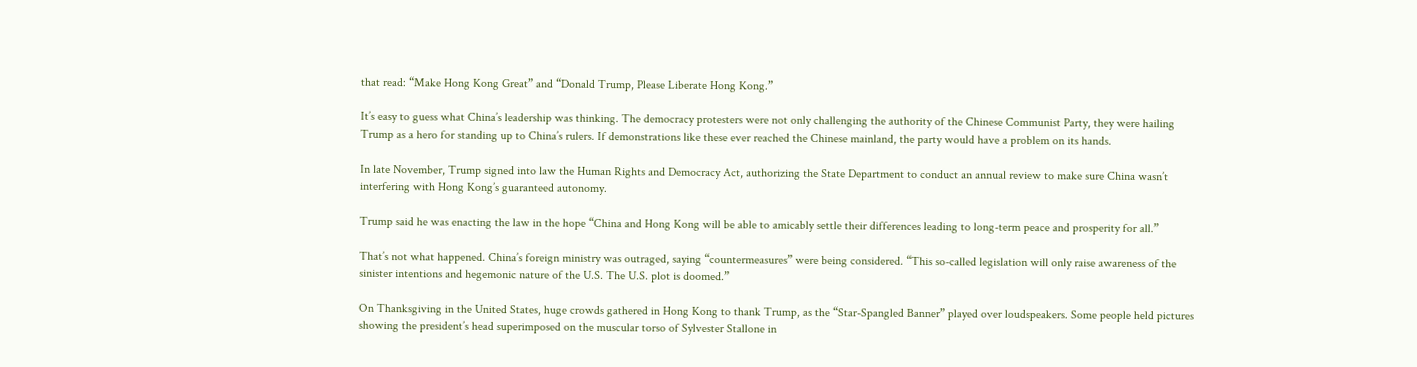that read: “Make Hong Kong Great” and “Donald Trump, Please Liberate Hong Kong.”

It’s easy to guess what China’s leadership was thinking. The democracy protesters were not only challenging the authority of the Chinese Communist Party, they were hailing Trump as a hero for standing up to China’s rulers. If demonstrations like these ever reached the Chinese mainland, the party would have a problem on its hands.

In late November, Trump signed into law the Human Rights and Democracy Act, authorizing the State Department to conduct an annual review to make sure China wasn’t interfering with Hong Kong’s guaranteed autonomy.

Trump said he was enacting the law in the hope “China and Hong Kong will be able to amicably settle their differences leading to long-term peace and prosperity for all.”

That’s not what happened. China’s foreign ministry was outraged, saying “countermeasures” were being considered. “This so-called legislation will only raise awareness of the sinister intentions and hegemonic nature of the U.S. The U.S. plot is doomed.”

On Thanksgiving in the United States, huge crowds gathered in Hong Kong to thank Trump, as the “Star-Spangled Banner” played over loudspeakers. Some people held pictures showing the president’s head superimposed on the muscular torso of Sylvester Stallone in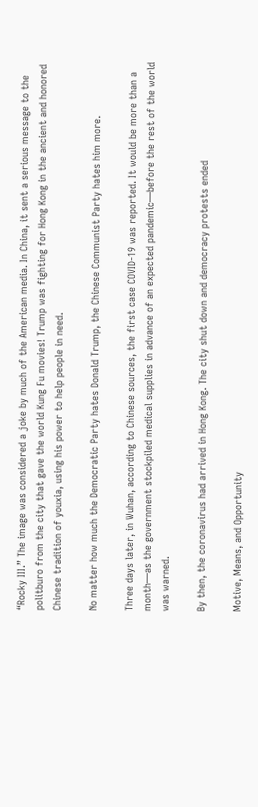“Rocky III.” The image was considered a joke by much of the American media. In China, it sent a serious message to the politburo from the city that gave the world Kung Fu movies! Trump was fighting for Hong Kong in the ancient and honored Chinese tradition of youxia, using his power to help people in need.

No matter how much the Democratic Party hates Donald Trump, the Chinese Communist Party hates him more.

Three days later, in Wuhan, according to Chinese sources, the first case COVID-19 was reported. It would be more than a month—as the government stockpiled medical supplies in advance of an expected pandemic—before the rest of the world was warned.

By then, the coronavirus had arrived in Hong Kong. The city shut down and democracy protests ended

Motive, Means, and Opportunity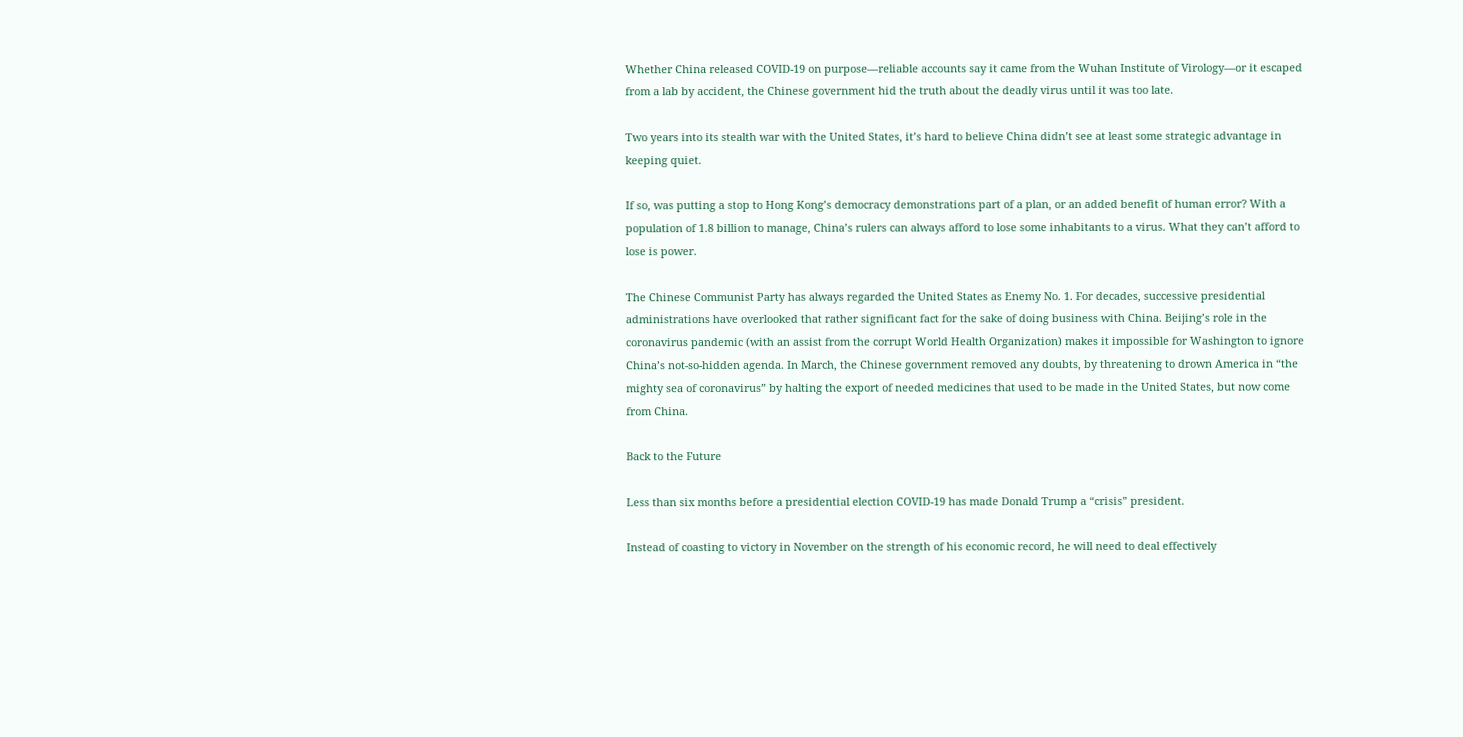Whether China released COVID-19 on purpose—reliable accounts say it came from the Wuhan Institute of Virology—or it escaped from a lab by accident, the Chinese government hid the truth about the deadly virus until it was too late.

Two years into its stealth war with the United States, it’s hard to believe China didn’t see at least some strategic advantage in keeping quiet.

If so, was putting a stop to Hong Kong’s democracy demonstrations part of a plan, or an added benefit of human error? With a population of 1.8 billion to manage, China’s rulers can always afford to lose some inhabitants to a virus. What they can’t afford to lose is power.

The Chinese Communist Party has always regarded the United States as Enemy No. 1. For decades, successive presidential administrations have overlooked that rather significant fact for the sake of doing business with China. Beijing’s role in the coronavirus pandemic (with an assist from the corrupt World Health Organization) makes it impossible for Washington to ignore China’s not-so-hidden agenda. In March, the Chinese government removed any doubts, by threatening to drown America in “the mighty sea of coronavirus” by halting the export of needed medicines that used to be made in the United States, but now come from China.

Back to the Future

Less than six months before a presidential election COVID-19 has made Donald Trump a “crisis” president.

Instead of coasting to victory in November on the strength of his economic record, he will need to deal effectively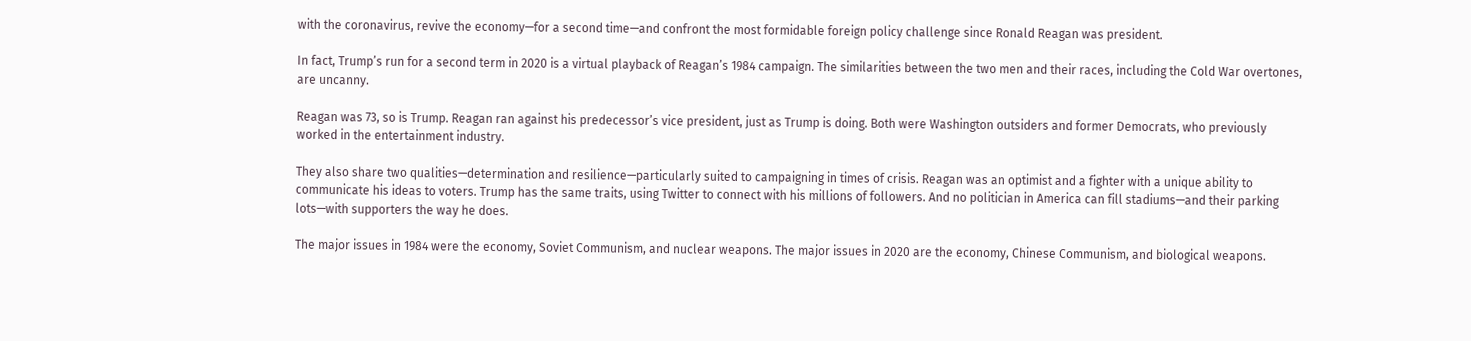with the coronavirus, revive the economy—for a second time—and confront the most formidable foreign policy challenge since Ronald Reagan was president.

In fact, Trump’s run for a second term in 2020 is a virtual playback of Reagan’s 1984 campaign. The similarities between the two men and their races, including the Cold War overtones, are uncanny.

Reagan was 73, so is Trump. Reagan ran against his predecessor’s vice president, just as Trump is doing. Both were Washington outsiders and former Democrats, who previously worked in the entertainment industry.

They also share two qualities—determination and resilience—particularly suited to campaigning in times of crisis. Reagan was an optimist and a fighter with a unique ability to communicate his ideas to voters. Trump has the same traits, using Twitter to connect with his millions of followers. And no politician in America can fill stadiums—and their parking lots—with supporters the way he does.

The major issues in 1984 were the economy, Soviet Communism, and nuclear weapons. The major issues in 2020 are the economy, Chinese Communism, and biological weapons.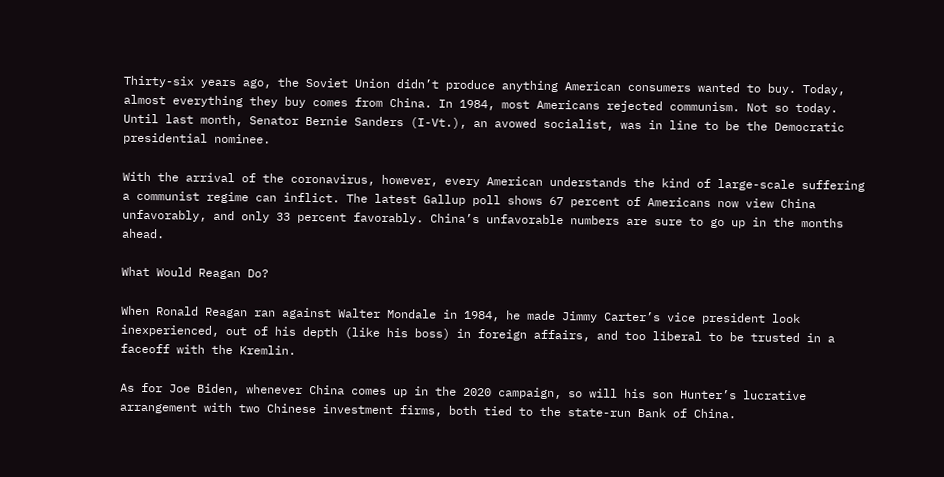Thirty-six years ago, the Soviet Union didn’t produce anything American consumers wanted to buy. Today, almost everything they buy comes from China. In 1984, most Americans rejected communism. Not so today. Until last month, Senator Bernie Sanders (I-Vt.), an avowed socialist, was in line to be the Democratic presidential nominee.

With the arrival of the coronavirus, however, every American understands the kind of large-scale suffering a communist regime can inflict. The latest Gallup poll shows 67 percent of Americans now view China unfavorably, and only 33 percent favorably. China’s unfavorable numbers are sure to go up in the months ahead.

What Would Reagan Do?

When Ronald Reagan ran against Walter Mondale in 1984, he made Jimmy Carter’s vice president look inexperienced, out of his depth (like his boss) in foreign affairs, and too liberal to be trusted in a faceoff with the Kremlin.

As for Joe Biden, whenever China comes up in the 2020 campaign, so will his son Hunter’s lucrative arrangement with two Chinese investment firms, both tied to the state-run Bank of China.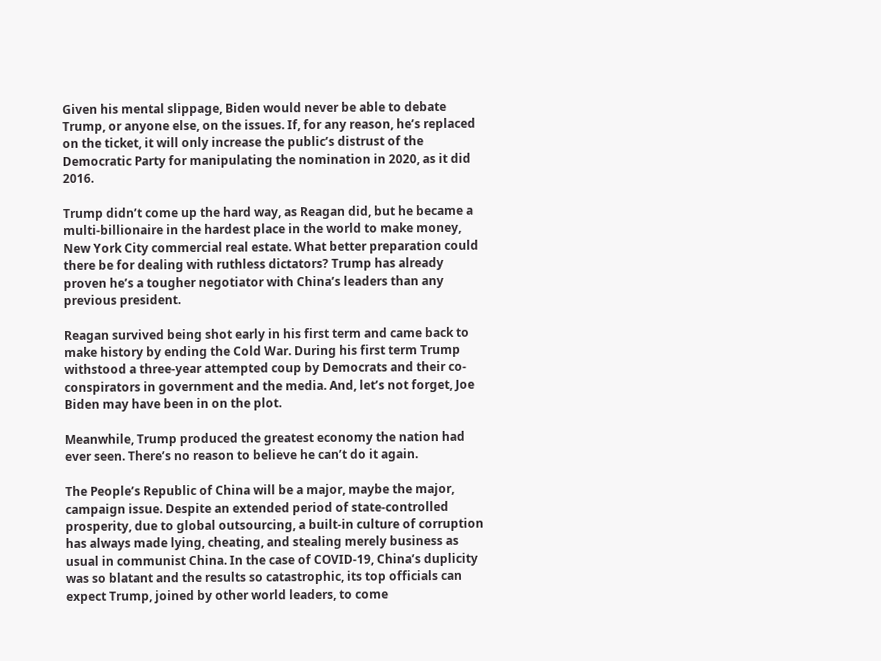Given his mental slippage, Biden would never be able to debate Trump, or anyone else, on the issues. If, for any reason, he’s replaced on the ticket, it will only increase the public’s distrust of the Democratic Party for manipulating the nomination in 2020, as it did 2016.

Trump didn’t come up the hard way, as Reagan did, but he became a multi-billionaire in the hardest place in the world to make money, New York City commercial real estate. What better preparation could there be for dealing with ruthless dictators? Trump has already proven he’s a tougher negotiator with China’s leaders than any previous president.

Reagan survived being shot early in his first term and came back to make history by ending the Cold War. During his first term Trump withstood a three-year attempted coup by Democrats and their co-conspirators in government and the media. And, let’s not forget, Joe Biden may have been in on the plot.

Meanwhile, Trump produced the greatest economy the nation had ever seen. There’s no reason to believe he can’t do it again.

The People’s Republic of China will be a major, maybe the major, campaign issue. Despite an extended period of state-controlled prosperity, due to global outsourcing, a built-in culture of corruption has always made lying, cheating, and stealing merely business as usual in communist China. In the case of COVID-19, China’s duplicity was so blatant and the results so catastrophic, its top officials can expect Trump, joined by other world leaders, to come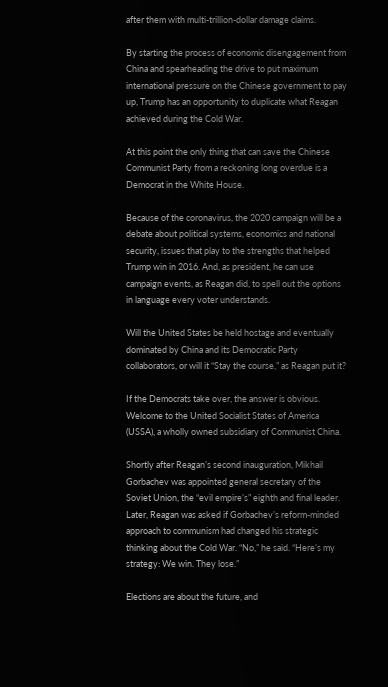after them with multi-trillion-dollar damage claims.

By starting the process of economic disengagement from China and spearheading the drive to put maximum international pressure on the Chinese government to pay up, Trump has an opportunity to duplicate what Reagan achieved during the Cold War.

At this point the only thing that can save the Chinese Communist Party from a reckoning long overdue is a Democrat in the White House.

Because of the coronavirus, the 2020 campaign will be a debate about political systems, economics and national security, issues that play to the strengths that helped Trump win in 2016. And, as president, he can use campaign events, as Reagan did, to spell out the options in language every voter understands.

Will the United States be held hostage and eventually dominated by China and its Democratic Party collaborators, or will it “Stay the course,” as Reagan put it?

If the Democrats take over, the answer is obvious. Welcome to the United Socialist States of America (USSA), a wholly owned subsidiary of Communist China.

Shortly after Reagan’s second inauguration, Mikhail Gorbachev was appointed general secretary of the Soviet Union, the “evil empire’s” eighth and final leader. Later, Reagan was asked if Gorbachev’s reform-minded approach to communism had changed his strategic thinking about the Cold War. “No,” he said. “Here’s my strategy: We win. They lose.”

Elections are about the future, and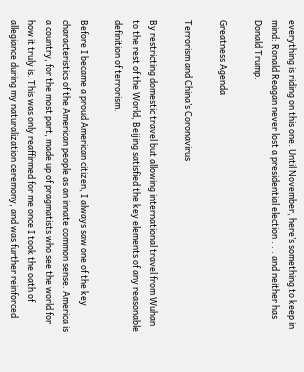everything is riding on this one. Until November, here’s something to keep in mind: Ronald Reagan never lost a presidential election . . . and neither has Donald Trump.

Greatness Agenda

Terrorism and China’s Coronavirus

By restricting domestic travel but allowing international travel from Wuhan to the rest of the World, Beijing satisfied the key elements of any reasonable definition of terrorism.

Before I became a proud American citizen, I always saw one of the key characteristics of the American people as an innate common sense. America is a country, for the most part, made up of pragmatists who see the world for how it truly is. This was only reaffirmed for me once I took the oath of allegiance during my naturalization ceremony, and was further reinforced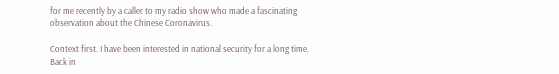for me recently by a caller to my radio show who made a fascinating observation about the Chinese Coronavirus.

Context first. I have been interested in national security for a long time. Back in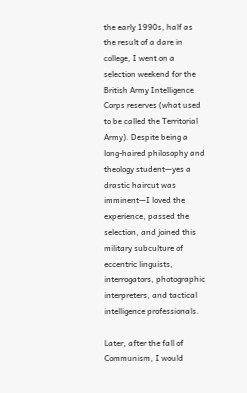the early 1990s, half as the result of a dare in college, I went on a selection weekend for the British Army Intelligence Corps reserves (what used to be called the Territorial Army). Despite being a long-haired philosophy and theology student—yes a drastic haircut was imminent—I loved the experience, passed the selection, and joined this military subculture of eccentric linguists, interrogators, photographic interpreters, and tactical intelligence professionals.

Later, after the fall of Communism, I would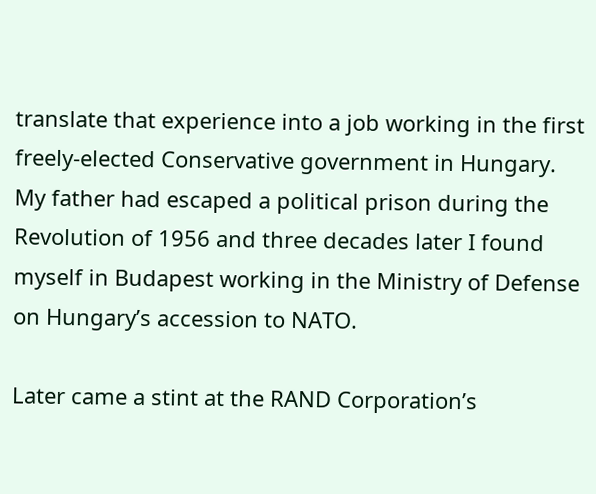translate that experience into a job working in the first freely-elected Conservative government in Hungary. My father had escaped a political prison during the Revolution of 1956 and three decades later I found myself in Budapest working in the Ministry of Defense on Hungary’s accession to NATO.

Later came a stint at the RAND Corporation’s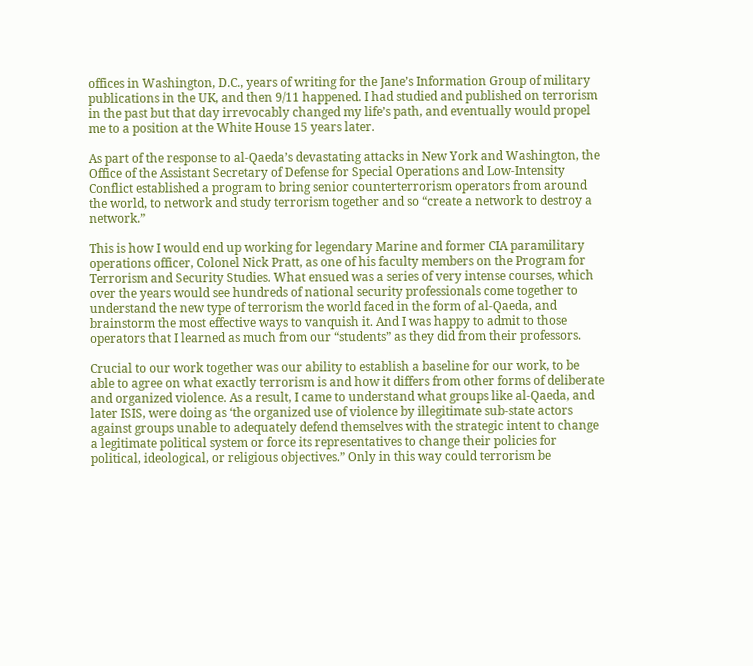offices in Washington, D.C., years of writing for the Jane’s Information Group of military publications in the UK, and then 9/11 happened. I had studied and published on terrorism in the past but that day irrevocably changed my life’s path, and eventually would propel me to a position at the White House 15 years later.

As part of the response to al-Qaeda’s devastating attacks in New York and Washington, the Office of the Assistant Secretary of Defense for Special Operations and Low-Intensity Conflict established a program to bring senior counterterrorism operators from around the world, to network and study terrorism together and so “create a network to destroy a network.”

This is how I would end up working for legendary Marine and former CIA paramilitary operations officer, Colonel Nick Pratt, as one of his faculty members on the Program for Terrorism and Security Studies. What ensued was a series of very intense courses, which over the years would see hundreds of national security professionals come together to understand the new type of terrorism the world faced in the form of al-Qaeda, and brainstorm the most effective ways to vanquish it. And I was happy to admit to those operators that I learned as much from our “students” as they did from their professors.

Crucial to our work together was our ability to establish a baseline for our work, to be able to agree on what exactly terrorism is and how it differs from other forms of deliberate and organized violence. As a result, I came to understand what groups like al-Qaeda, and later ISIS, were doing as ‘the organized use of violence by illegitimate sub-state actors against groups unable to adequately defend themselves with the strategic intent to change a legitimate political system or force its representatives to change their policies for political, ideological, or religious objectives.” Only in this way could terrorism be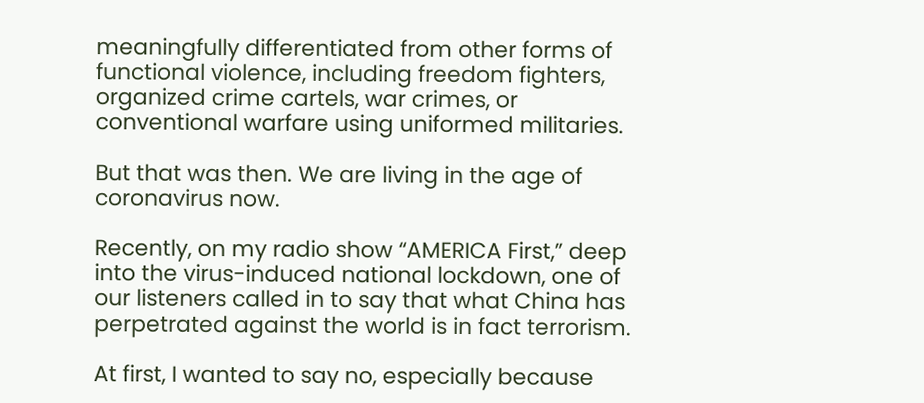meaningfully differentiated from other forms of functional violence, including freedom fighters, organized crime cartels, war crimes, or conventional warfare using uniformed militaries.

But that was then. We are living in the age of coronavirus now.

Recently, on my radio show “AMERICA First,” deep into the virus-induced national lockdown, one of our listeners called in to say that what China has perpetrated against the world is in fact terrorism.

At first, I wanted to say no, especially because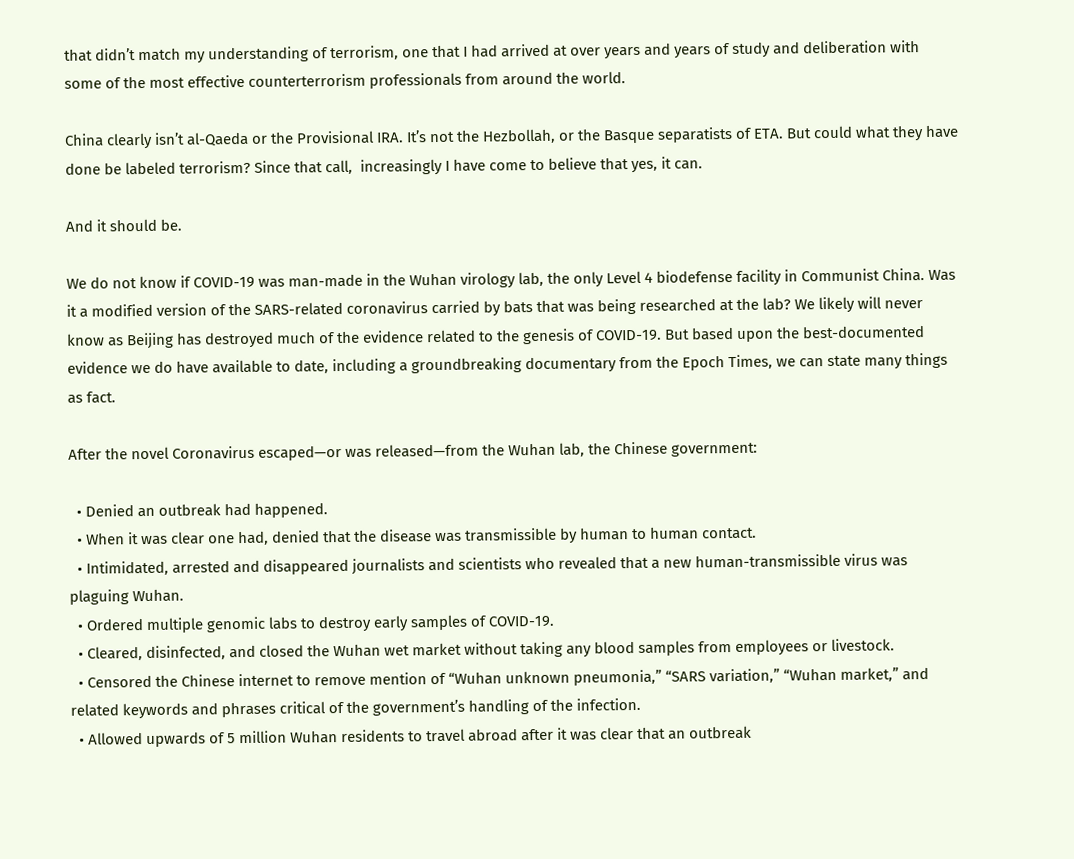that didn’t match my understanding of terrorism, one that I had arrived at over years and years of study and deliberation with some of the most effective counterterrorism professionals from around the world.

China clearly isn’t al-Qaeda or the Provisional IRA. It’s not the Hezbollah, or the Basque separatists of ETA. But could what they have done be labeled terrorism? Since that call,  increasingly I have come to believe that yes, it can.

And it should be.

We do not know if COVID-19 was man-made in the Wuhan virology lab, the only Level 4 biodefense facility in Communist China. Was it a modified version of the SARS-related coronavirus carried by bats that was being researched at the lab? We likely will never know as Beijing has destroyed much of the evidence related to the genesis of COVID-19. But based upon the best-documented evidence we do have available to date, including a groundbreaking documentary from the Epoch Times, we can state many things as fact.

After the novel Coronavirus escaped—or was released—from the Wuhan lab, the Chinese government:

  • Denied an outbreak had happened.
  • When it was clear one had, denied that the disease was transmissible by human to human contact.
  • Intimidated, arrested and disappeared journalists and scientists who revealed that a new human-transmissible virus was plaguing Wuhan.
  • Ordered multiple genomic labs to destroy early samples of COVID-19.
  • Cleared, disinfected, and closed the Wuhan wet market without taking any blood samples from employees or livestock.
  • Censored the Chinese internet to remove mention of “Wuhan unknown pneumonia,” “SARS variation,” “Wuhan market,” and related keywords and phrases critical of the government’s handling of the infection.
  • Allowed upwards of 5 million Wuhan residents to travel abroad after it was clear that an outbreak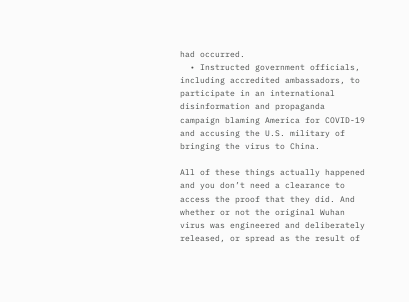had occurred.
  • Instructed government officials, including accredited ambassadors, to participate in an international disinformation and propaganda campaign blaming America for COVID-19 and accusing the U.S. military of bringing the virus to China.

All of these things actually happened and you don’t need a clearance to access the proof that they did. And whether or not the original Wuhan virus was engineered and deliberately released, or spread as the result of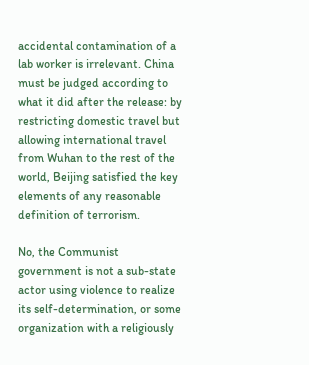accidental contamination of a lab worker is irrelevant. China must be judged according to what it did after the release: by restricting domestic travel but allowing international travel from Wuhan to the rest of the world, Beijing satisfied the key elements of any reasonable definition of terrorism.

No, the Communist government is not a sub-state actor using violence to realize its self-determination, or some organization with a religiously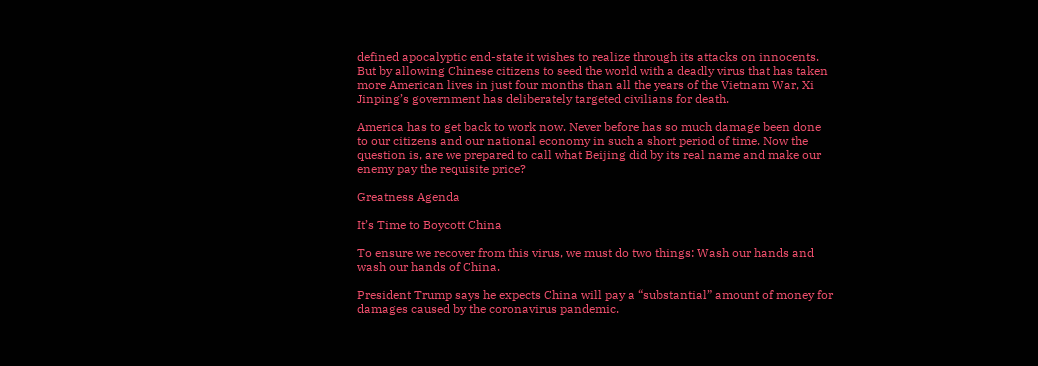defined apocalyptic end-state it wishes to realize through its attacks on innocents. But by allowing Chinese citizens to seed the world with a deadly virus that has taken more American lives in just four months than all the years of the Vietnam War, Xi Jinping’s government has deliberately targeted civilians for death.

America has to get back to work now. Never before has so much damage been done to our citizens and our national economy in such a short period of time. Now the question is, are we prepared to call what Beijing did by its real name and make our enemy pay the requisite price?

Greatness Agenda

It’s Time to Boycott China

To ensure we recover from this virus, we must do two things: Wash our hands and wash our hands of China.

President Trump says he expects China will pay a “substantial” amount of money for damages caused by the coronavirus pandemic.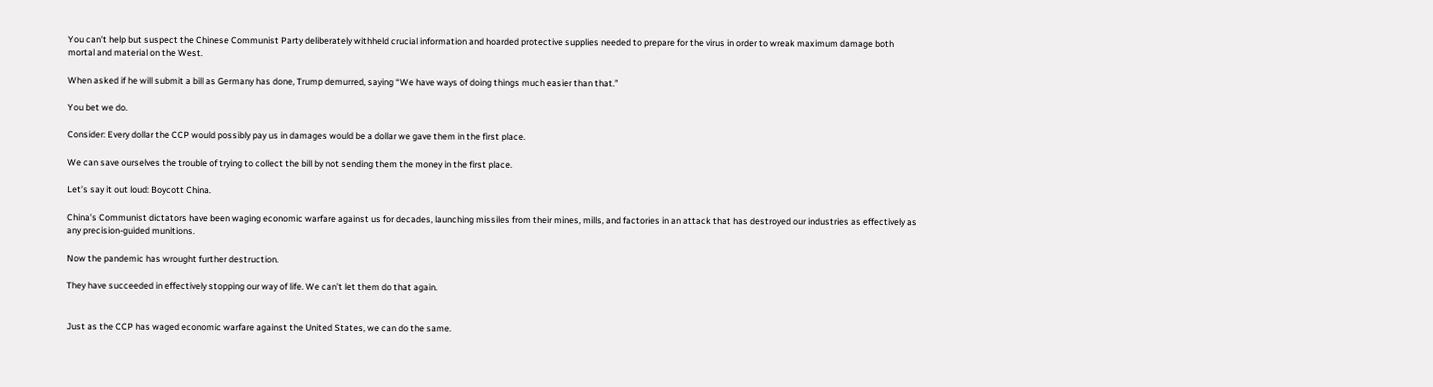You can’t help but suspect the Chinese Communist Party deliberately withheld crucial information and hoarded protective supplies needed to prepare for the virus in order to wreak maximum damage both mortal and material on the West.

When asked if he will submit a bill as Germany has done, Trump demurred, saying “We have ways of doing things much easier than that.”

You bet we do.

Consider: Every dollar the CCP would possibly pay us in damages would be a dollar we gave them in the first place.

We can save ourselves the trouble of trying to collect the bill by not sending them the money in the first place.

Let’s say it out loud: Boycott China.

China’s Communist dictators have been waging economic warfare against us for decades, launching missiles from their mines, mills, and factories in an attack that has destroyed our industries as effectively as any precision-guided munitions.

Now the pandemic has wrought further destruction.

They have succeeded in effectively stopping our way of life. We can’t let them do that again.


Just as the CCP has waged economic warfare against the United States, we can do the same.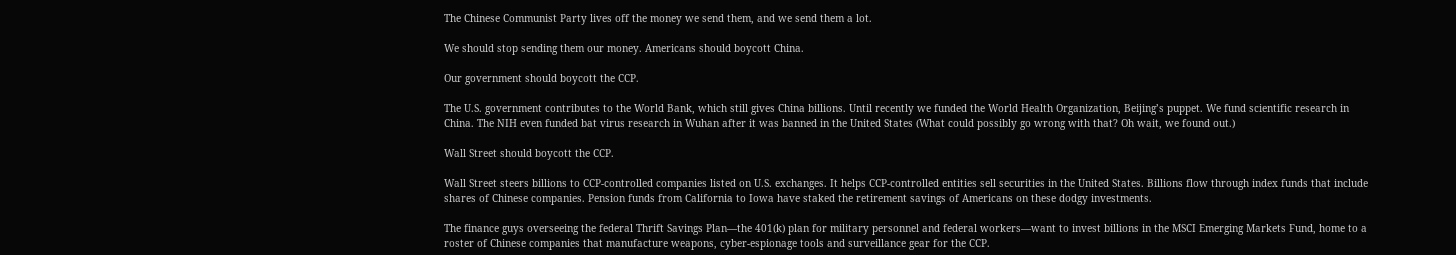The Chinese Communist Party lives off the money we send them, and we send them a lot.

We should stop sending them our money. Americans should boycott China.

Our government should boycott the CCP.

The U.S. government contributes to the World Bank, which still gives China billions. Until recently we funded the World Health Organization, Beijing’s puppet. We fund scientific research in China. The NIH even funded bat virus research in Wuhan after it was banned in the United States (What could possibly go wrong with that? Oh wait, we found out.)

Wall Street should boycott the CCP.

Wall Street steers billions to CCP-controlled companies listed on U.S. exchanges. It helps CCP-controlled entities sell securities in the United States. Billions flow through index funds that include shares of Chinese companies. Pension funds from California to Iowa have staked the retirement savings of Americans on these dodgy investments.

The finance guys overseeing the federal Thrift Savings Plan—the 401(k) plan for military personnel and federal workers—want to invest billions in the MSCI Emerging Markets Fund, home to a roster of Chinese companies that manufacture weapons, cyber-espionage tools and surveillance gear for the CCP.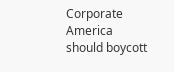Corporate America should boycott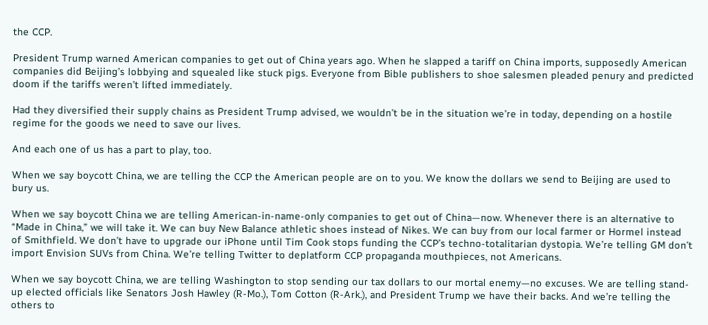the CCP.

President Trump warned American companies to get out of China years ago. When he slapped a tariff on China imports, supposedly American companies did Beijing’s lobbying and squealed like stuck pigs. Everyone from Bible publishers to shoe salesmen pleaded penury and predicted doom if the tariffs weren’t lifted immediately.

Had they diversified their supply chains as President Trump advised, we wouldn’t be in the situation we’re in today, depending on a hostile regime for the goods we need to save our lives.

And each one of us has a part to play, too.

When we say boycott China, we are telling the CCP the American people are on to you. We know the dollars we send to Beijing are used to bury us.

When we say boycott China we are telling American-in-name-only companies to get out of China—now. Whenever there is an alternative to “Made in China,” we will take it. We can buy New Balance athletic shoes instead of Nikes. We can buy from our local farmer or Hormel instead of Smithfield. We don’t have to upgrade our iPhone until Tim Cook stops funding the CCP’s techno-totalitarian dystopia. We’re telling GM don’t import Envision SUVs from China. We’re telling Twitter to deplatform CCP propaganda mouthpieces, not Americans.

When we say boycott China, we are telling Washington to stop sending our tax dollars to our mortal enemy—no excuses. We are telling stand-up elected officials like Senators Josh Hawley (R-Mo.), Tom Cotton (R-Ark.), and President Trump we have their backs. And we’re telling the others to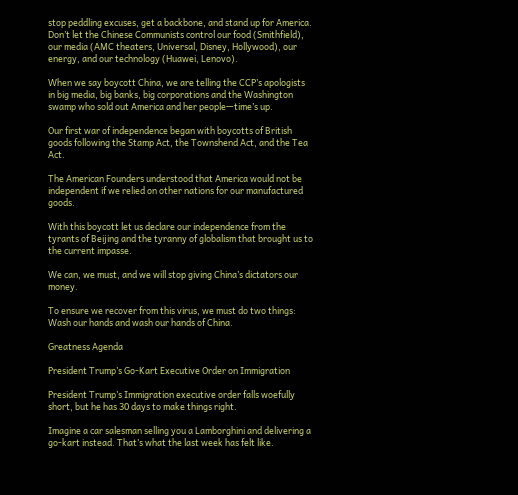stop peddling excuses, get a backbone, and stand up for America. Don’t let the Chinese Communists control our food (Smithfield), our media (AMC theaters, Universal, Disney, Hollywood), our energy, and our technology (Huawei, Lenovo).

When we say boycott China, we are telling the CCP’s apologists in big media, big banks, big corporations and the Washington swamp who sold out America and her people—time’s up.

Our first war of independence began with boycotts of British goods following the Stamp Act, the Townshend Act, and the Tea Act.

The American Founders understood that America would not be independent if we relied on other nations for our manufactured goods.

With this boycott let us declare our independence from the tyrants of Beijing and the tyranny of globalism that brought us to the current impasse.

We can, we must, and we will stop giving China’s dictators our money.

To ensure we recover from this virus, we must do two things: Wash our hands and wash our hands of China.

Greatness Agenda

President Trump’s Go-Kart Executive Order on Immigration

President Trump’s Immigration executive order falls woefully short, but he has 30 days to make things right.

Imagine a car salesman selling you a Lamborghini and delivering a go-kart instead. That’s what the last week has felt like.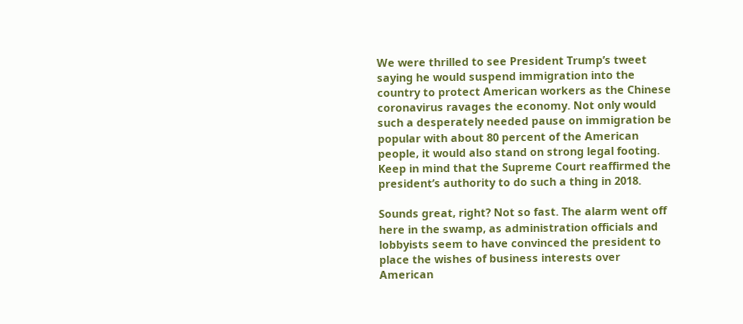We were thrilled to see President Trump’s tweet saying he would suspend immigration into the country to protect American workers as the Chinese coronavirus ravages the economy. Not only would such a desperately needed pause on immigration be popular with about 80 percent of the American people, it would also stand on strong legal footing. Keep in mind that the Supreme Court reaffirmed the president’s authority to do such a thing in 2018.

Sounds great, right? Not so fast. The alarm went off here in the swamp, as administration officials and lobbyists seem to have convinced the president to place the wishes of business interests over American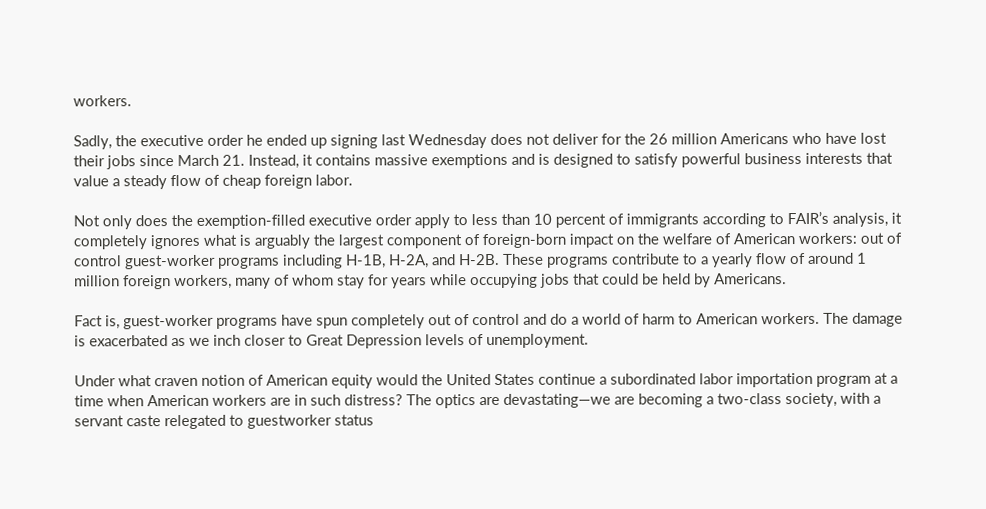workers.

Sadly, the executive order he ended up signing last Wednesday does not deliver for the 26 million Americans who have lost their jobs since March 21. Instead, it contains massive exemptions and is designed to satisfy powerful business interests that value a steady flow of cheap foreign labor.

Not only does the exemption-filled executive order apply to less than 10 percent of immigrants according to FAIR’s analysis, it completely ignores what is arguably the largest component of foreign-born impact on the welfare of American workers: out of control guest-worker programs including H-1B, H-2A, and H-2B. These programs contribute to a yearly flow of around 1 million foreign workers, many of whom stay for years while occupying jobs that could be held by Americans.

Fact is, guest-worker programs have spun completely out of control and do a world of harm to American workers. The damage is exacerbated as we inch closer to Great Depression levels of unemployment.

Under what craven notion of American equity would the United States continue a subordinated labor importation program at a time when American workers are in such distress? The optics are devastating—we are becoming a two-class society, with a servant caste relegated to guestworker status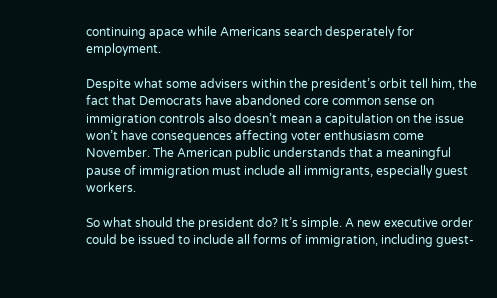continuing apace while Americans search desperately for employment.

Despite what some advisers within the president’s orbit tell him, the fact that Democrats have abandoned core common sense on immigration controls also doesn’t mean a capitulation on the issue won’t have consequences affecting voter enthusiasm come November. The American public understands that a meaningful pause of immigration must include all immigrants, especially guest workers.

So what should the president do? It’s simple. A new executive order could be issued to include all forms of immigration, including guest-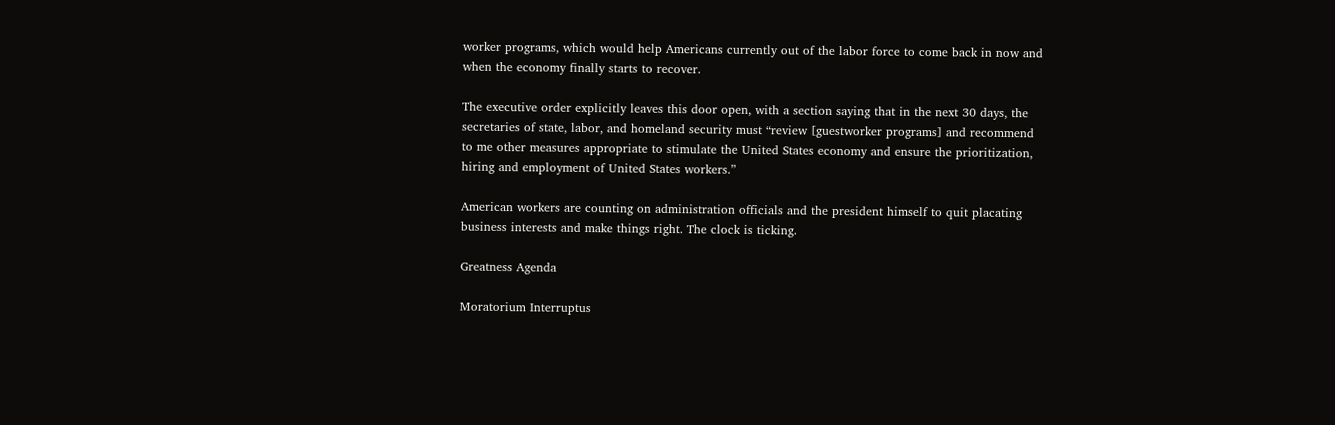worker programs, which would help Americans currently out of the labor force to come back in now and when the economy finally starts to recover.

The executive order explicitly leaves this door open, with a section saying that in the next 30 days, the secretaries of state, labor, and homeland security must “review [guestworker programs] and recommend to me other measures appropriate to stimulate the United States economy and ensure the prioritization, hiring and employment of United States workers.”

American workers are counting on administration officials and the president himself to quit placating business interests and make things right. The clock is ticking.

Greatness Agenda

Moratorium Interruptus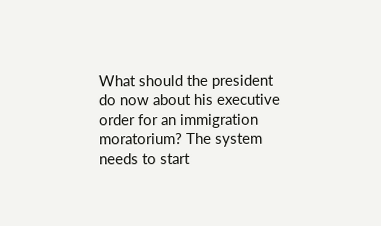What should the president do now about his executive order for an immigration moratorium? The system needs to start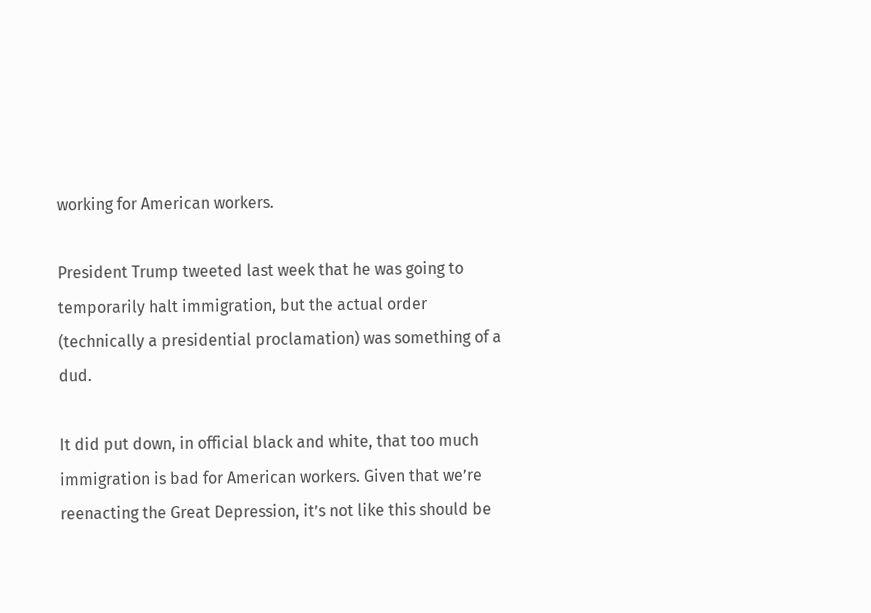working for American workers.

President Trump tweeted last week that he was going to temporarily halt immigration, but the actual order (technically a presidential proclamation) was something of a dud.

It did put down, in official black and white, that too much immigration is bad for American workers. Given that we’re reenacting the Great Depression, it’s not like this should be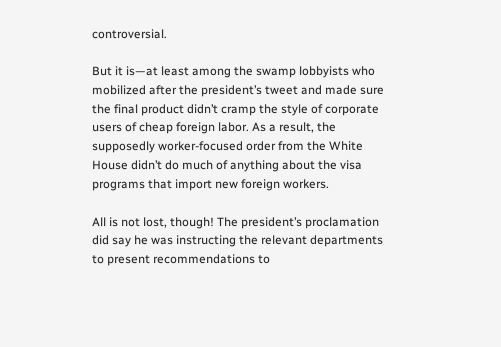controversial.

But it is—at least among the swamp lobbyists who mobilized after the president’s tweet and made sure the final product didn’t cramp the style of corporate users of cheap foreign labor. As a result, the supposedly worker-focused order from the White House didn’t do much of anything about the visa programs that import new foreign workers.

All is not lost, though! The president’s proclamation did say he was instructing the relevant departments to present recommendations to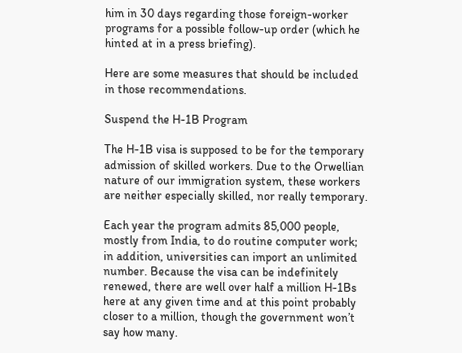him in 30 days regarding those foreign-worker programs for a possible follow-up order (which he hinted at in a press briefing).

Here are some measures that should be included in those recommendations.

Suspend the H-1B Program

The H-1B visa is supposed to be for the temporary admission of skilled workers. Due to the Orwellian nature of our immigration system, these workers are neither especially skilled, nor really temporary.

Each year the program admits 85,000 people, mostly from India, to do routine computer work; in addition, universities can import an unlimited number. Because the visa can be indefinitely renewed, there are well over half a million H-1Bs here at any given time and at this point probably closer to a million, though the government won’t say how many.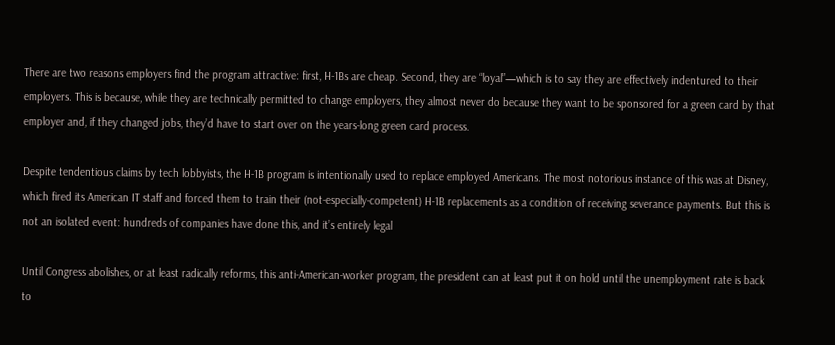There are two reasons employers find the program attractive: first, H-1Bs are cheap. Second, they are “loyal”—which is to say they are effectively indentured to their employers. This is because, while they are technically permitted to change employers, they almost never do because they want to be sponsored for a green card by that employer and, if they changed jobs, they’d have to start over on the years-long green card process.

Despite tendentious claims by tech lobbyists, the H-1B program is intentionally used to replace employed Americans. The most notorious instance of this was at Disney, which fired its American IT staff and forced them to train their (not-especially-competent) H-1B replacements as a condition of receiving severance payments. But this is not an isolated event: hundreds of companies have done this, and it’s entirely legal

Until Congress abolishes, or at least radically reforms, this anti-American-worker program, the president can at least put it on hold until the unemployment rate is back to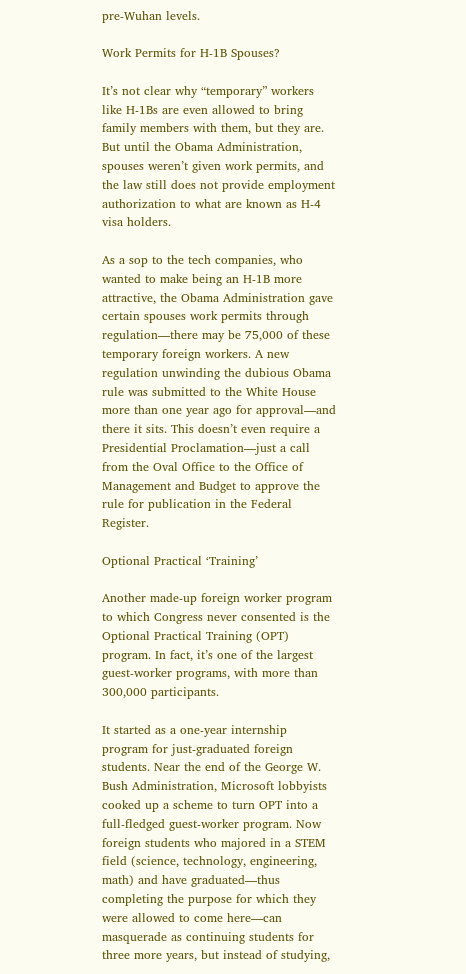pre-Wuhan levels.

Work Permits for H-1B Spouses?

It’s not clear why “temporary” workers like H-1Bs are even allowed to bring family members with them, but they are. But until the Obama Administration, spouses weren’t given work permits, and the law still does not provide employment authorization to what are known as H-4 visa holders.

As a sop to the tech companies, who wanted to make being an H-1B more attractive, the Obama Administration gave certain spouses work permits through regulation—there may be 75,000 of these temporary foreign workers. A new regulation unwinding the dubious Obama rule was submitted to the White House more than one year ago for approval—and there it sits. This doesn’t even require a Presidential Proclamation—just a call from the Oval Office to the Office of Management and Budget to approve the rule for publication in the Federal Register.

Optional Practical ‘Training’

Another made-up foreign worker program to which Congress never consented is the Optional Practical Training (OPT) program. In fact, it’s one of the largest guest-worker programs, with more than 300,000 participants.

It started as a one-year internship program for just-graduated foreign students. Near the end of the George W. Bush Administration, Microsoft lobbyists cooked up a scheme to turn OPT into a full-fledged guest-worker program. Now foreign students who majored in a STEM field (science, technology, engineering, math) and have graduated—thus completing the purpose for which they were allowed to come here—can masquerade as continuing students for three more years, but instead of studying,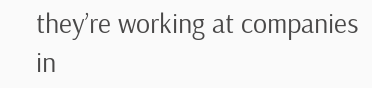they’re working at companies in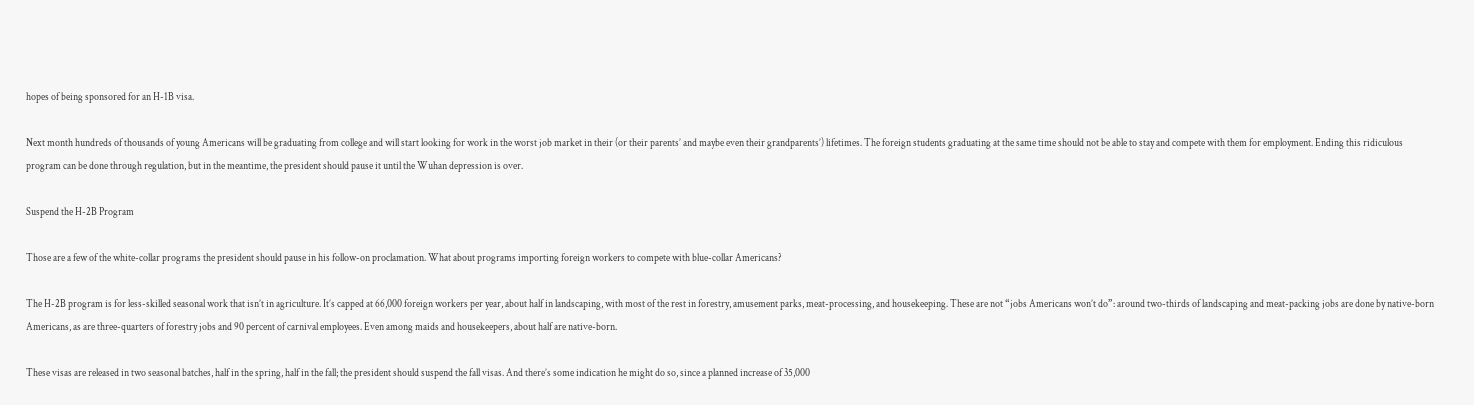hopes of being sponsored for an H-1B visa.

Next month hundreds of thousands of young Americans will be graduating from college and will start looking for work in the worst job market in their (or their parents’ and maybe even their grandparents’) lifetimes. The foreign students graduating at the same time should not be able to stay and compete with them for employment. Ending this ridiculous program can be done through regulation, but in the meantime, the president should pause it until the Wuhan depression is over.

Suspend the H-2B Program

Those are a few of the white-collar programs the president should pause in his follow-on proclamation. What about programs importing foreign workers to compete with blue-collar Americans?

The H-2B program is for less-skilled seasonal work that isn’t in agriculture. It’s capped at 66,000 foreign workers per year, about half in landscaping, with most of the rest in forestry, amusement parks, meat-processing, and housekeeping. These are not “jobs Americans won’t do”: around two-thirds of landscaping and meat-packing jobs are done by native-born Americans, as are three-quarters of forestry jobs and 90 percent of carnival employees. Even among maids and housekeepers, about half are native-born.

These visas are released in two seasonal batches, half in the spring, half in the fall; the president should suspend the fall visas. And there’s some indication he might do so, since a planned increase of 35,000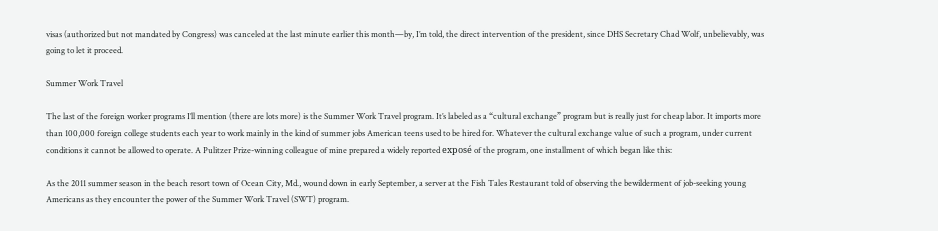visas (authorized but not mandated by Congress) was canceled at the last minute earlier this month—by, I’m told, the direct intervention of the president, since DHS Secretary Chad Wolf, unbelievably, was going to let it proceed.

Summer Work Travel

The last of the foreign worker programs I’ll mention (there are lots more) is the Summer Work Travel program. It’s labeled as a “cultural exchange” program but is really just for cheap labor. It imports more than 100,000 foreign college students each year to work mainly in the kind of summer jobs American teens used to be hired for. Whatever the cultural exchange value of such a program, under current conditions it cannot be allowed to operate. A Pulitzer Prize-winning colleague of mine prepared a widely reported exposé of the program, one installment of which began like this:

As the 2011 summer season in the beach resort town of Ocean City, Md., wound down in early September, a server at the Fish Tales Restaurant told of observing the bewilderment of job-seeking young Americans as they encounter the power of the Summer Work Travel (SWT) program.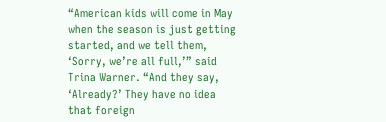“American kids will come in May when the season is just getting started, and we tell them, ‘Sorry, we’re all full,’” said Trina Warner. “And they say, ‘Already?’ They have no idea that foreign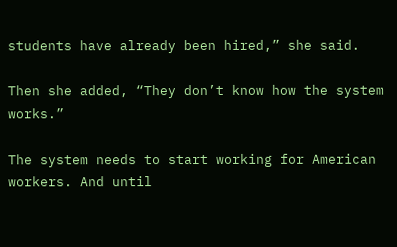students have already been hired,” she said.

Then she added, “They don’t know how the system works.”

The system needs to start working for American workers. And until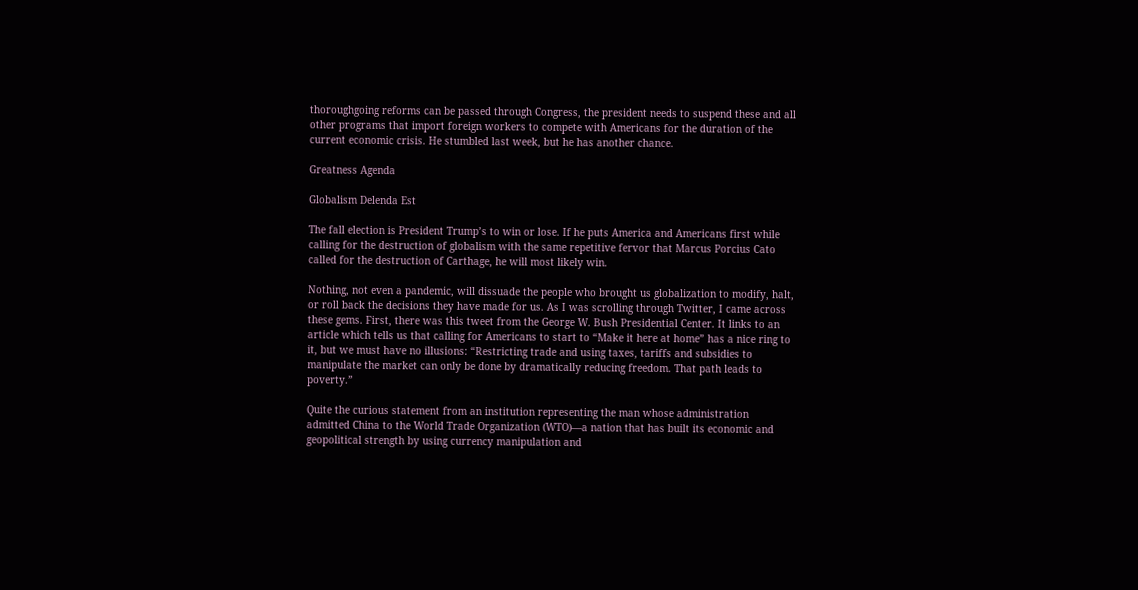thoroughgoing reforms can be passed through Congress, the president needs to suspend these and all other programs that import foreign workers to compete with Americans for the duration of the current economic crisis. He stumbled last week, but he has another chance.

Greatness Agenda

Globalism Delenda Est

The fall election is President Trump’s to win or lose. If he puts America and Americans first while calling for the destruction of globalism with the same repetitive fervor that Marcus Porcius Cato called for the destruction of Carthage, he will most likely win.

Nothing, not even a pandemic, will dissuade the people who brought us globalization to modify, halt, or roll back the decisions they have made for us. As I was scrolling through Twitter, I came across these gems. First, there was this tweet from the George W. Bush Presidential Center. It links to an article which tells us that calling for Americans to start to “Make it here at home” has a nice ring to it, but we must have no illusions: “Restricting trade and using taxes, tariffs and subsidies to manipulate the market can only be done by dramatically reducing freedom. That path leads to poverty.”

Quite the curious statement from an institution representing the man whose administration admitted China to the World Trade Organization (WTO)—a nation that has built its economic and geopolitical strength by using currency manipulation and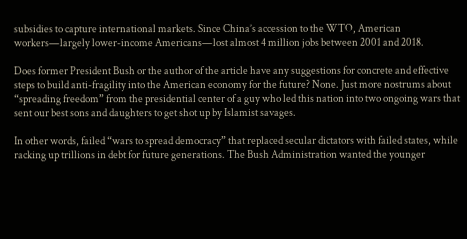subsidies to capture international markets. Since China’s accession to the WTO, American workers—largely lower-income Americans—lost almost 4 million jobs between 2001 and 2018.

Does former President Bush or the author of the article have any suggestions for concrete and effective steps to build anti-fragility into the American economy for the future? None. Just more nostrums about “spreading freedom” from the presidential center of a guy who led this nation into two ongoing wars that sent our best sons and daughters to get shot up by Islamist savages.

In other words, failed “wars to spread democracy” that replaced secular dictators with failed states, while racking up trillions in debt for future generations. The Bush Administration wanted the younger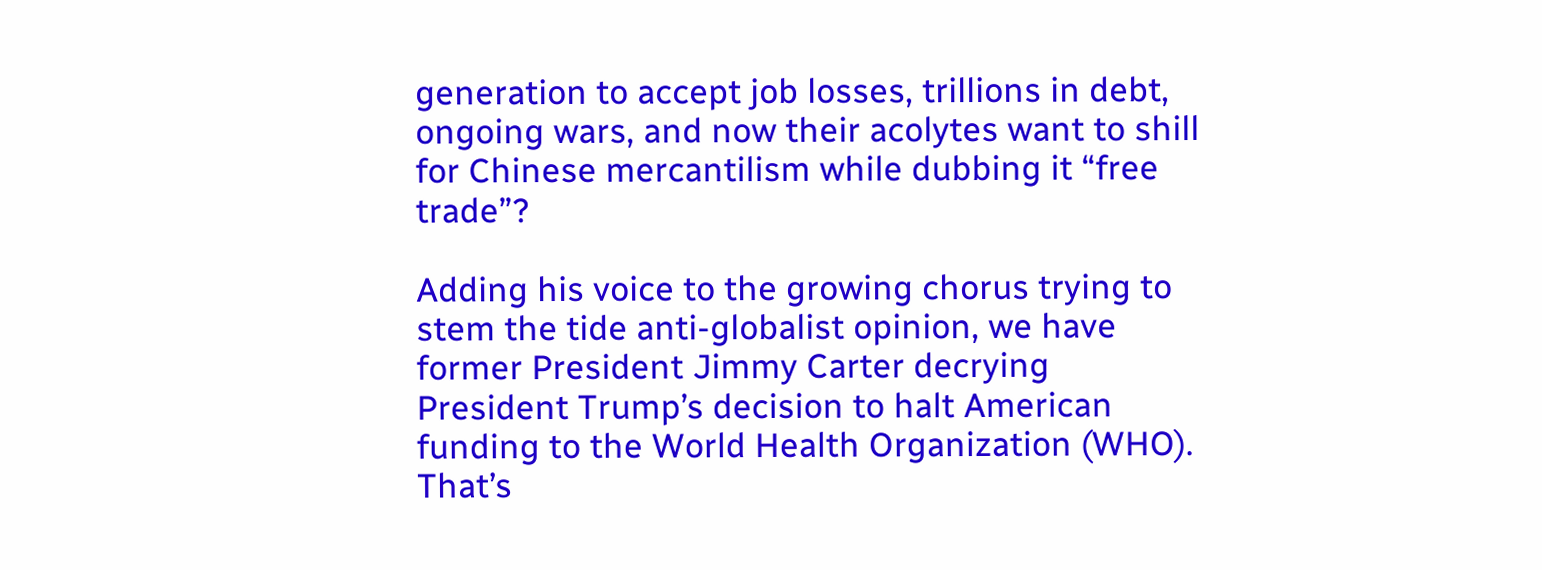generation to accept job losses, trillions in debt, ongoing wars, and now their acolytes want to shill for Chinese mercantilism while dubbing it “free trade”?

Adding his voice to the growing chorus trying to stem the tide anti-globalist opinion, we have former President Jimmy Carter decrying President Trump’s decision to halt American funding to the World Health Organization (WHO). That’s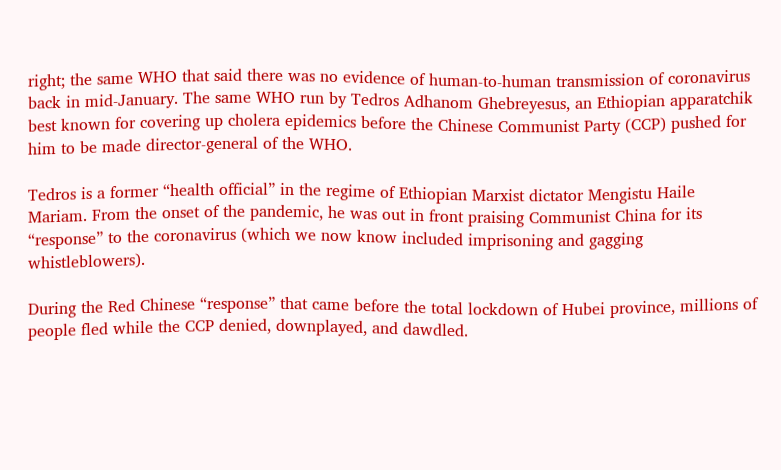right; the same WHO that said there was no evidence of human-to-human transmission of coronavirus back in mid-January. The same WHO run by Tedros Adhanom Ghebreyesus, an Ethiopian apparatchik best known for covering up cholera epidemics before the Chinese Communist Party (CCP) pushed for him to be made director-general of the WHO.

Tedros is a former “health official” in the regime of Ethiopian Marxist dictator Mengistu Haile Mariam. From the onset of the pandemic, he was out in front praising Communist China for its “response” to the coronavirus (which we now know included imprisoning and gagging whistleblowers).

During the Red Chinese “response” that came before the total lockdown of Hubei province, millions of people fled while the CCP denied, downplayed, and dawdled.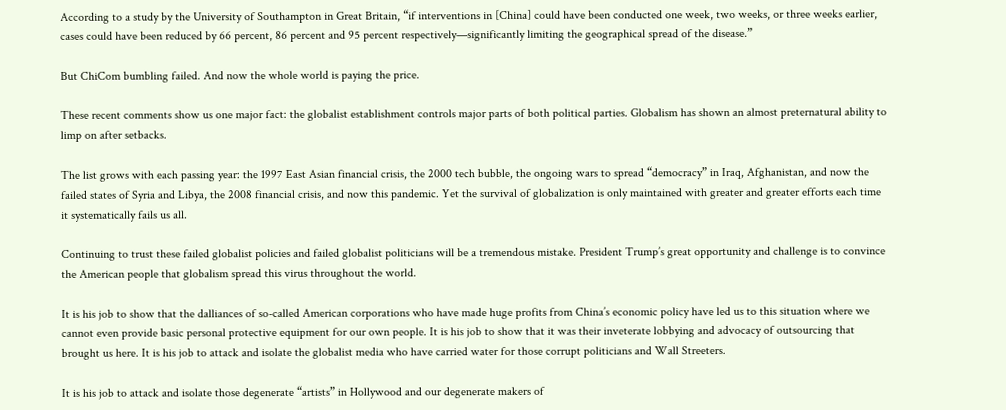According to a study by the University of Southampton in Great Britain, “if interventions in [China] could have been conducted one week, two weeks, or three weeks earlier, cases could have been reduced by 66 percent, 86 percent and 95 percent respectively—significantly limiting the geographical spread of the disease.”

But ChiCom bumbling failed. And now the whole world is paying the price.

These recent comments show us one major fact: the globalist establishment controls major parts of both political parties. Globalism has shown an almost preternatural ability to limp on after setbacks.

The list grows with each passing year: the 1997 East Asian financial crisis, the 2000 tech bubble, the ongoing wars to spread “democracy” in Iraq, Afghanistan, and now the failed states of Syria and Libya, the 2008 financial crisis, and now this pandemic. Yet the survival of globalization is only maintained with greater and greater efforts each time it systematically fails us all.

Continuing to trust these failed globalist policies and failed globalist politicians will be a tremendous mistake. President Trump’s great opportunity and challenge is to convince the American people that globalism spread this virus throughout the world.

It is his job to show that the dalliances of so-called American corporations who have made huge profits from China’s economic policy have led us to this situation where we cannot even provide basic personal protective equipment for our own people. It is his job to show that it was their inveterate lobbying and advocacy of outsourcing that brought us here. It is his job to attack and isolate the globalist media who have carried water for those corrupt politicians and Wall Streeters.

It is his job to attack and isolate those degenerate “artists” in Hollywood and our degenerate makers of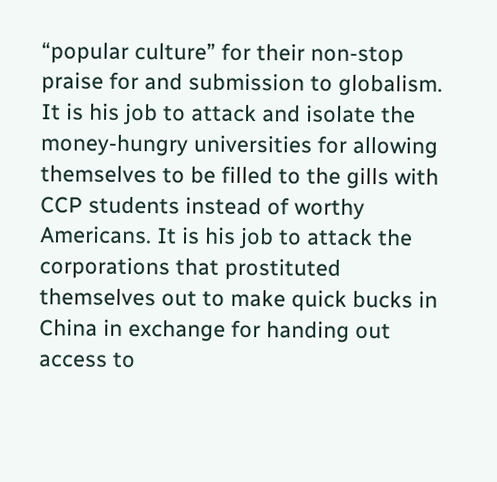“popular culture” for their non-stop praise for and submission to globalism. It is his job to attack and isolate the money-hungry universities for allowing themselves to be filled to the gills with CCP students instead of worthy Americans. It is his job to attack the corporations that prostituted themselves out to make quick bucks in China in exchange for handing out access to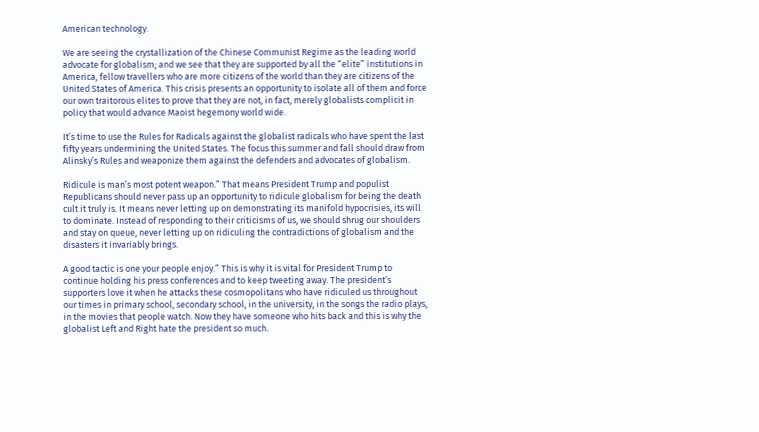American technology.

We are seeing the crystallization of the Chinese Communist Regime as the leading world advocate for globalism; and we see that they are supported by all the “elite” institutions in America, fellow travellers who are more citizens of the world than they are citizens of the United States of America. This crisis presents an opportunity to isolate all of them and force our own traitorous elites to prove that they are not, in fact, merely globalists complicit in policy that would advance Maoist hegemony world wide.

It’s time to use the Rules for Radicals against the globalist radicals who have spent the last fifty years undermining the United States. The focus this summer and fall should draw from Alinsky’s Rules and weaponize them against the defenders and advocates of globalism.

Ridicule is man’s most potent weapon.” That means President Trump and populist Republicans should never pass up an opportunity to ridicule globalism for being the death cult it truly is. It means never letting up on demonstrating its manifold hypocrisies, its will to dominate. Instead of responding to their criticisms of us, we should shrug our shoulders and stay on queue, never letting up on ridiculing the contradictions of globalism and the disasters it invariably brings.

A good tactic is one your people enjoy.” This is why it is vital for President Trump to continue holding his press conferences and to keep tweeting away. The president’s supporters love it when he attacks these cosmopolitans who have ridiculed us throughout our times in primary school, secondary school, in the university, in the songs the radio plays, in the movies that people watch. Now they have someone who hits back and this is why the globalist Left and Right hate the president so much.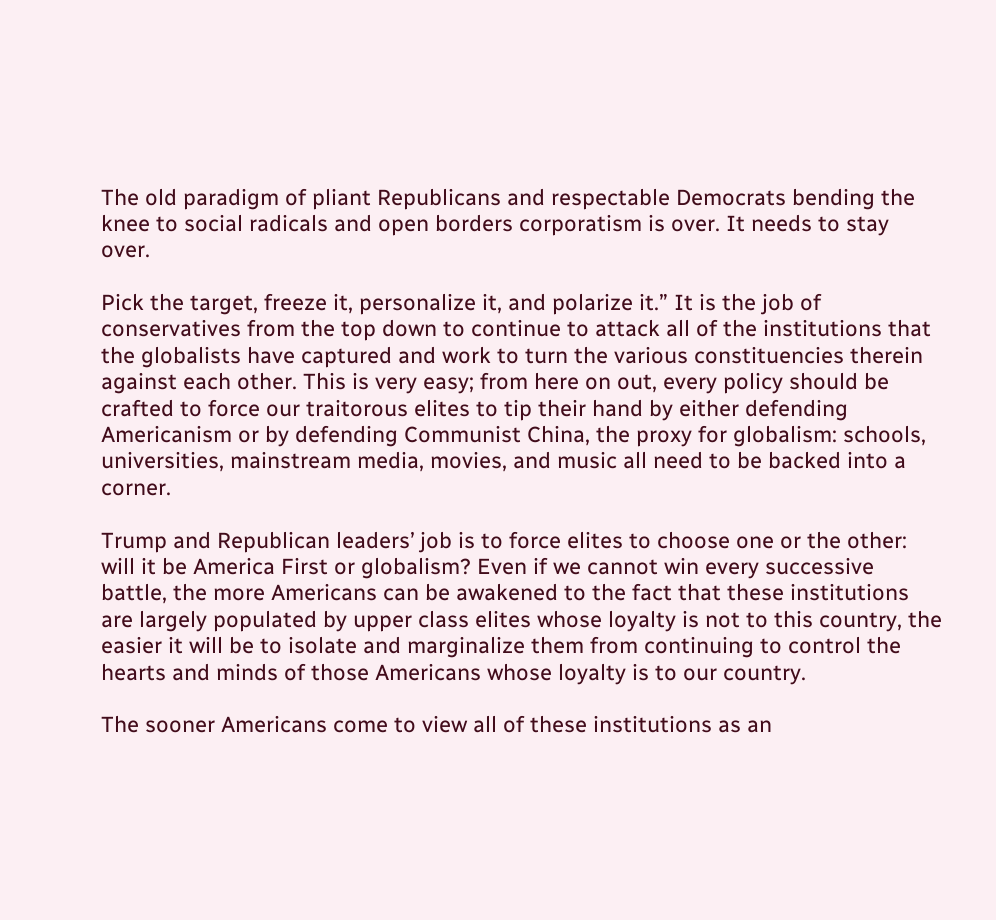The old paradigm of pliant Republicans and respectable Democrats bending the knee to social radicals and open borders corporatism is over. It needs to stay over.

Pick the target, freeze it, personalize it, and polarize it.” It is the job of conservatives from the top down to continue to attack all of the institutions that the globalists have captured and work to turn the various constituencies therein against each other. This is very easy; from here on out, every policy should be crafted to force our traitorous elites to tip their hand by either defending Americanism or by defending Communist China, the proxy for globalism: schools, universities, mainstream media, movies, and music all need to be backed into a corner.

Trump and Republican leaders’ job is to force elites to choose one or the other: will it be America First or globalism? Even if we cannot win every successive battle, the more Americans can be awakened to the fact that these institutions are largely populated by upper class elites whose loyalty is not to this country, the easier it will be to isolate and marginalize them from continuing to control the hearts and minds of those Americans whose loyalty is to our country.

The sooner Americans come to view all of these institutions as an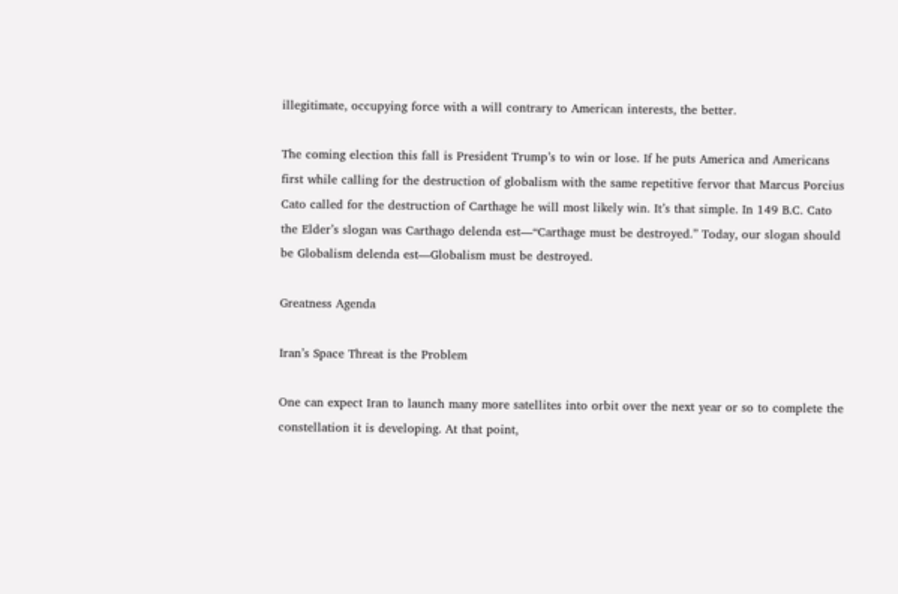illegitimate, occupying force with a will contrary to American interests, the better.

The coming election this fall is President Trump’s to win or lose. If he puts America and Americans first while calling for the destruction of globalism with the same repetitive fervor that Marcus Porcius Cato called for the destruction of Carthage he will most likely win. It’s that simple. In 149 B.C. Cato the Elder’s slogan was Carthago delenda est—“Carthage must be destroyed.” Today, our slogan should be Globalism delenda est—Globalism must be destroyed.

Greatness Agenda

Iran’s Space Threat is the Problem

One can expect Iran to launch many more satellites into orbit over the next year or so to complete the constellation it is developing. At that point,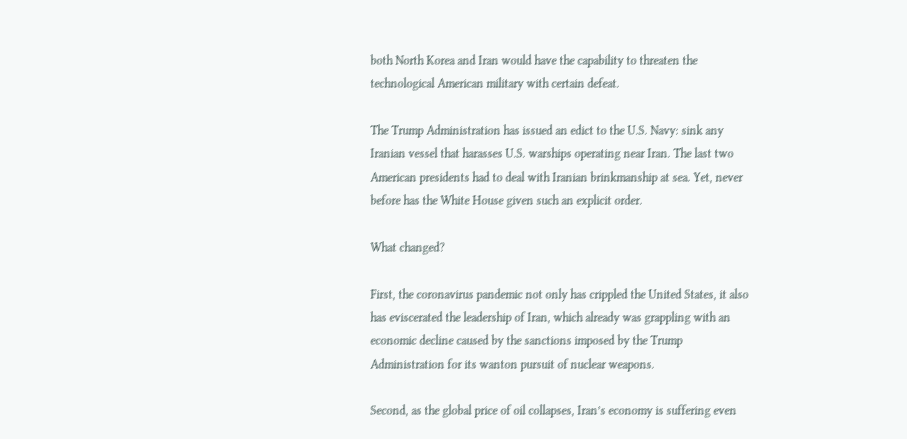both North Korea and Iran would have the capability to threaten the technological American military with certain defeat.

The Trump Administration has issued an edict to the U.S. Navy: sink any Iranian vessel that harasses U.S. warships operating near Iran. The last two American presidents had to deal with Iranian brinkmanship at sea. Yet, never before has the White House given such an explicit order.

What changed?

First, the coronavirus pandemic not only has crippled the United States, it also has eviscerated the leadership of Iran, which already was grappling with an economic decline caused by the sanctions imposed by the Trump Administration for its wanton pursuit of nuclear weapons.

Second, as the global price of oil collapses, Iran’s economy is suffering even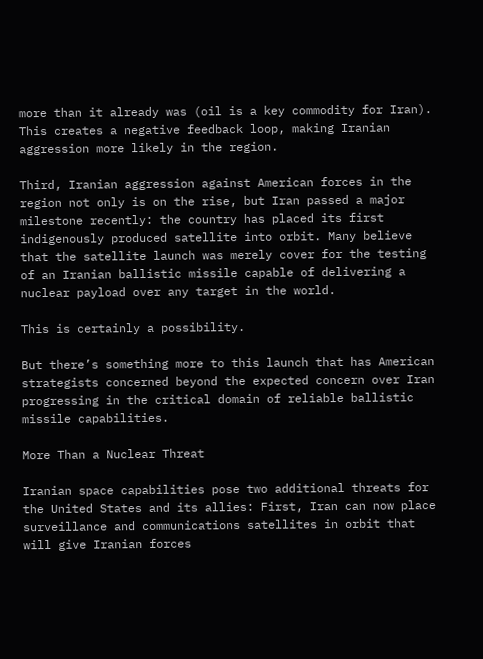more than it already was (oil is a key commodity for Iran). This creates a negative feedback loop, making Iranian aggression more likely in the region.

Third, Iranian aggression against American forces in the region not only is on the rise, but Iran passed a major milestone recently: the country has placed its first indigenously produced satellite into orbit. Many believe that the satellite launch was merely cover for the testing of an Iranian ballistic missile capable of delivering a nuclear payload over any target in the world.

This is certainly a possibility.

But there’s something more to this launch that has American strategists concerned beyond the expected concern over Iran progressing in the critical domain of reliable ballistic missile capabilities.

More Than a Nuclear Threat

Iranian space capabilities pose two additional threats for the United States and its allies: First, Iran can now place surveillance and communications satellites in orbit that will give Iranian forces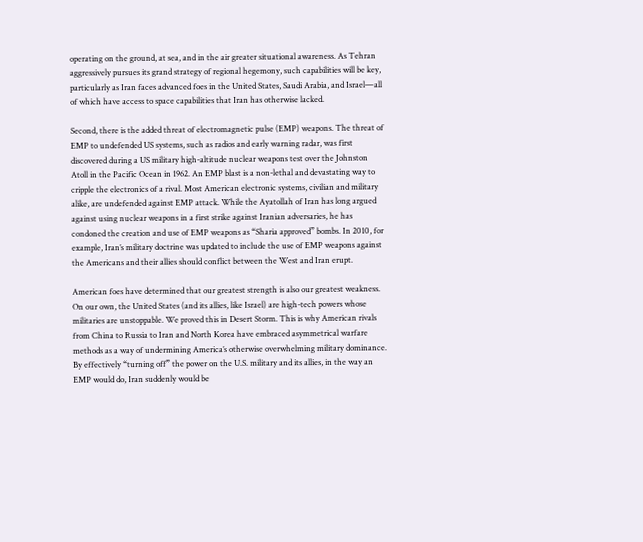operating on the ground, at sea, and in the air greater situational awareness. As Tehran aggressively pursues its grand strategy of regional hegemony, such capabilities will be key, particularly as Iran faces advanced foes in the United States, Saudi Arabia, and Israel—all of which have access to space capabilities that Iran has otherwise lacked.

Second, there is the added threat of electromagnetic pulse (EMP) weapons. The threat of EMP to undefended US systems, such as radios and early warning radar, was first discovered during a US military high-altitude nuclear weapons test over the Johnston Atoll in the Pacific Ocean in 1962. An EMP blast is a non-lethal and devastating way to cripple the electronics of a rival. Most American electronic systems, civilian and military alike, are undefended against EMP attack. While the Ayatollah of Iran has long argued against using nuclear weapons in a first strike against Iranian adversaries, he has condoned the creation and use of EMP weapons as “Sharia approved” bombs. In 2010, for example, Iran’s military doctrine was updated to include the use of EMP weapons against the Americans and their allies should conflict between the West and Iran erupt.

American foes have determined that our greatest strength is also our greatest weakness. On our own, the United States (and its allies, like Israel) are high-tech powers whose militaries are unstoppable. We proved this in Desert Storm. This is why American rivals from China to Russia to Iran and North Korea have embraced asymmetrical warfare methods as a way of undermining America’s otherwise overwhelming military dominance. By effectively “turning off” the power on the U.S. military and its allies, in the way an EMP would do, Iran suddenly would be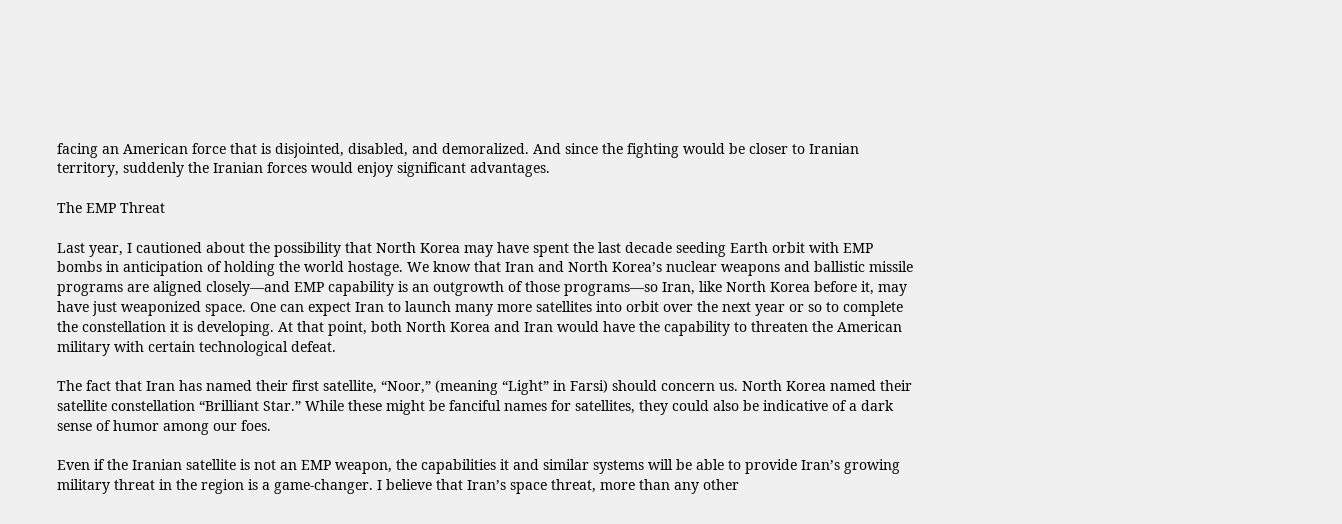facing an American force that is disjointed, disabled, and demoralized. And since the fighting would be closer to Iranian territory, suddenly the Iranian forces would enjoy significant advantages.

The EMP Threat

Last year, I cautioned about the possibility that North Korea may have spent the last decade seeding Earth orbit with EMP bombs in anticipation of holding the world hostage. We know that Iran and North Korea’s nuclear weapons and ballistic missile programs are aligned closely—and EMP capability is an outgrowth of those programs—so Iran, like North Korea before it, may have just weaponized space. One can expect Iran to launch many more satellites into orbit over the next year or so to complete the constellation it is developing. At that point, both North Korea and Iran would have the capability to threaten the American military with certain technological defeat.

The fact that Iran has named their first satellite, “Noor,” (meaning “Light” in Farsi) should concern us. North Korea named their satellite constellation “Brilliant Star.” While these might be fanciful names for satellites, they could also be indicative of a dark sense of humor among our foes.

Even if the Iranian satellite is not an EMP weapon, the capabilities it and similar systems will be able to provide Iran’s growing military threat in the region is a game-changer. I believe that Iran’s space threat, more than any other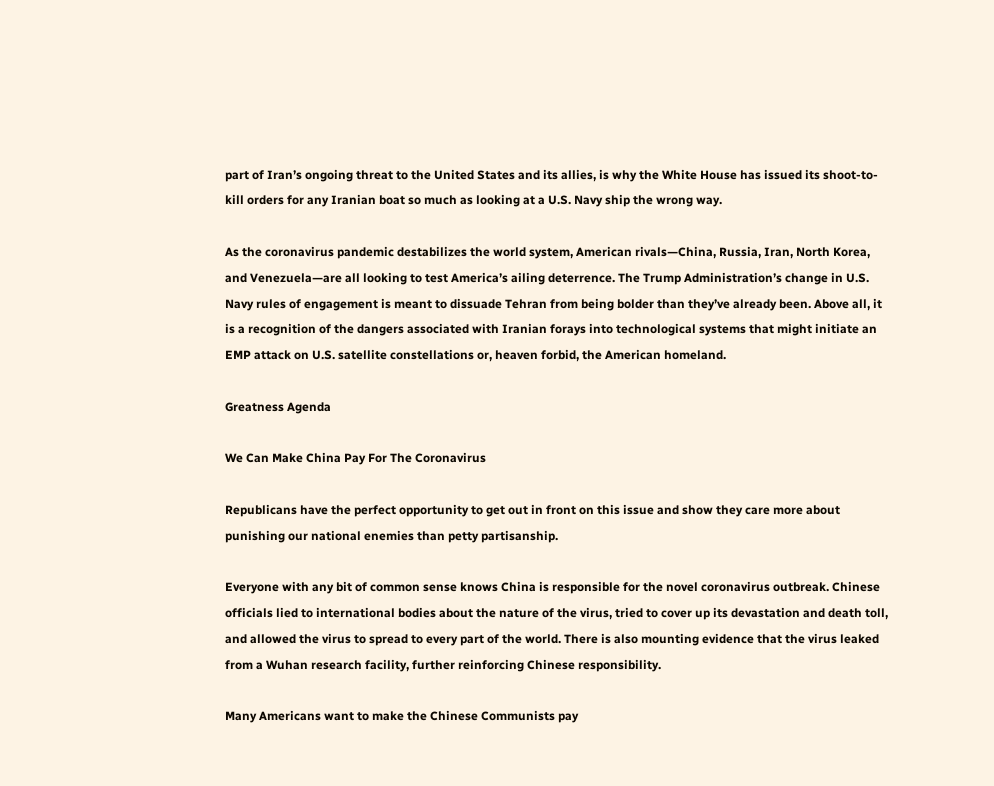part of Iran’s ongoing threat to the United States and its allies, is why the White House has issued its shoot-to-kill orders for any Iranian boat so much as looking at a U.S. Navy ship the wrong way.

As the coronavirus pandemic destabilizes the world system, American rivals—China, Russia, Iran, North Korea, and Venezuela—are all looking to test America’s ailing deterrence. The Trump Administration’s change in U.S. Navy rules of engagement is meant to dissuade Tehran from being bolder than they’ve already been. Above all, it is a recognition of the dangers associated with Iranian forays into technological systems that might initiate an EMP attack on U.S. satellite constellations or, heaven forbid, the American homeland.

Greatness Agenda

We Can Make China Pay For The Coronavirus

Republicans have the perfect opportunity to get out in front on this issue and show they care more about punishing our national enemies than petty partisanship.

Everyone with any bit of common sense knows China is responsible for the novel coronavirus outbreak. Chinese officials lied to international bodies about the nature of the virus, tried to cover up its devastation and death toll, and allowed the virus to spread to every part of the world. There is also mounting evidence that the virus leaked from a Wuhan research facility, further reinforcing Chinese responsibility.

Many Americans want to make the Chinese Communists pay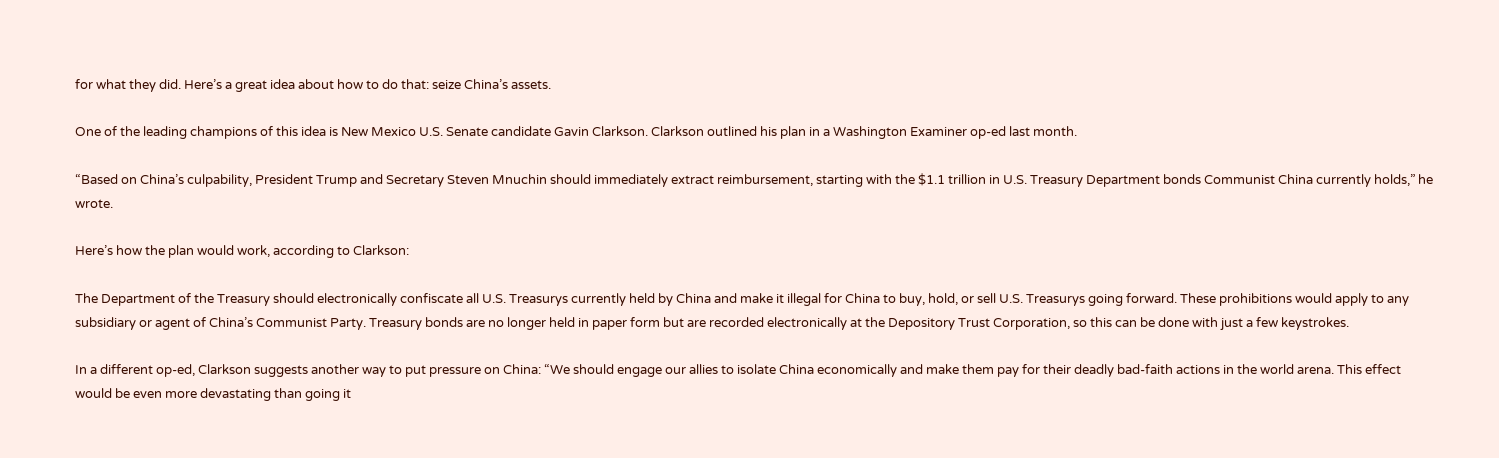for what they did. Here’s a great idea about how to do that: seize China’s assets.

One of the leading champions of this idea is New Mexico U.S. Senate candidate Gavin Clarkson. Clarkson outlined his plan in a Washington Examiner op-ed last month.

“Based on China’s culpability, President Trump and Secretary Steven Mnuchin should immediately extract reimbursement, starting with the $1.1 trillion in U.S. Treasury Department bonds Communist China currently holds,” he wrote.

Here’s how the plan would work, according to Clarkson:

The Department of the Treasury should electronically confiscate all U.S. Treasurys currently held by China and make it illegal for China to buy, hold, or sell U.S. Treasurys going forward. These prohibitions would apply to any subsidiary or agent of China’s Communist Party. Treasury bonds are no longer held in paper form but are recorded electronically at the Depository Trust Corporation, so this can be done with just a few keystrokes.

In a different op-ed, Clarkson suggests another way to put pressure on China: “We should engage our allies to isolate China economically and make them pay for their deadly bad-faith actions in the world arena. This effect would be even more devastating than going it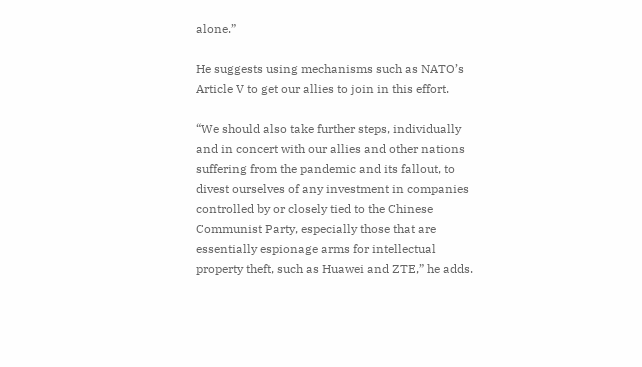alone.”

He suggests using mechanisms such as NATO’s Article V to get our allies to join in this effort.

“We should also take further steps, individually and in concert with our allies and other nations suffering from the pandemic and its fallout, to divest ourselves of any investment in companies controlled by or closely tied to the Chinese Communist Party, especially those that are essentially espionage arms for intellectual property theft, such as Huawei and ZTE,” he adds.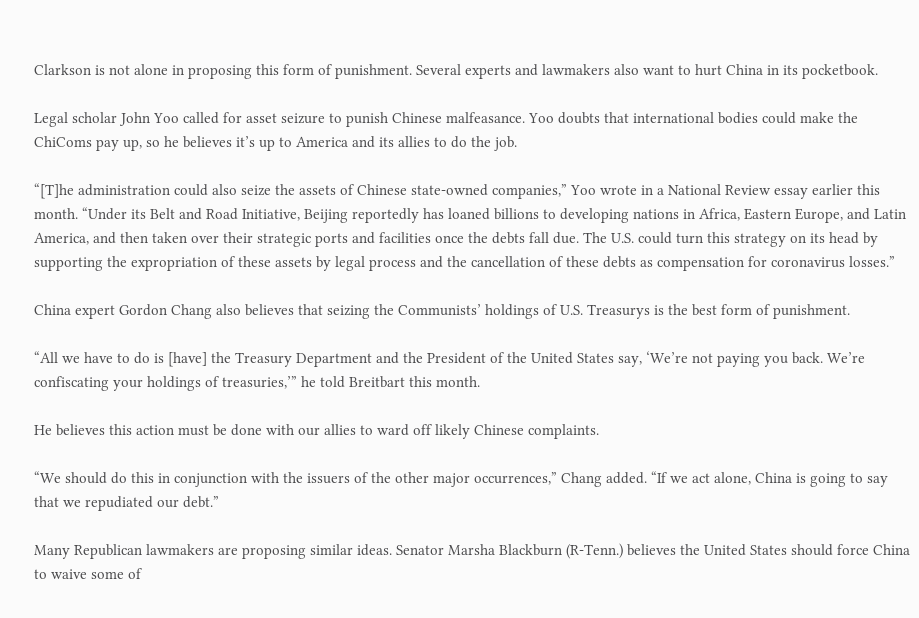Clarkson is not alone in proposing this form of punishment. Several experts and lawmakers also want to hurt China in its pocketbook.

Legal scholar John Yoo called for asset seizure to punish Chinese malfeasance. Yoo doubts that international bodies could make the ChiComs pay up, so he believes it’s up to America and its allies to do the job.

“[T]he administration could also seize the assets of Chinese state-owned companies,” Yoo wrote in a National Review essay earlier this month. “Under its Belt and Road Initiative, Beijing reportedly has loaned billions to developing nations in Africa, Eastern Europe, and Latin America, and then taken over their strategic ports and facilities once the debts fall due. The U.S. could turn this strategy on its head by supporting the expropriation of these assets by legal process and the cancellation of these debts as compensation for coronavirus losses.”

China expert Gordon Chang also believes that seizing the Communists’ holdings of U.S. Treasurys is the best form of punishment.

“All we have to do is [have] the Treasury Department and the President of the United States say, ‘We’re not paying you back. We’re confiscating your holdings of treasuries,’” he told Breitbart this month.

He believes this action must be done with our allies to ward off likely Chinese complaints.

“We should do this in conjunction with the issuers of the other major occurrences,” Chang added. “If we act alone, China is going to say that we repudiated our debt.”

Many Republican lawmakers are proposing similar ideas. Senator Marsha Blackburn (R-Tenn.) believes the United States should force China to waive some of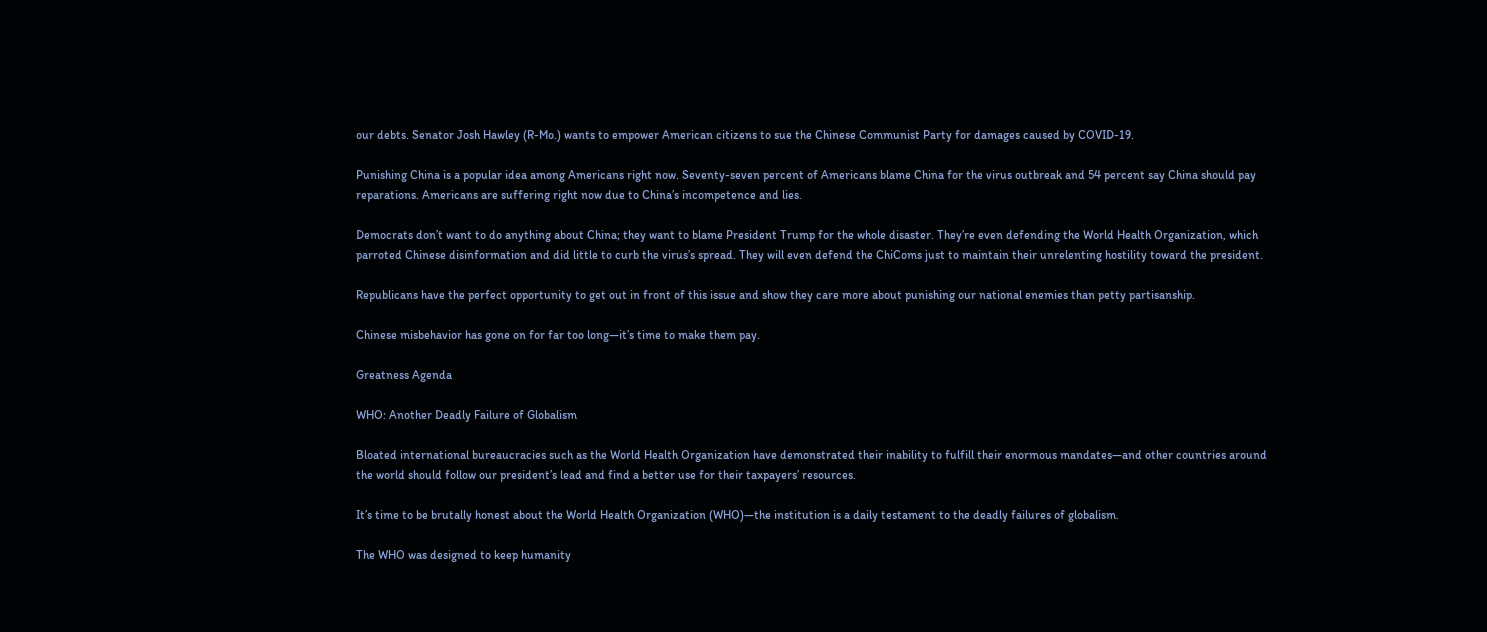our debts. Senator Josh Hawley (R-Mo.) wants to empower American citizens to sue the Chinese Communist Party for damages caused by COVID-19.

Punishing China is a popular idea among Americans right now. Seventy-seven percent of Americans blame China for the virus outbreak and 54 percent say China should pay reparations. Americans are suffering right now due to China’s incompetence and lies.

Democrats don’t want to do anything about China; they want to blame President Trump for the whole disaster. They’re even defending the World Health Organization, which parroted Chinese disinformation and did little to curb the virus’s spread. They will even defend the ChiComs just to maintain their unrelenting hostility toward the president.

Republicans have the perfect opportunity to get out in front of this issue and show they care more about punishing our national enemies than petty partisanship.

Chinese misbehavior has gone on for far too long—it’s time to make them pay.

Greatness Agenda

WHO: Another Deadly Failure of Globalism

Bloated international bureaucracies such as the World Health Organization have demonstrated their inability to fulfill their enormous mandates—and other countries around the world should follow our president’s lead and find a better use for their taxpayers’ resources.

It’s time to be brutally honest about the World Health Organization (WHO)—the institution is a daily testament to the deadly failures of globalism.

The WHO was designed to keep humanity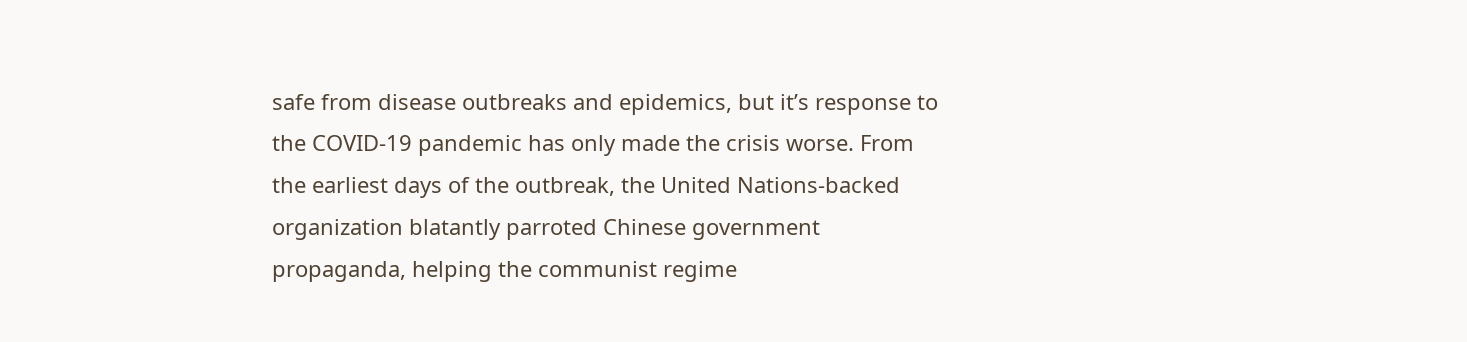safe from disease outbreaks and epidemics, but it’s response to the COVID-19 pandemic has only made the crisis worse. From the earliest days of the outbreak, the United Nations-backed organization blatantly parroted Chinese government propaganda, helping the communist regime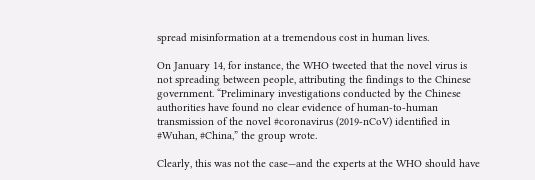spread misinformation at a tremendous cost in human lives.

On January 14, for instance, the WHO tweeted that the novel virus is not spreading between people, attributing the findings to the Chinese government. “Preliminary investigations conducted by the Chinese authorities have found no clear evidence of human-to-human transmission of the novel #coronavirus (2019-nCoV) identified in #Wuhan, #China,” the group wrote.

Clearly, this was not the case—and the experts at the WHO should have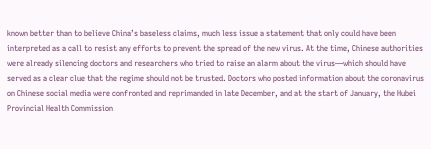known better than to believe China’s baseless claims, much less issue a statement that only could have been interpreted as a call to resist any efforts to prevent the spread of the new virus. At the time, Chinese authorities were already silencing doctors and researchers who tried to raise an alarm about the virus—which should have served as a clear clue that the regime should not be trusted. Doctors who posted information about the coronavirus on Chinese social media were confronted and reprimanded in late December, and at the start of January, the Hubei Provincial Health Commission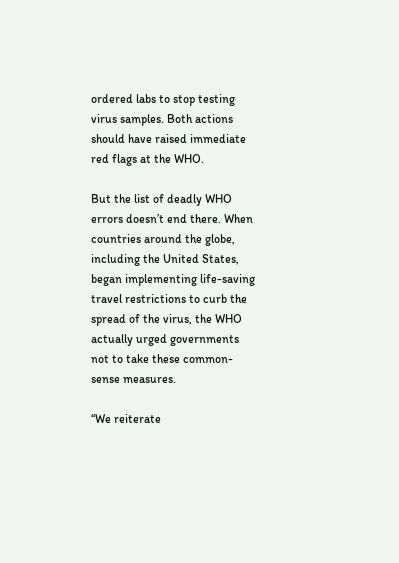ordered labs to stop testing virus samples. Both actions should have raised immediate red flags at the WHO.

But the list of deadly WHO errors doesn’t end there. When countries around the globe, including the United States, began implementing life-saving travel restrictions to curb the spread of the virus, the WHO actually urged governments not to take these common-sense measures.

“We reiterate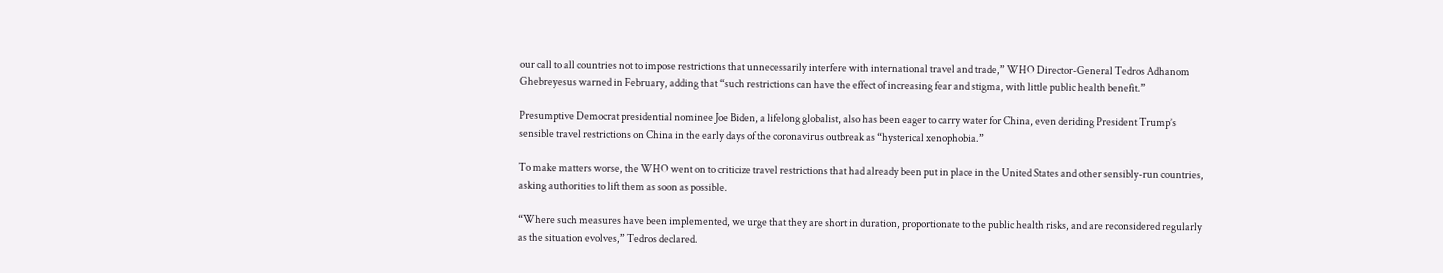our call to all countries not to impose restrictions that unnecessarily interfere with international travel and trade,” WHO Director-General Tedros Adhanom Ghebreyesus warned in February, adding that “such restrictions can have the effect of increasing fear and stigma, with little public health benefit.”

Presumptive Democrat presidential nominee Joe Biden, a lifelong globalist, also has been eager to carry water for China, even deriding President Trump’s sensible travel restrictions on China in the early days of the coronavirus outbreak as “hysterical xenophobia.”

To make matters worse, the WHO went on to criticize travel restrictions that had already been put in place in the United States and other sensibly-run countries, asking authorities to lift them as soon as possible.

“Where such measures have been implemented, we urge that they are short in duration, proportionate to the public health risks, and are reconsidered regularly as the situation evolves,” Tedros declared.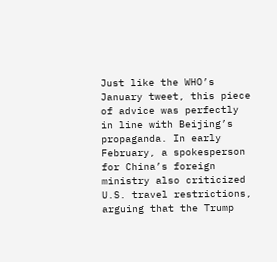Just like the WHO’s January tweet, this piece of advice was perfectly in line with Beijing’s propaganda. In early February, a spokesperson for China’s foreign ministry also criticized U.S. travel restrictions, arguing that the Trump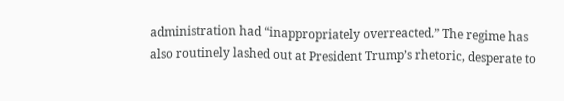administration had “inappropriately overreacted.” The regime has also routinely lashed out at President Trump’s rhetoric, desperate to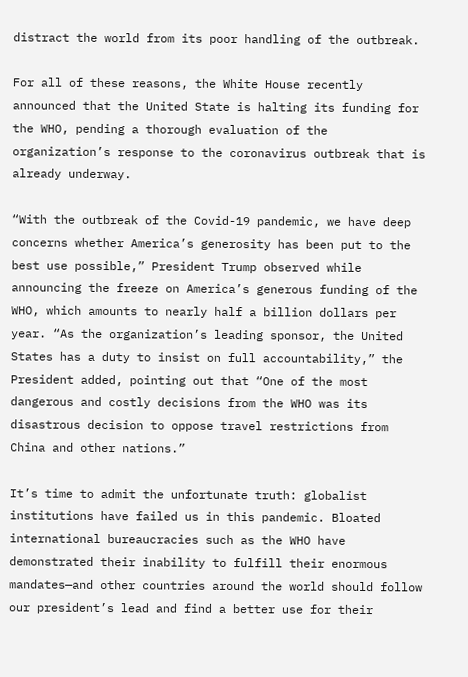distract the world from its poor handling of the outbreak.

For all of these reasons, the White House recently announced that the United State is halting its funding for the WHO, pending a thorough evaluation of the organization’s response to the coronavirus outbreak that is already underway.

“With the outbreak of the Covid-19 pandemic, we have deep concerns whether America’s generosity has been put to the best use possible,” President Trump observed while announcing the freeze on America’s generous funding of the WHO, which amounts to nearly half a billion dollars per year. “As the organization’s leading sponsor, the United States has a duty to insist on full accountability,” the President added, pointing out that “One of the most dangerous and costly decisions from the WHO was its disastrous decision to oppose travel restrictions from China and other nations.”

It’s time to admit the unfortunate truth: globalist institutions have failed us in this pandemic. Bloated international bureaucracies such as the WHO have demonstrated their inability to fulfill their enormous mandates—and other countries around the world should follow our president’s lead and find a better use for their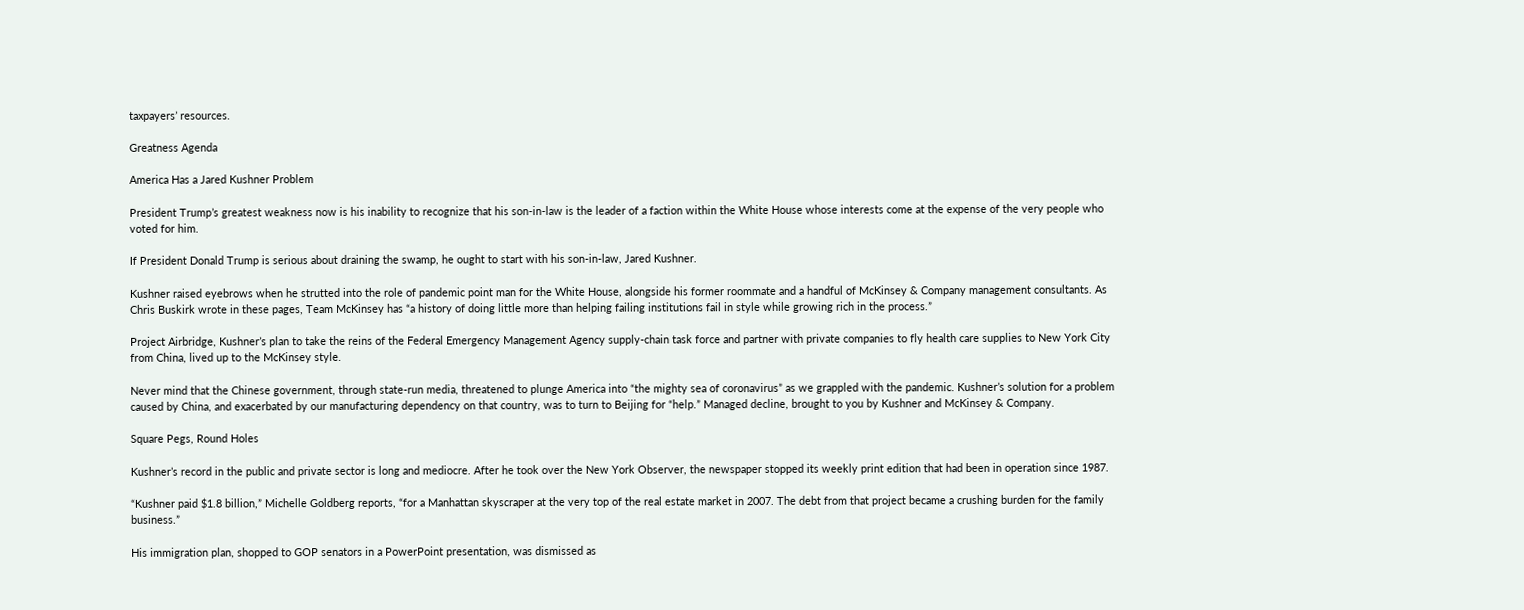taxpayers’ resources.

Greatness Agenda

America Has a Jared Kushner Problem

President Trump’s greatest weakness now is his inability to recognize that his son-in-law is the leader of a faction within the White House whose interests come at the expense of the very people who voted for him.

If President Donald Trump is serious about draining the swamp, he ought to start with his son-in-law, Jared Kushner.

Kushner raised eyebrows when he strutted into the role of pandemic point man for the White House, alongside his former roommate and a handful of McKinsey & Company management consultants. As Chris Buskirk wrote in these pages, Team McKinsey has “a history of doing little more than helping failing institutions fail in style while growing rich in the process.”

Project Airbridge, Kushner’s plan to take the reins of the Federal Emergency Management Agency supply-chain task force and partner with private companies to fly health care supplies to New York City from China, lived up to the McKinsey style.

Never mind that the Chinese government, through state-run media, threatened to plunge America into “the mighty sea of coronavirus” as we grappled with the pandemic. Kushner’s solution for a problem caused by China, and exacerbated by our manufacturing dependency on that country, was to turn to Beijing for “help.” Managed decline, brought to you by Kushner and McKinsey & Company.

Square Pegs, Round Holes

Kushner’s record in the public and private sector is long and mediocre. After he took over the New York Observer, the newspaper stopped its weekly print edition that had been in operation since 1987.

“Kushner paid $1.8 billion,” Michelle Goldberg reports, “for a Manhattan skyscraper at the very top of the real estate market in 2007. The debt from that project became a crushing burden for the family business.”

His immigration plan, shopped to GOP senators in a PowerPoint presentation, was dismissed as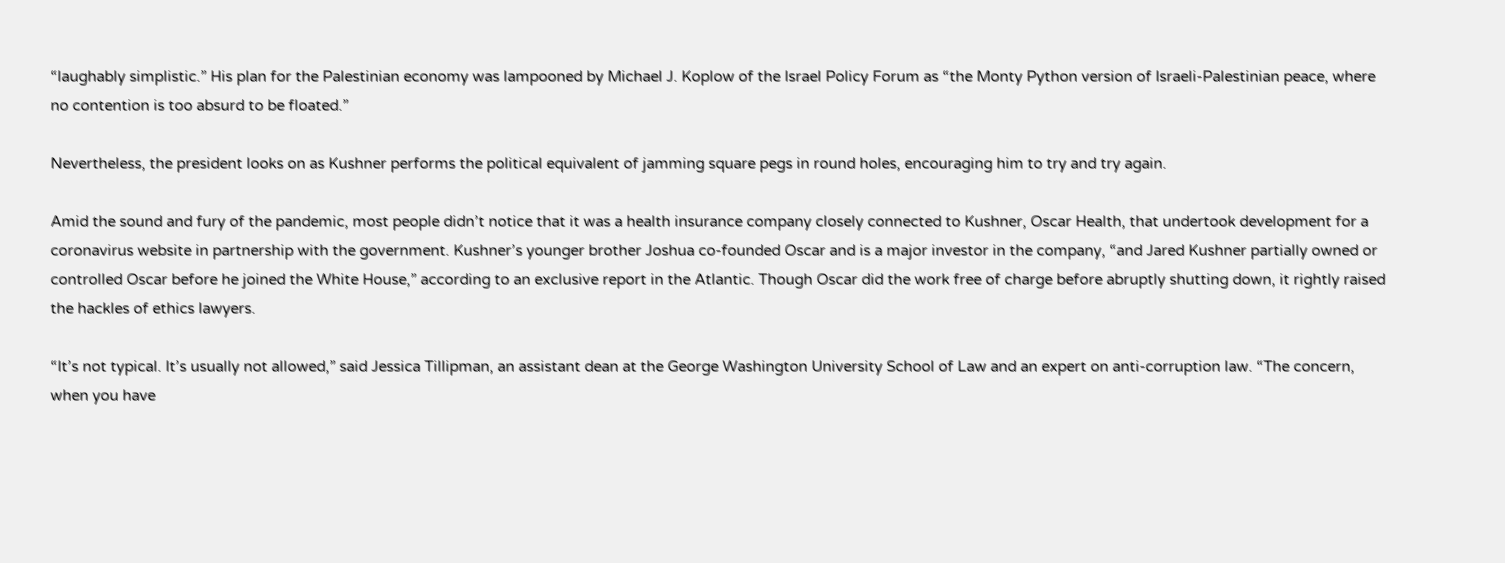“laughably simplistic.” His plan for the Palestinian economy was lampooned by Michael J. Koplow of the Israel Policy Forum as “the Monty Python version of Israeli-Palestinian peace, where no contention is too absurd to be floated.”

Nevertheless, the president looks on as Kushner performs the political equivalent of jamming square pegs in round holes, encouraging him to try and try again.

Amid the sound and fury of the pandemic, most people didn’t notice that it was a health insurance company closely connected to Kushner, Oscar Health, that undertook development for a coronavirus website in partnership with the government. Kushner’s younger brother Joshua co-founded Oscar and is a major investor in the company, “and Jared Kushner partially owned or controlled Oscar before he joined the White House,” according to an exclusive report in the Atlantic. Though Oscar did the work free of charge before abruptly shutting down, it rightly raised the hackles of ethics lawyers.

“It’s not typical. It’s usually not allowed,” said Jessica Tillipman, an assistant dean at the George Washington University School of Law and an expert on anti-corruption law. “The concern, when you have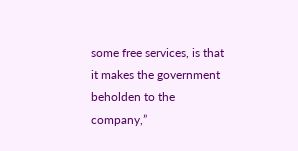some free services, is that it makes the government beholden to the company,”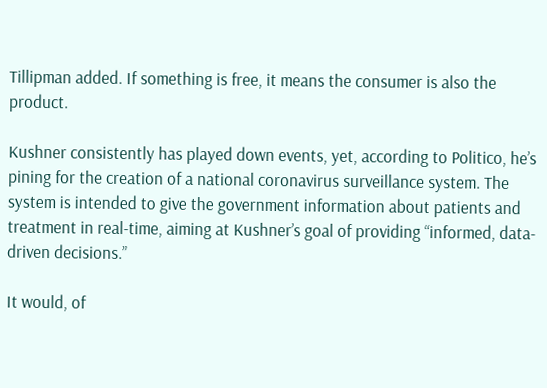Tillipman added. If something is free, it means the consumer is also the product.

Kushner consistently has played down events, yet, according to Politico, he’s pining for the creation of a national coronavirus surveillance system. The system is intended to give the government information about patients and treatment in real-time, aiming at Kushner’s goal of providing “informed, data-driven decisions.”

It would, of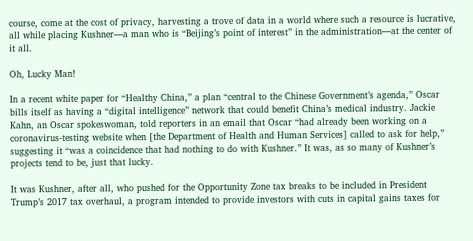course, come at the cost of privacy, harvesting a trove of data in a world where such a resource is lucrative, all while placing Kushner—a man who is “Beijing’s point of interest” in the administration—at the center of it all.

Oh, Lucky Man!

In a recent white paper for “Healthy China,” a plan “central to the Chinese Government’s agenda,” Oscar bills itself as having a “digital intelligence” network that could benefit China’s medical industry. Jackie Kahn, an Oscar spokeswoman, told reporters in an email that Oscar “had already been working on a coronavirus-testing website when [the Department of Health and Human Services] called to ask for help,” suggesting it “was a coincidence that had nothing to do with Kushner.” It was, as so many of Kushner’s projects tend to be, just that lucky.

It was Kushner, after all, who pushed for the Opportunity Zone tax breaks to be included in President Trump’s 2017 tax overhaul, a program intended to provide investors with cuts in capital gains taxes for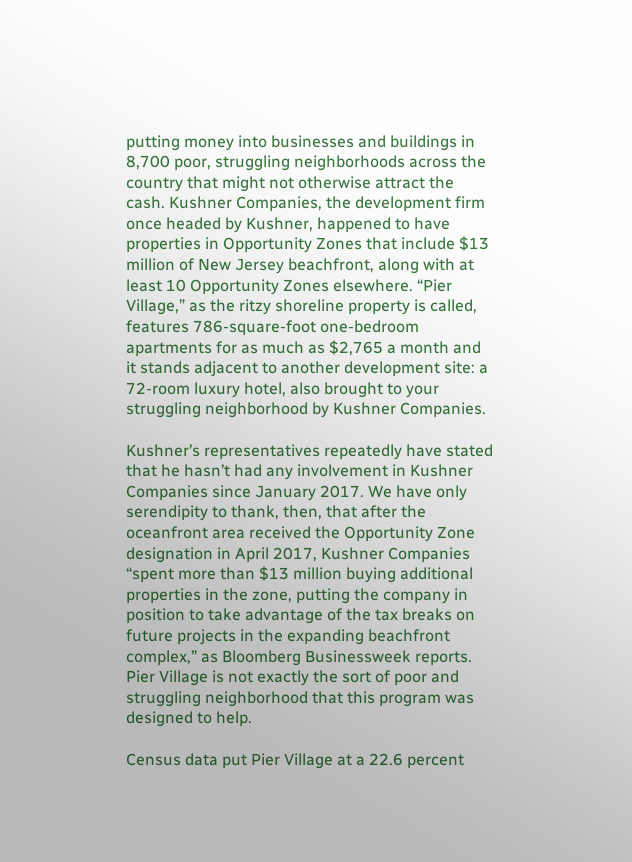putting money into businesses and buildings in 8,700 poor, struggling neighborhoods across the country that might not otherwise attract the cash. Kushner Companies, the development firm once headed by Kushner, happened to have properties in Opportunity Zones that include $13 million of New Jersey beachfront, along with at least 10 Opportunity Zones elsewhere. “Pier Village,” as the ritzy shoreline property is called, features 786-square-foot one-bedroom apartments for as much as $2,765 a month and it stands adjacent to another development site: a 72-room luxury hotel, also brought to your struggling neighborhood by Kushner Companies.

Kushner’s representatives repeatedly have stated that he hasn’t had any involvement in Kushner Companies since January 2017. We have only serendipity to thank, then, that after the oceanfront area received the Opportunity Zone designation in April 2017, Kushner Companies “spent more than $13 million buying additional properties in the zone, putting the company in position to take advantage of the tax breaks on future projects in the expanding beachfront complex,” as Bloomberg Businessweek reports. Pier Village is not exactly the sort of poor and struggling neighborhood that this program was designed to help.

Census data put Pier Village at a 22.6 percent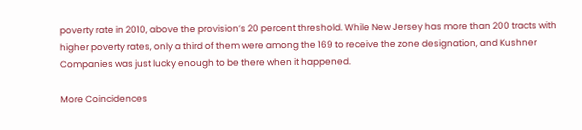poverty rate in 2010, above the provision’s 20 percent threshold. While New Jersey has more than 200 tracts with higher poverty rates, only a third of them were among the 169 to receive the zone designation, and Kushner Companies was just lucky enough to be there when it happened.

More Coincidences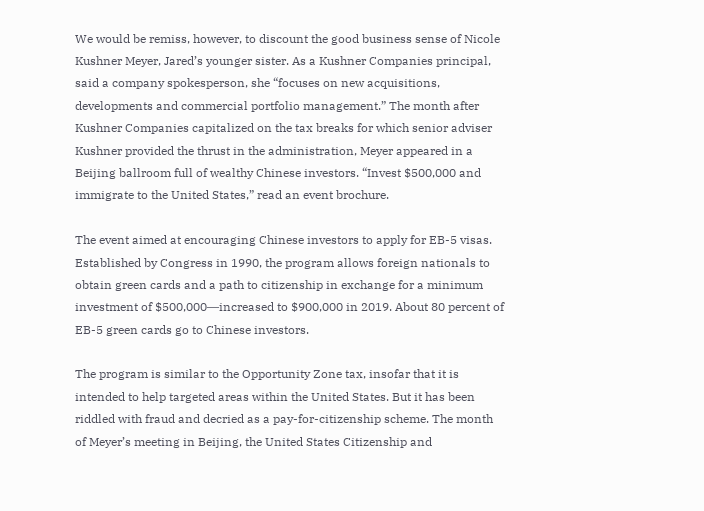We would be remiss, however, to discount the good business sense of Nicole Kushner Meyer, Jared’s younger sister. As a Kushner Companies principal, said a company spokesperson, she “focuses on new acquisitions, developments and commercial portfolio management.” The month after Kushner Companies capitalized on the tax breaks for which senior adviser Kushner provided the thrust in the administration, Meyer appeared in a Beijing ballroom full of wealthy Chinese investors. “Invest $500,000 and immigrate to the United States,” read an event brochure.

The event aimed at encouraging Chinese investors to apply for EB-5 visas. Established by Congress in 1990, the program allows foreign nationals to obtain green cards and a path to citizenship in exchange for a minimum investment of $500,000―increased to $900,000 in 2019. About 80 percent of EB-5 green cards go to Chinese investors.

The program is similar to the Opportunity Zone tax, insofar that it is intended to help targeted areas within the United States. But it has been riddled with fraud and decried as a pay-for-citizenship scheme. The month of Meyer’s meeting in Beijing, the United States Citizenship and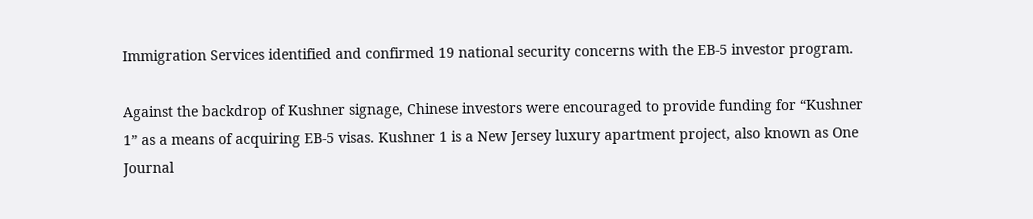Immigration Services identified and confirmed 19 national security concerns with the EB-5 investor program.

Against the backdrop of Kushner signage, Chinese investors were encouraged to provide funding for “Kushner 1” as a means of acquiring EB-5 visas. Kushner 1 is a New Jersey luxury apartment project, also known as One Journal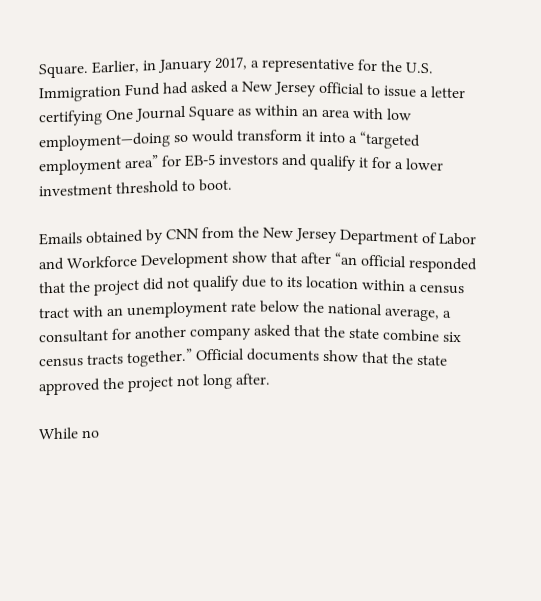Square. Earlier, in January 2017, a representative for the U.S. Immigration Fund had asked a New Jersey official to issue a letter certifying One Journal Square as within an area with low employment—doing so would transform it into a “targeted employment area” for EB-5 investors and qualify it for a lower investment threshold to boot.

Emails obtained by CNN from the New Jersey Department of Labor and Workforce Development show that after “an official responded that the project did not qualify due to its location within a census tract with an unemployment rate below the national average, a consultant for another company asked that the state combine six census tracts together.” Official documents show that the state approved the project not long after.

While no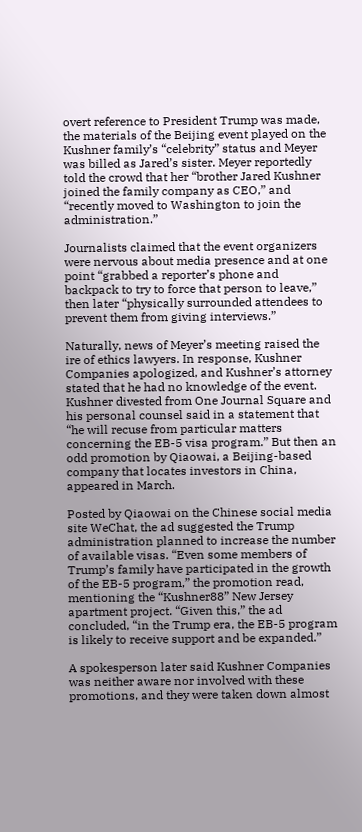overt reference to President Trump was made, the materials of the Beijing event played on the Kushner family’s “celebrity” status and Meyer was billed as Jared’s sister. Meyer reportedly told the crowd that her “brother Jared Kushner joined the family company as CEO,” and “recently moved to Washington to join the administration.”

Journalists claimed that the event organizers were nervous about media presence and at one point “grabbed a reporter’s phone and backpack to try to force that person to leave,” then later “physically surrounded attendees to prevent them from giving interviews.”

Naturally, news of Meyer’s meeting raised the ire of ethics lawyers. In response, Kushner Companies apologized, and Kushner’s attorney stated that he had no knowledge of the event. Kushner divested from One Journal Square and his personal counsel said in a statement that “he will recuse from particular matters concerning the EB-5 visa program.” But then an odd promotion by Qiaowai, a Beijing-based company that locates investors in China, appeared in March.

Posted by Qiaowai on the Chinese social media site WeChat, the ad suggested the Trump administration planned to increase the number of available visas. “Even some members of Trump’s family have participated in the growth of the EB-5 program,” the promotion read, mentioning the “Kushner88” New Jersey apartment project. “Given this,” the ad concluded, “in the Trump era, the EB-5 program is likely to receive support and be expanded.”

A spokesperson later said Kushner Companies was neither aware nor involved with these promotions, and they were taken down almost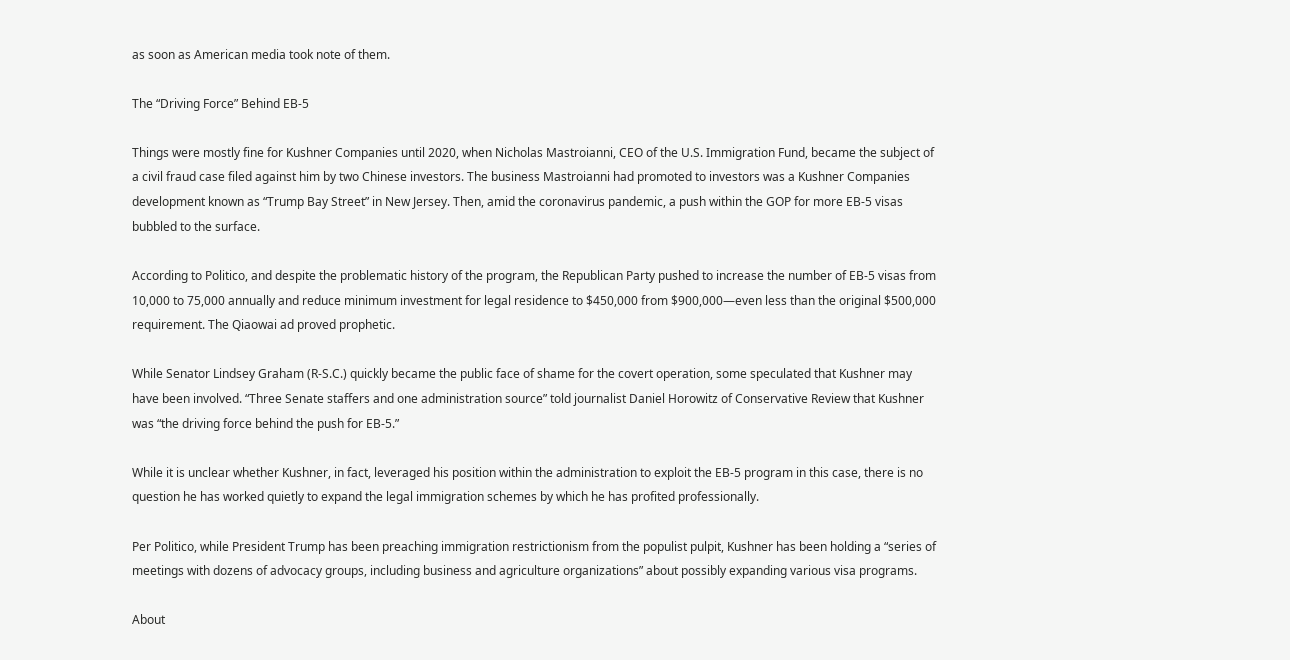as soon as American media took note of them.

The “Driving Force” Behind EB-5

Things were mostly fine for Kushner Companies until 2020, when Nicholas Mastroianni, CEO of the U.S. Immigration Fund, became the subject of a civil fraud case filed against him by two Chinese investors. The business Mastroianni had promoted to investors was a Kushner Companies development known as “Trump Bay Street” in New Jersey. Then, amid the coronavirus pandemic, a push within the GOP for more EB-5 visas bubbled to the surface.

According to Politico, and despite the problematic history of the program, the Republican Party pushed to increase the number of EB-5 visas from 10,000 to 75,000 annually and reduce minimum investment for legal residence to $450,000 from $900,000―even less than the original $500,000 requirement. The Qiaowai ad proved prophetic.

While Senator Lindsey Graham (R-S.C.) quickly became the public face of shame for the covert operation, some speculated that Kushner may have been involved. “Three Senate staffers and one administration source” told journalist Daniel Horowitz of Conservative Review that Kushner was “the driving force behind the push for EB-5.”

While it is unclear whether Kushner, in fact, leveraged his position within the administration to exploit the EB-5 program in this case, there is no question he has worked quietly to expand the legal immigration schemes by which he has profited professionally.

Per Politico, while President Trump has been preaching immigration restrictionism from the populist pulpit, Kushner has been holding a “series of meetings with dozens of advocacy groups, including business and agriculture organizations” about possibly expanding various visa programs.

About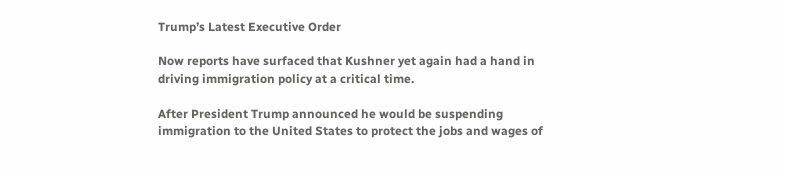Trump’s Latest Executive Order

Now reports have surfaced that Kushner yet again had a hand in driving immigration policy at a critical time.

After President Trump announced he would be suspending immigration to the United States to protect the jobs and wages of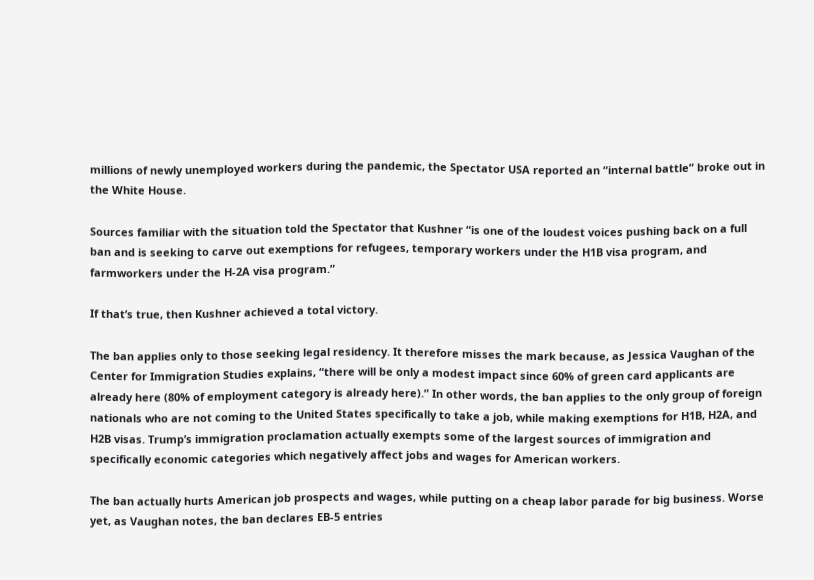millions of newly unemployed workers during the pandemic, the Spectator USA reported an “internal battle” broke out in the White House.

Sources familiar with the situation told the Spectator that Kushner “is one of the loudest voices pushing back on a full ban and is seeking to carve out exemptions for refugees, temporary workers under the H1B visa program, and farmworkers under the H-2A visa program.”

If that’s true, then Kushner achieved a total victory.

The ban applies only to those seeking legal residency. It therefore misses the mark because, as Jessica Vaughan of the Center for Immigration Studies explains, “there will be only a modest impact since 60% of green card applicants are already here (80% of employment category is already here).” In other words, the ban applies to the only group of foreign nationals who are not coming to the United States specifically to take a job, while making exemptions for H1B, H2A, and H2B visas. Trump’s immigration proclamation actually exempts some of the largest sources of immigration and specifically economic categories which negatively affect jobs and wages for American workers.

The ban actually hurts American job prospects and wages, while putting on a cheap labor parade for big business. Worse yet, as Vaughan notes, the ban declares EB-5 entries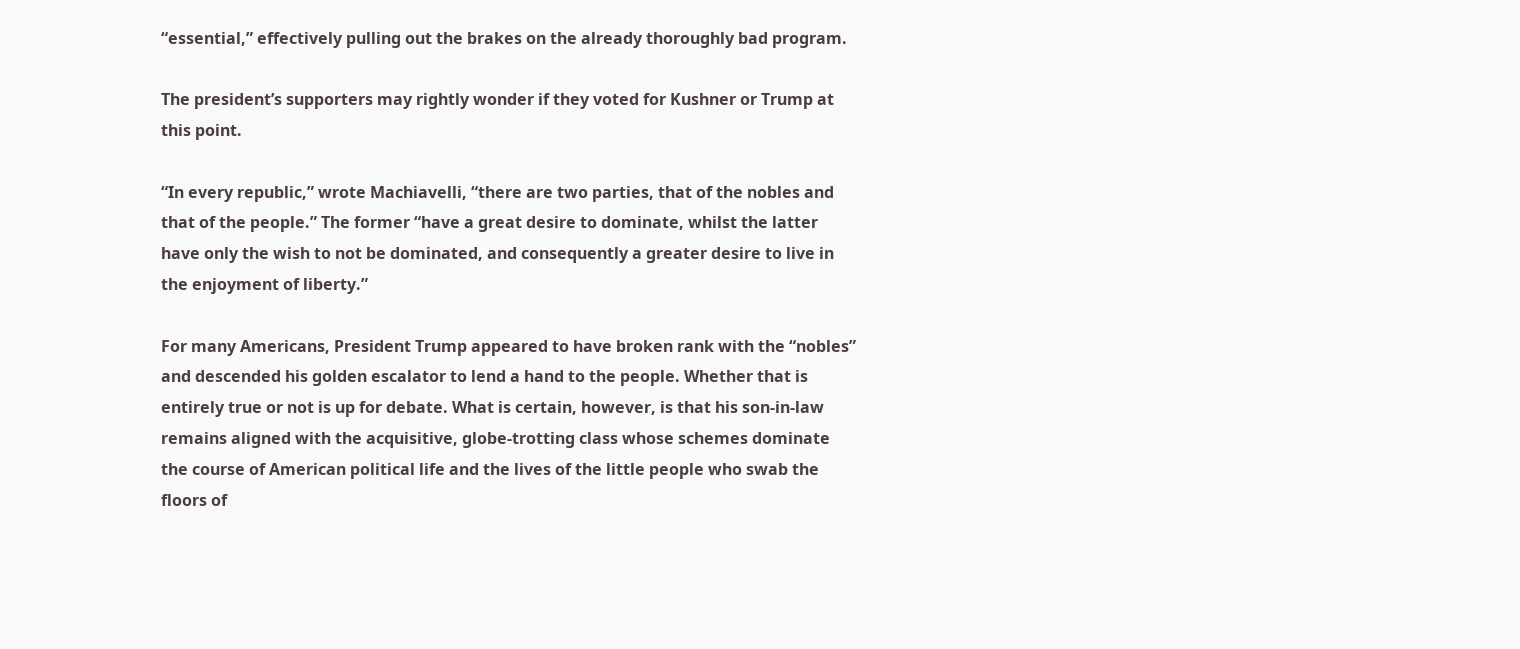“essential,” effectively pulling out the brakes on the already thoroughly bad program.

The president’s supporters may rightly wonder if they voted for Kushner or Trump at this point.

“In every republic,” wrote Machiavelli, “there are two parties, that of the nobles and that of the people.” The former “have a great desire to dominate, whilst the latter have only the wish to not be dominated, and consequently a greater desire to live in the enjoyment of liberty.”

For many Americans, President Trump appeared to have broken rank with the “nobles” and descended his golden escalator to lend a hand to the people. Whether that is entirely true or not is up for debate. What is certain, however, is that his son-in-law remains aligned with the acquisitive, globe-trotting class whose schemes dominate the course of American political life and the lives of the little people who swab the floors of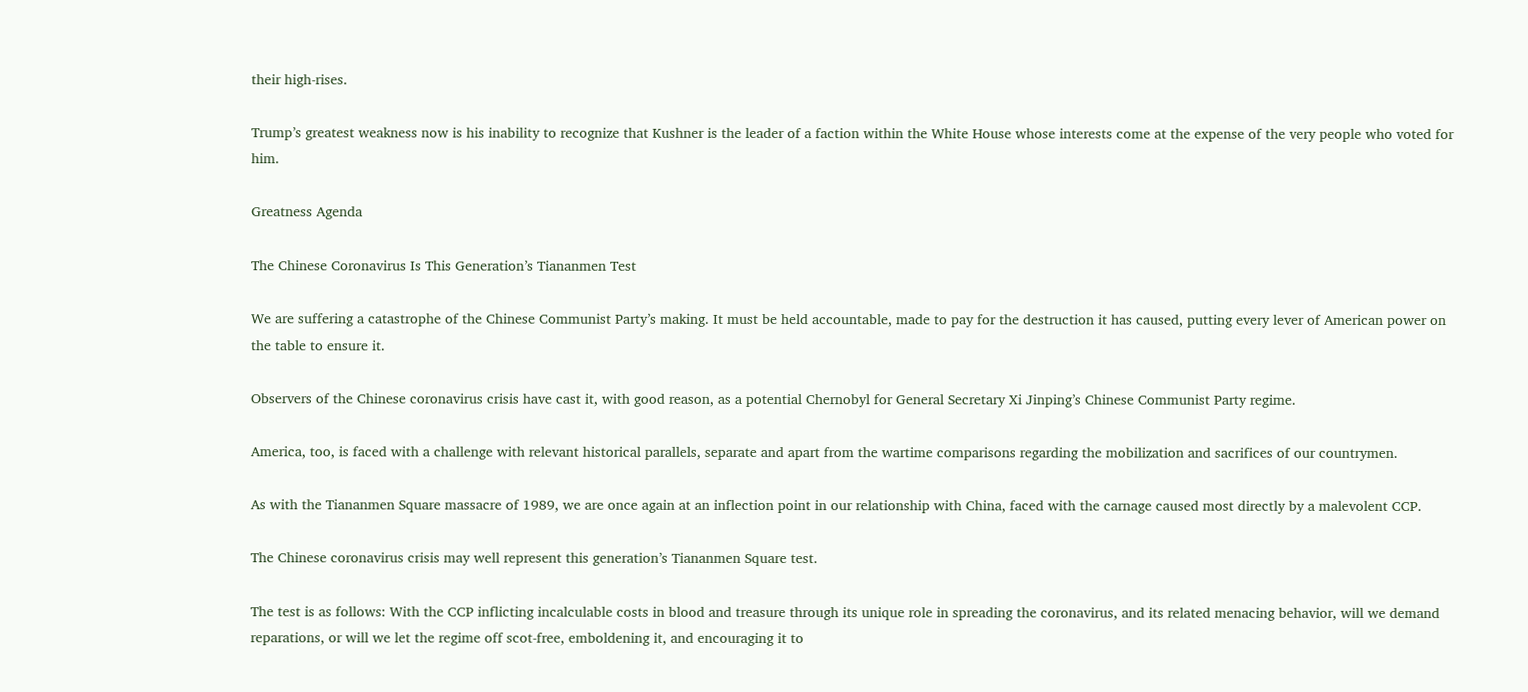their high-rises.

Trump’s greatest weakness now is his inability to recognize that Kushner is the leader of a faction within the White House whose interests come at the expense of the very people who voted for him.

Greatness Agenda

The Chinese Coronavirus Is This Generation’s Tiananmen Test

We are suffering a catastrophe of the Chinese Communist Party’s making. It must be held accountable, made to pay for the destruction it has caused, putting every lever of American power on the table to ensure it.

Observers of the Chinese coronavirus crisis have cast it, with good reason, as a potential Chernobyl for General Secretary Xi Jinping’s Chinese Communist Party regime.

America, too, is faced with a challenge with relevant historical parallels, separate and apart from the wartime comparisons regarding the mobilization and sacrifices of our countrymen.

As with the Tiananmen Square massacre of 1989, we are once again at an inflection point in our relationship with China, faced with the carnage caused most directly by a malevolent CCP.

The Chinese coronavirus crisis may well represent this generation’s Tiananmen Square test.

The test is as follows: With the CCP inflicting incalculable costs in blood and treasure through its unique role in spreading the coronavirus, and its related menacing behavior, will we demand reparations, or will we let the regime off scot-free, emboldening it, and encouraging it to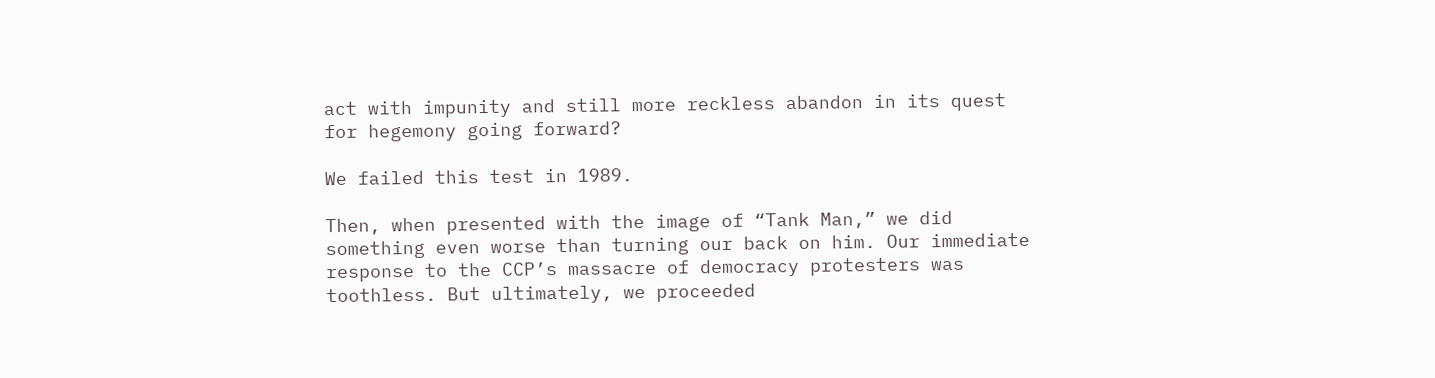act with impunity and still more reckless abandon in its quest for hegemony going forward?

We failed this test in 1989.

Then, when presented with the image of “Tank Man,” we did something even worse than turning our back on him. Our immediate response to the CCP’s massacre of democracy protesters was toothless. But ultimately, we proceeded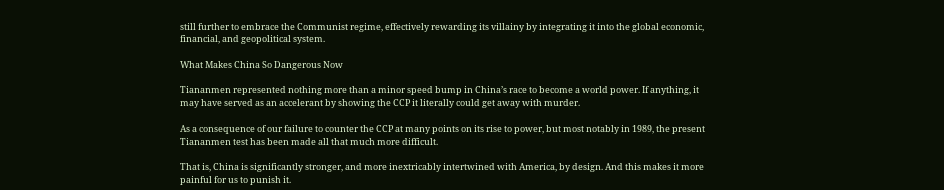still further to embrace the Communist regime, effectively rewarding its villainy by integrating it into the global economic, financial, and geopolitical system.

What Makes China So Dangerous Now

Tiananmen represented nothing more than a minor speed bump in China’s race to become a world power. If anything, it may have served as an accelerant by showing the CCP it literally could get away with murder.

As a consequence of our failure to counter the CCP at many points on its rise to power, but most notably in 1989, the present Tiananmen test has been made all that much more difficult.

That is, China is significantly stronger, and more inextricably intertwined with America, by design. And this makes it more painful for us to punish it.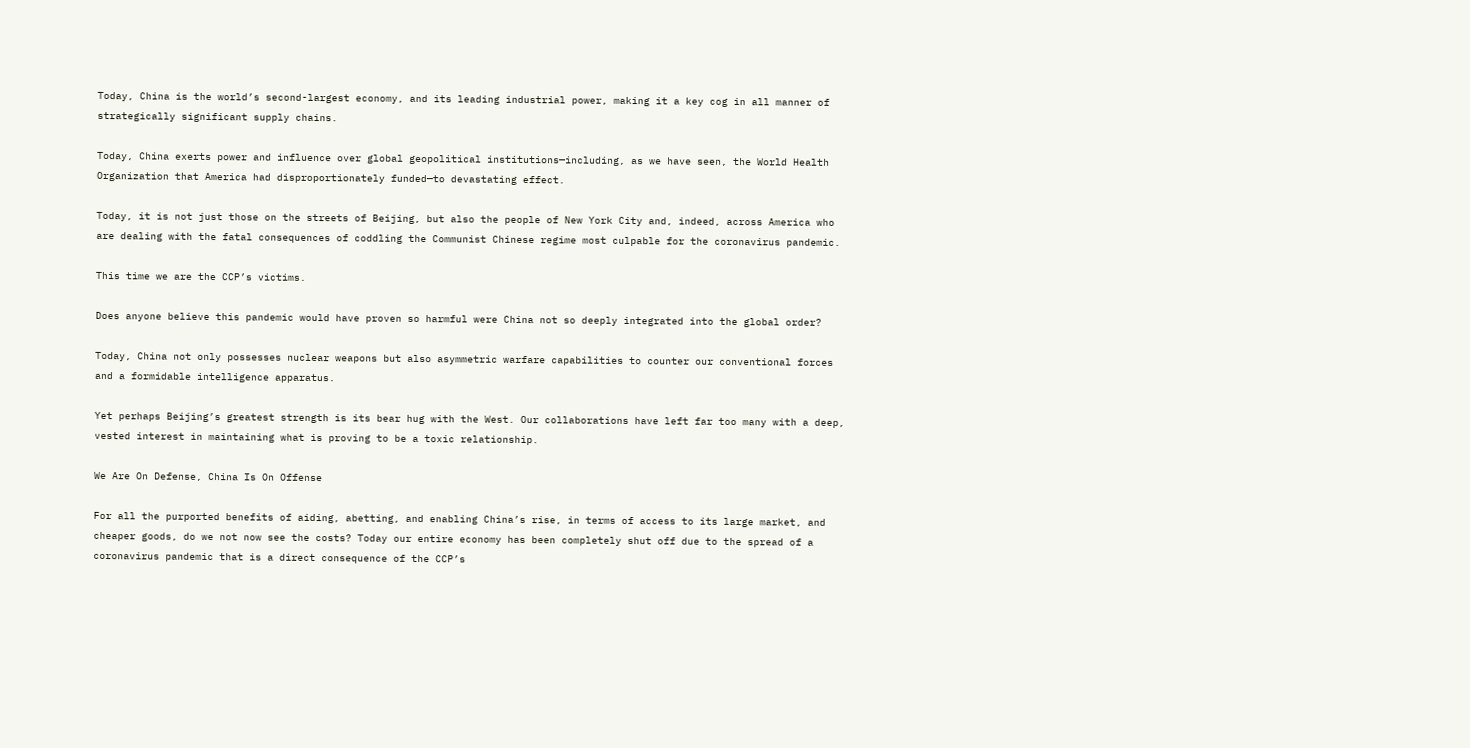Today, China is the world’s second-largest economy, and its leading industrial power, making it a key cog in all manner of strategically significant supply chains.

Today, China exerts power and influence over global geopolitical institutions—including, as we have seen, the World Health Organization that America had disproportionately funded—to devastating effect.

Today, it is not just those on the streets of Beijing, but also the people of New York City and, indeed, across America who are dealing with the fatal consequences of coddling the Communist Chinese regime most culpable for the coronavirus pandemic.

This time we are the CCP’s victims.

Does anyone believe this pandemic would have proven so harmful were China not so deeply integrated into the global order?

Today, China not only possesses nuclear weapons but also asymmetric warfare capabilities to counter our conventional forces and a formidable intelligence apparatus.

Yet perhaps Beijing’s greatest strength is its bear hug with the West. Our collaborations have left far too many with a deep, vested interest in maintaining what is proving to be a toxic relationship.

We Are On Defense, China Is On Offense

For all the purported benefits of aiding, abetting, and enabling China’s rise, in terms of access to its large market, and cheaper goods, do we not now see the costs? Today our entire economy has been completely shut off due to the spread of a coronavirus pandemic that is a direct consequence of the CCP’s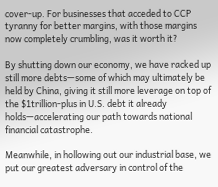cover-up. For businesses that acceded to CCP tyranny for better margins, with those margins now completely crumbling, was it worth it?

By shutting down our economy, we have racked up still more debts—some of which may ultimately be held by China, giving it still more leverage on top of the $1trillion-plus in U.S. debt it already holds—accelerating our path towards national financial catastrophe.

Meanwhile, in hollowing out our industrial base, we put our greatest adversary in control of the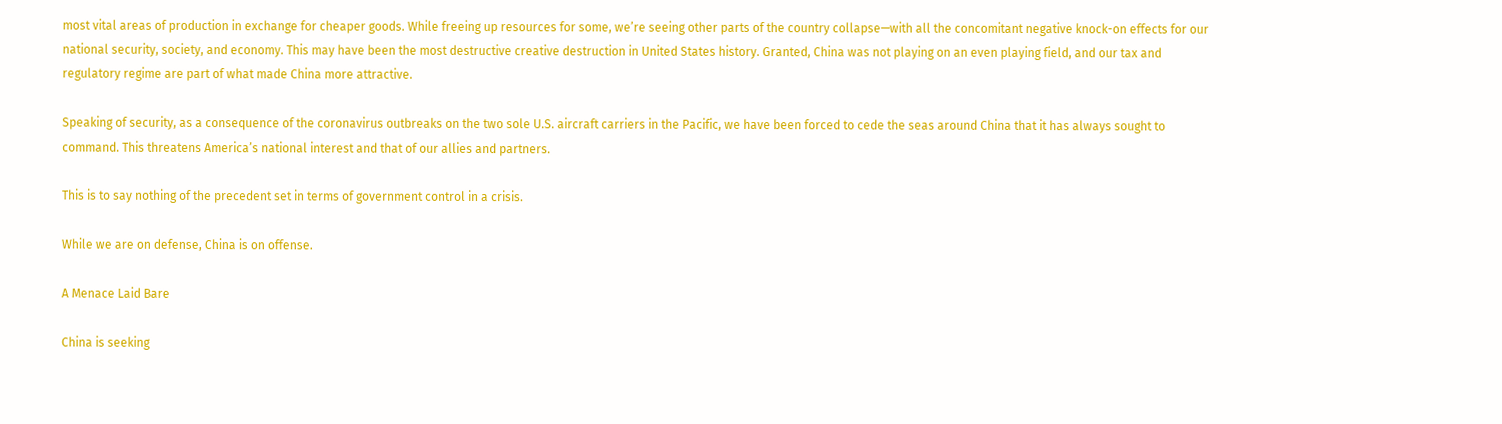most vital areas of production in exchange for cheaper goods. While freeing up resources for some, we’re seeing other parts of the country collapse—with all the concomitant negative knock-on effects for our national security, society, and economy. This may have been the most destructive creative destruction in United States history. Granted, China was not playing on an even playing field, and our tax and regulatory regime are part of what made China more attractive.

Speaking of security, as a consequence of the coronavirus outbreaks on the two sole U.S. aircraft carriers in the Pacific, we have been forced to cede the seas around China that it has always sought to command. This threatens America’s national interest and that of our allies and partners.

This is to say nothing of the precedent set in terms of government control in a crisis.

While we are on defense, China is on offense.

A Menace Laid Bare

China is seeking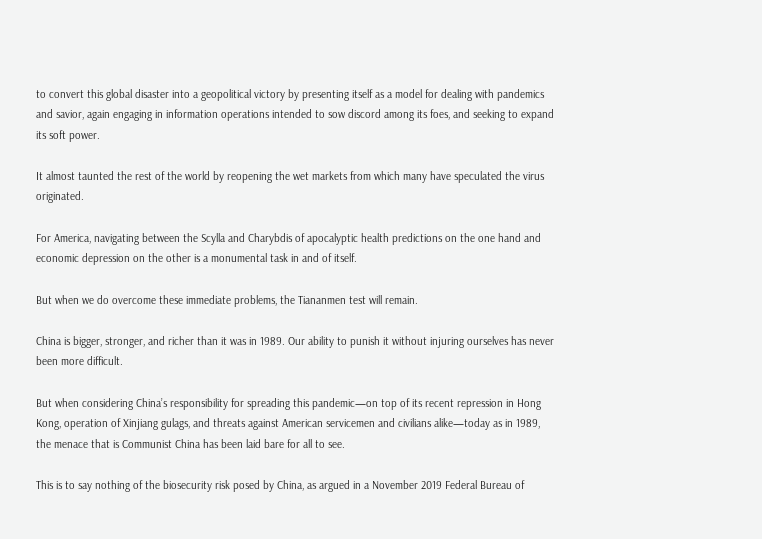to convert this global disaster into a geopolitical victory by presenting itself as a model for dealing with pandemics and savior, again engaging in information operations intended to sow discord among its foes, and seeking to expand its soft power.

It almost taunted the rest of the world by reopening the wet markets from which many have speculated the virus originated.

For America, navigating between the Scylla and Charybdis of apocalyptic health predictions on the one hand and economic depression on the other is a monumental task in and of itself.

But when we do overcome these immediate problems, the Tiananmen test will remain.

China is bigger, stronger, and richer than it was in 1989. Our ability to punish it without injuring ourselves has never been more difficult.

But when considering China’s responsibility for spreading this pandemic—on top of its recent repression in Hong Kong, operation of Xinjiang gulags, and threats against American servicemen and civilians alike—today as in 1989, the menace that is Communist China has been laid bare for all to see.

This is to say nothing of the biosecurity risk posed by China, as argued in a November 2019 Federal Bureau of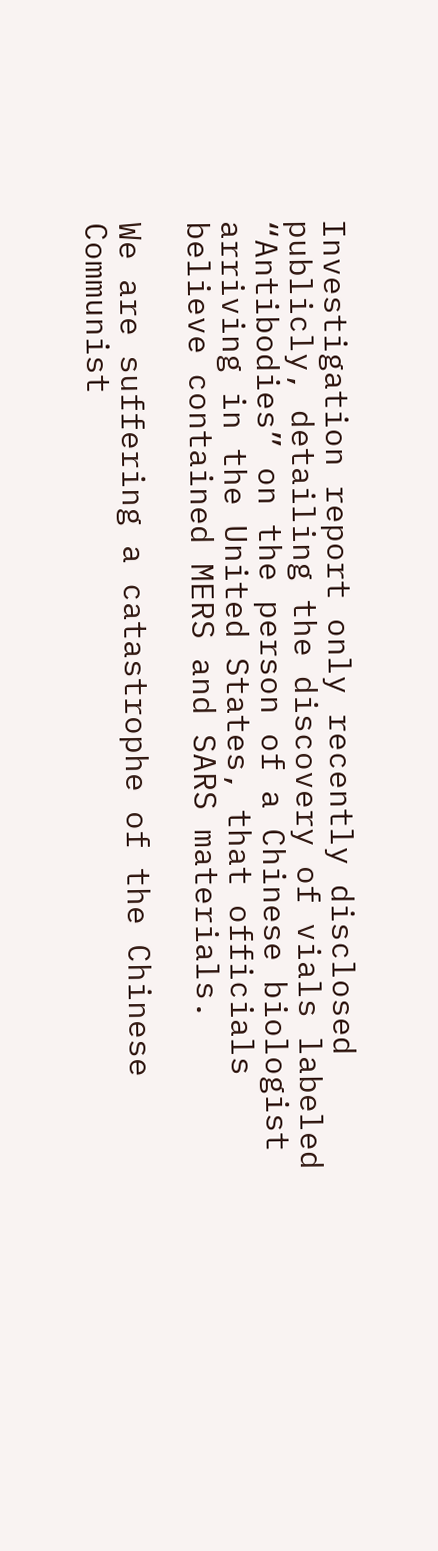Investigation report only recently disclosed publicly, detailing the discovery of vials labeled “Antibodies” on the person of a Chinese biologist arriving in the United States, that officials believe contained MERS and SARS materials.

We are suffering a catastrophe of the Chinese Communist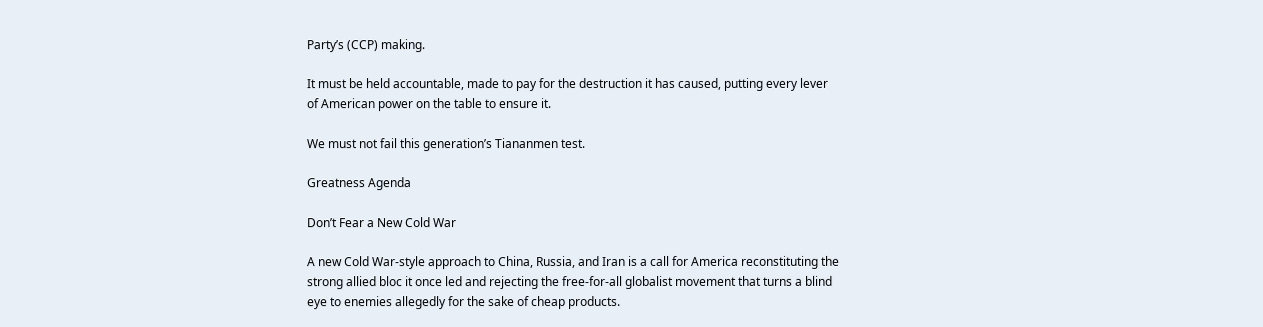Party’s (CCP) making.

It must be held accountable, made to pay for the destruction it has caused, putting every lever of American power on the table to ensure it.

We must not fail this generation’s Tiananmen test.

Greatness Agenda

Don’t Fear a New Cold War

A new Cold War-style approach to China, Russia, and Iran is a call for America reconstituting the strong allied bloc it once led and rejecting the free-for-all globalist movement that turns a blind eye to enemies allegedly for the sake of cheap products.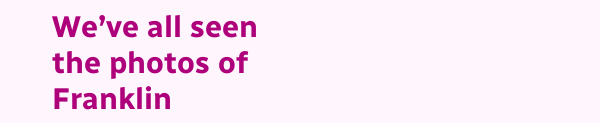We’ve all seen the photos of Franklin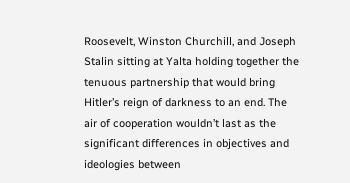Roosevelt, Winston Churchill, and Joseph Stalin sitting at Yalta holding together the tenuous partnership that would bring Hitler’s reign of darkness to an end. The air of cooperation wouldn’t last as the significant differences in objectives and ideologies between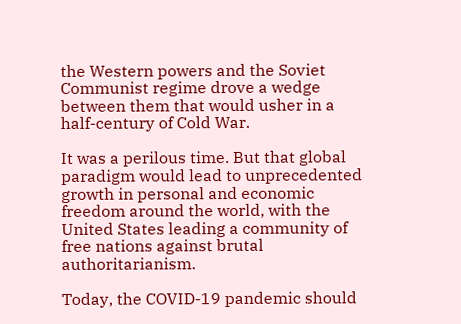the Western powers and the Soviet Communist regime drove a wedge between them that would usher in a half-century of Cold War.

It was a perilous time. But that global paradigm would lead to unprecedented growth in personal and economic freedom around the world, with the United States leading a community of free nations against brutal authoritarianism.

Today, the COVID-19 pandemic should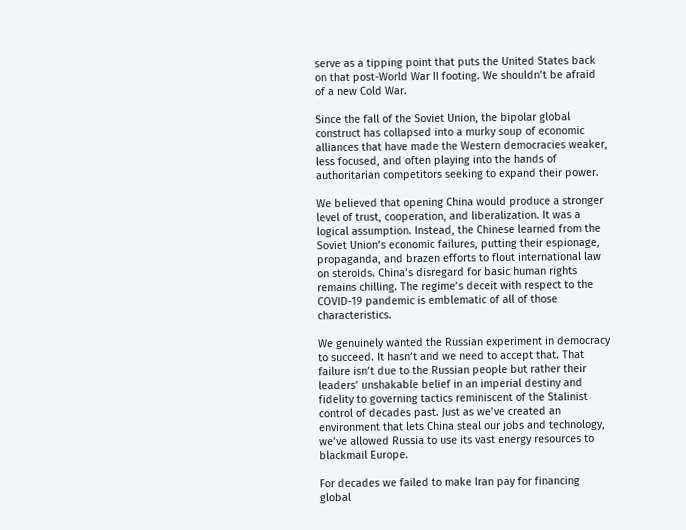serve as a tipping point that puts the United States back on that post-World War II footing. We shouldn’t be afraid of a new Cold War.

Since the fall of the Soviet Union, the bipolar global construct has collapsed into a murky soup of economic alliances that have made the Western democracies weaker, less focused, and often playing into the hands of authoritarian competitors seeking to expand their power.

We believed that opening China would produce a stronger level of trust, cooperation, and liberalization. It was a logical assumption. Instead, the Chinese learned from the Soviet Union’s economic failures, putting their espionage, propaganda, and brazen efforts to flout international law on steroids. China’s disregard for basic human rights remains chilling. The regime’s deceit with respect to the COVID-19 pandemic is emblematic of all of those characteristics.

We genuinely wanted the Russian experiment in democracy to succeed. It hasn’t and we need to accept that. That failure isn’t due to the Russian people but rather their leaders’ unshakable belief in an imperial destiny and fidelity to governing tactics reminiscent of the Stalinist control of decades past. Just as we’ve created an environment that lets China steal our jobs and technology, we’ve allowed Russia to use its vast energy resources to blackmail Europe.

For decades we failed to make Iran pay for financing global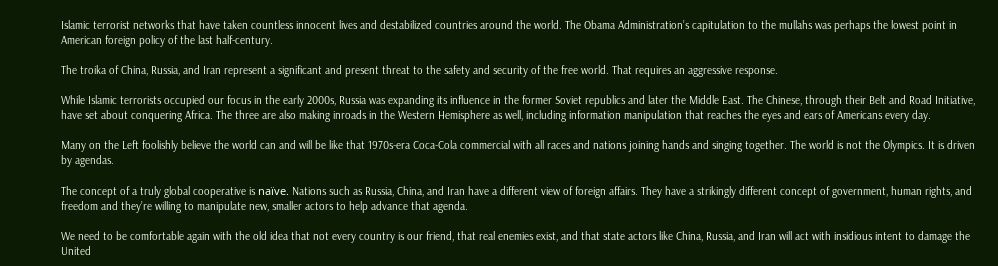Islamic terrorist networks that have taken countless innocent lives and destabilized countries around the world. The Obama Administration’s capitulation to the mullahs was perhaps the lowest point in American foreign policy of the last half-century.

The troika of China, Russia, and Iran represent a significant and present threat to the safety and security of the free world. That requires an aggressive response.

While Islamic terrorists occupied our focus in the early 2000s, Russia was expanding its influence in the former Soviet republics and later the Middle East. The Chinese, through their Belt and Road Initiative, have set about conquering Africa. The three are also making inroads in the Western Hemisphere as well, including information manipulation that reaches the eyes and ears of Americans every day.

Many on the Left foolishly believe the world can and will be like that 1970s-era Coca-Cola commercial with all races and nations joining hands and singing together. The world is not the Olympics. It is driven by agendas.

The concept of a truly global cooperative is naïve. Nations such as Russia, China, and Iran have a different view of foreign affairs. They have a strikingly different concept of government, human rights, and freedom and they’re willing to manipulate new, smaller actors to help advance that agenda.

We need to be comfortable again with the old idea that not every country is our friend, that real enemies exist, and that state actors like China, Russia, and Iran will act with insidious intent to damage the United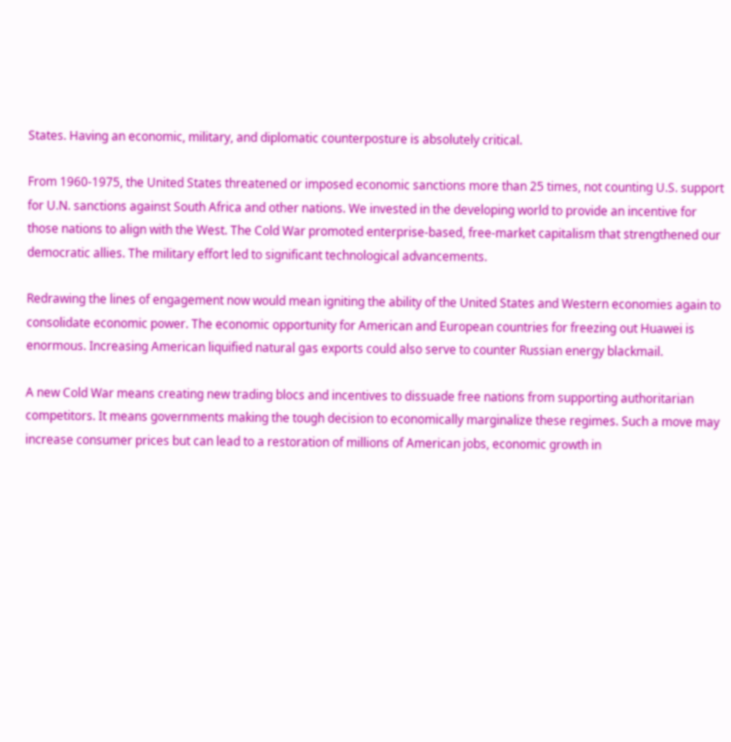States. Having an economic, military, and diplomatic counterposture is absolutely critical.

From 1960-1975, the United States threatened or imposed economic sanctions more than 25 times, not counting U.S. support for U.N. sanctions against South Africa and other nations. We invested in the developing world to provide an incentive for those nations to align with the West. The Cold War promoted enterprise-based, free-market capitalism that strengthened our democratic allies. The military effort led to significant technological advancements.

Redrawing the lines of engagement now would mean igniting the ability of the United States and Western economies again to consolidate economic power. The economic opportunity for American and European countries for freezing out Huawei is enormous. Increasing American liquified natural gas exports could also serve to counter Russian energy blackmail.

A new Cold War means creating new trading blocs and incentives to dissuade free nations from supporting authoritarian competitors. It means governments making the tough decision to economically marginalize these regimes. Such a move may increase consumer prices but can lead to a restoration of millions of American jobs, economic growth in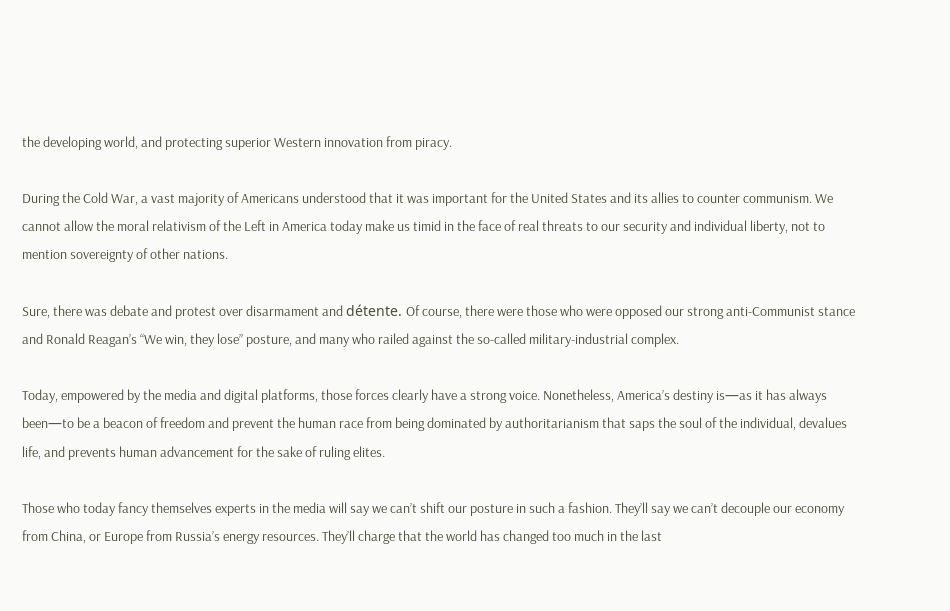the developing world, and protecting superior Western innovation from piracy.

During the Cold War, a vast majority of Americans understood that it was important for the United States and its allies to counter communism. We cannot allow the moral relativism of the Left in America today make us timid in the face of real threats to our security and individual liberty, not to mention sovereignty of other nations.

Sure, there was debate and protest over disarmament and détente. Of course, there were those who were opposed our strong anti-Communist stance and Ronald Reagan’s “We win, they lose” posture, and many who railed against the so-called military-industrial complex.

Today, empowered by the media and digital platforms, those forces clearly have a strong voice. Nonetheless, America’s destiny is—as it has always been—to be a beacon of freedom and prevent the human race from being dominated by authoritarianism that saps the soul of the individual, devalues life, and prevents human advancement for the sake of ruling elites.

Those who today fancy themselves experts in the media will say we can’t shift our posture in such a fashion. They’ll say we can’t decouple our economy from China, or Europe from Russia’s energy resources. They’ll charge that the world has changed too much in the last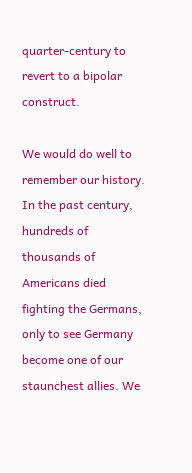quarter-century to revert to a bipolar construct.

We would do well to remember our history. In the past century, hundreds of thousands of Americans died fighting the Germans, only to see Germany become one of our staunchest allies. We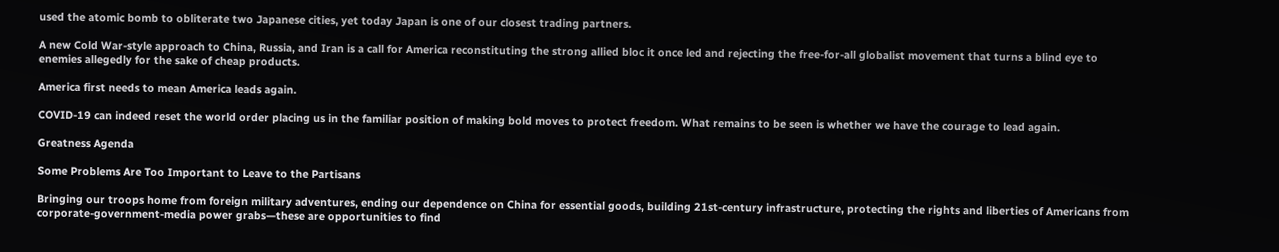used the atomic bomb to obliterate two Japanese cities, yet today Japan is one of our closest trading partners.

A new Cold War-style approach to China, Russia, and Iran is a call for America reconstituting the strong allied bloc it once led and rejecting the free-for-all globalist movement that turns a blind eye to enemies allegedly for the sake of cheap products.

America first needs to mean America leads again.

COVID-19 can indeed reset the world order placing us in the familiar position of making bold moves to protect freedom. What remains to be seen is whether we have the courage to lead again.

Greatness Agenda

Some Problems Are Too Important to Leave to the Partisans

Bringing our troops home from foreign military adventures, ending our dependence on China for essential goods, building 21st-century infrastructure, protecting the rights and liberties of Americans from corporate-government-media power grabs—these are opportunities to find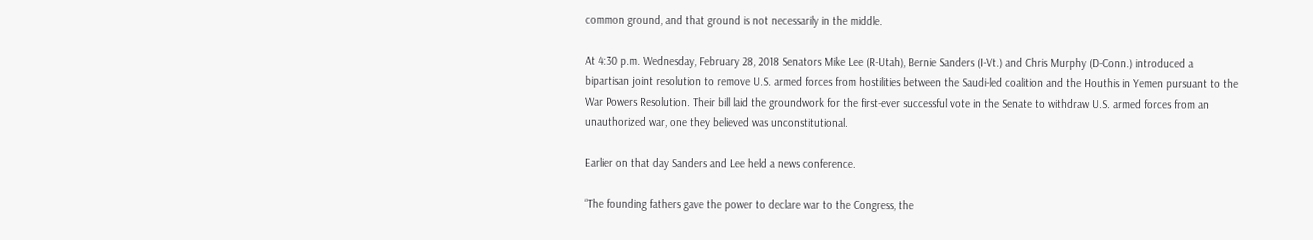common ground, and that ground is not necessarily in the middle.

At 4:30 p.m. Wednesday, February 28, 2018 Senators Mike Lee (R-Utah), Bernie Sanders (I-Vt.) and Chris Murphy (D-Conn.) introduced a bipartisan joint resolution to remove U.S. armed forces from hostilities between the Saudi-led coalition and the Houthis in Yemen pursuant to the War Powers Resolution. Their bill laid the groundwork for the first-ever successful vote in the Senate to withdraw U.S. armed forces from an unauthorized war, one they believed was unconstitutional.

Earlier on that day Sanders and Lee held a news conference.

“The founding fathers gave the power to declare war to the Congress, the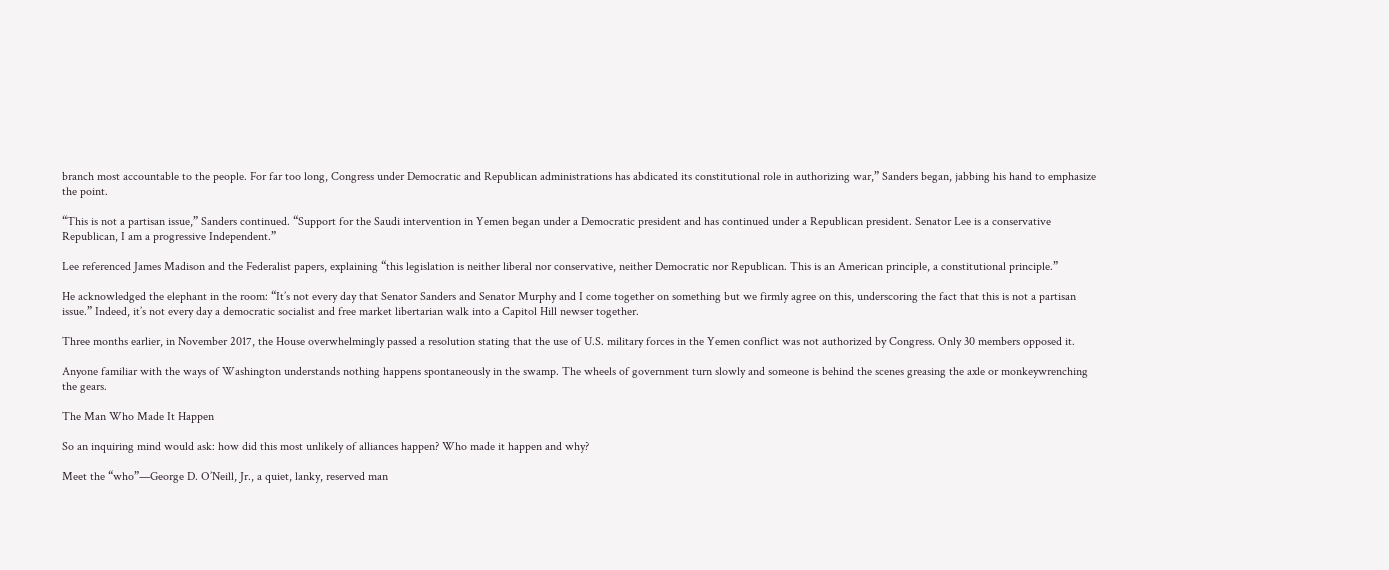branch most accountable to the people. For far too long, Congress under Democratic and Republican administrations has abdicated its constitutional role in authorizing war,” Sanders began, jabbing his hand to emphasize the point.

“This is not a partisan issue,” Sanders continued. “Support for the Saudi intervention in Yemen began under a Democratic president and has continued under a Republican president. Senator Lee is a conservative Republican, I am a progressive Independent.”

Lee referenced James Madison and the Federalist papers, explaining “this legislation is neither liberal nor conservative, neither Democratic nor Republican. This is an American principle, a constitutional principle.”

He acknowledged the elephant in the room: “It’s not every day that Senator Sanders and Senator Murphy and I come together on something but we firmly agree on this, underscoring the fact that this is not a partisan issue.” Indeed, it’s not every day a democratic socialist and free market libertarian walk into a Capitol Hill newser together.

Three months earlier, in November 2017, the House overwhelmingly passed a resolution stating that the use of U.S. military forces in the Yemen conflict was not authorized by Congress. Only 30 members opposed it.

Anyone familiar with the ways of Washington understands nothing happens spontaneously in the swamp. The wheels of government turn slowly and someone is behind the scenes greasing the axle or monkeywrenching the gears.

The Man Who Made It Happen

So an inquiring mind would ask: how did this most unlikely of alliances happen? Who made it happen and why?

Meet the “who”—George D. O’Neill, Jr., a quiet, lanky, reserved man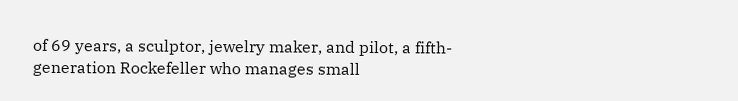of 69 years, a sculptor, jewelry maker, and pilot, a fifth-generation Rockefeller who manages small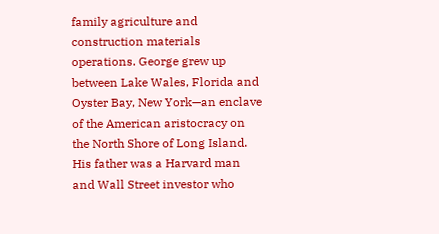family agriculture and construction materials operations. George grew up between Lake Wales, Florida and Oyster Bay, New York—an enclave of the American aristocracy on the North Shore of Long Island. His father was a Harvard man and Wall Street investor who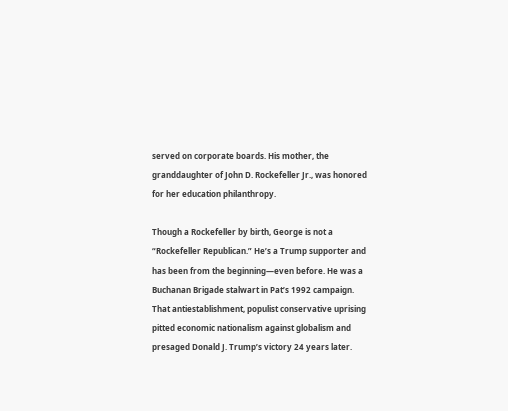served on corporate boards. His mother, the granddaughter of John D. Rockefeller Jr., was honored for her education philanthropy.

Though a Rockefeller by birth, George is not a “Rockefeller Republican.” He’s a Trump supporter and has been from the beginning—even before. He was a Buchanan Brigade stalwart in Pat’s 1992 campaign. That antiestablishment, populist conservative uprising pitted economic nationalism against globalism and presaged Donald J. Trump’s victory 24 years later.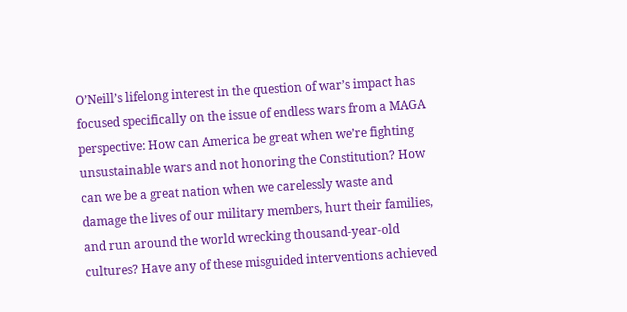O’Neill’s lifelong interest in the question of war’s impact has focused specifically on the issue of endless wars from a MAGA perspective: How can America be great when we’re fighting unsustainable wars and not honoring the Constitution? How can we be a great nation when we carelessly waste and damage the lives of our military members, hurt their families, and run around the world wrecking thousand-year-old cultures? Have any of these misguided interventions achieved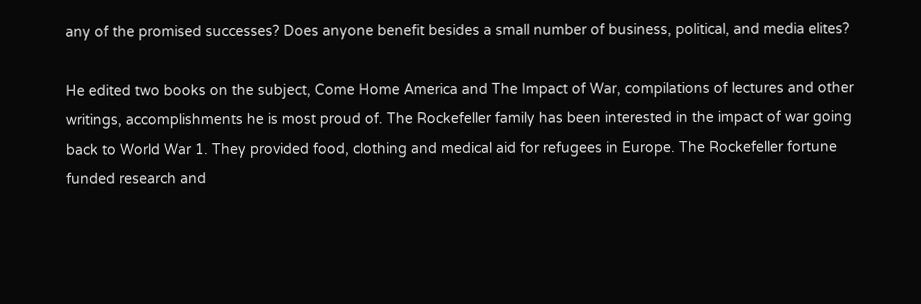any of the promised successes? Does anyone benefit besides a small number of business, political, and media elites?

He edited two books on the subject, Come Home America and The Impact of War, compilations of lectures and other writings, accomplishments he is most proud of. The Rockefeller family has been interested in the impact of war going back to World War 1. They provided food, clothing and medical aid for refugees in Europe. The Rockefeller fortune funded research and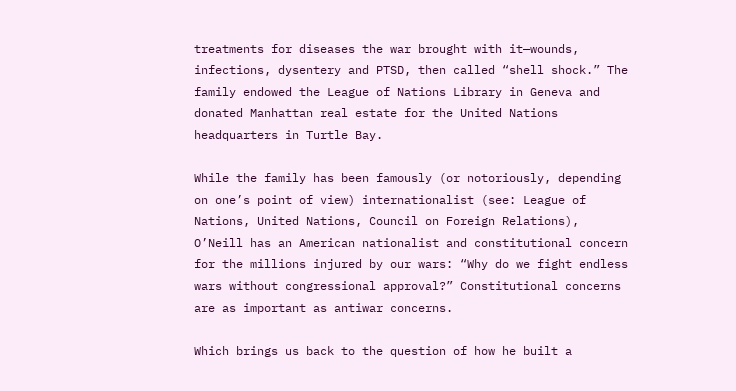treatments for diseases the war brought with it—wounds, infections, dysentery and PTSD, then called “shell shock.” The family endowed the League of Nations Library in Geneva and donated Manhattan real estate for the United Nations headquarters in Turtle Bay.

While the family has been famously (or notoriously, depending on one’s point of view) internationalist (see: League of Nations, United Nations, Council on Foreign Relations), O’Neill has an American nationalist and constitutional concern for the millions injured by our wars: “Why do we fight endless wars without congressional approval?” Constitutional concerns are as important as antiwar concerns.

Which brings us back to the question of how he built a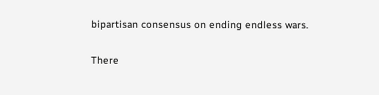bipartisan consensus on ending endless wars.

There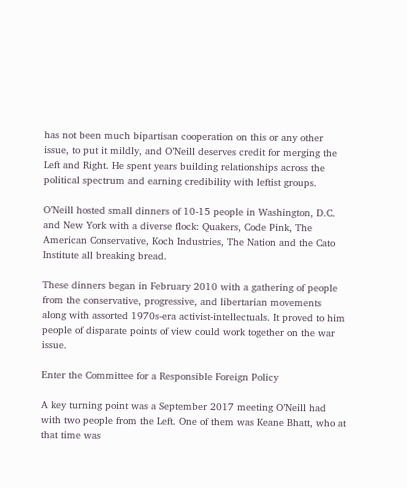has not been much bipartisan cooperation on this or any other issue, to put it mildly, and O’Neill deserves credit for merging the Left and Right. He spent years building relationships across the political spectrum and earning credibility with leftist groups.

O’Neill hosted small dinners of 10-15 people in Washington, D.C. and New York with a diverse flock: Quakers, Code Pink, The American Conservative, Koch Industries, The Nation and the Cato Institute all breaking bread.

These dinners began in February 2010 with a gathering of people from the conservative, progressive, and libertarian movements along with assorted 1970s-era activist-intellectuals. It proved to him people of disparate points of view could work together on the war issue.

Enter the Committee for a Responsible Foreign Policy

A key turning point was a September 2017 meeting O’Neill had with two people from the Left. One of them was Keane Bhatt, who at that time was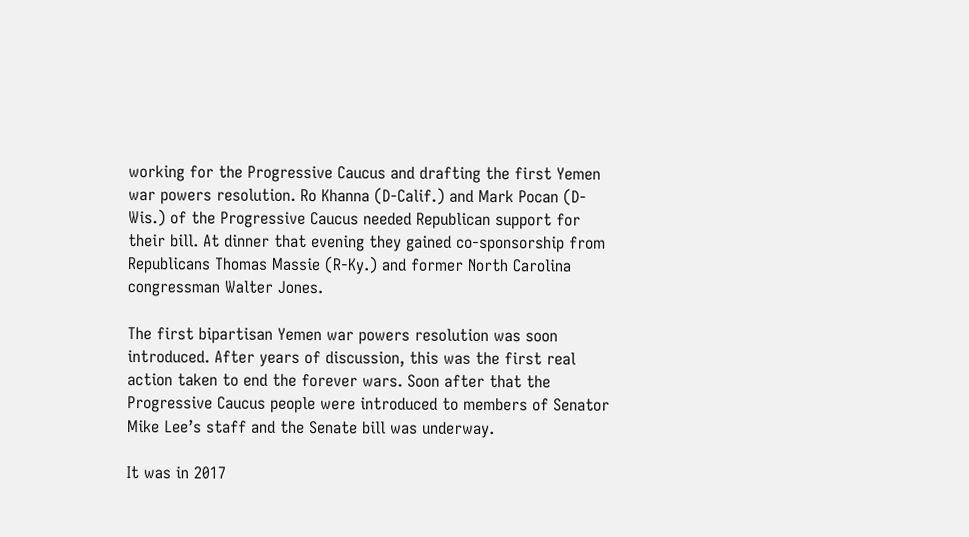working for the Progressive Caucus and drafting the first Yemen war powers resolution. Ro Khanna (D-Calif.) and Mark Pocan (D-Wis.) of the Progressive Caucus needed Republican support for their bill. At dinner that evening they gained co-sponsorship from Republicans Thomas Massie (R-Ky.) and former North Carolina congressman Walter Jones.

The first bipartisan Yemen war powers resolution was soon introduced. After years of discussion, this was the first real action taken to end the forever wars. Soon after that the Progressive Caucus people were introduced to members of Senator Mike Lee’s staff and the Senate bill was underway.

It was in 2017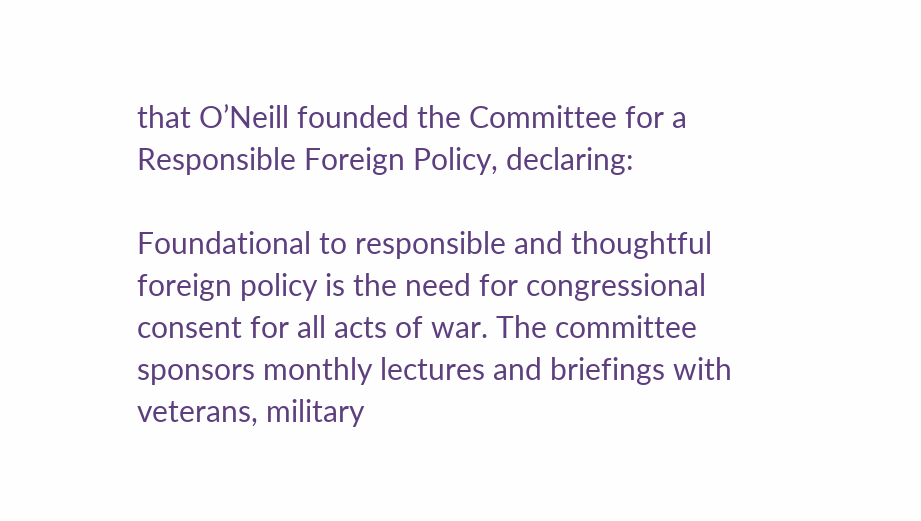that O’Neill founded the Committee for a Responsible Foreign Policy, declaring:

Foundational to responsible and thoughtful foreign policy is the need for congressional consent for all acts of war. The committee sponsors monthly lectures and briefings with veterans, military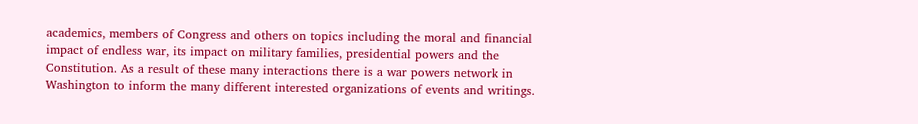academics, members of Congress and others on topics including the moral and financial impact of endless war, its impact on military families, presidential powers and the Constitution. As a result of these many interactions there is a war powers network in Washington to inform the many different interested organizations of events and writings.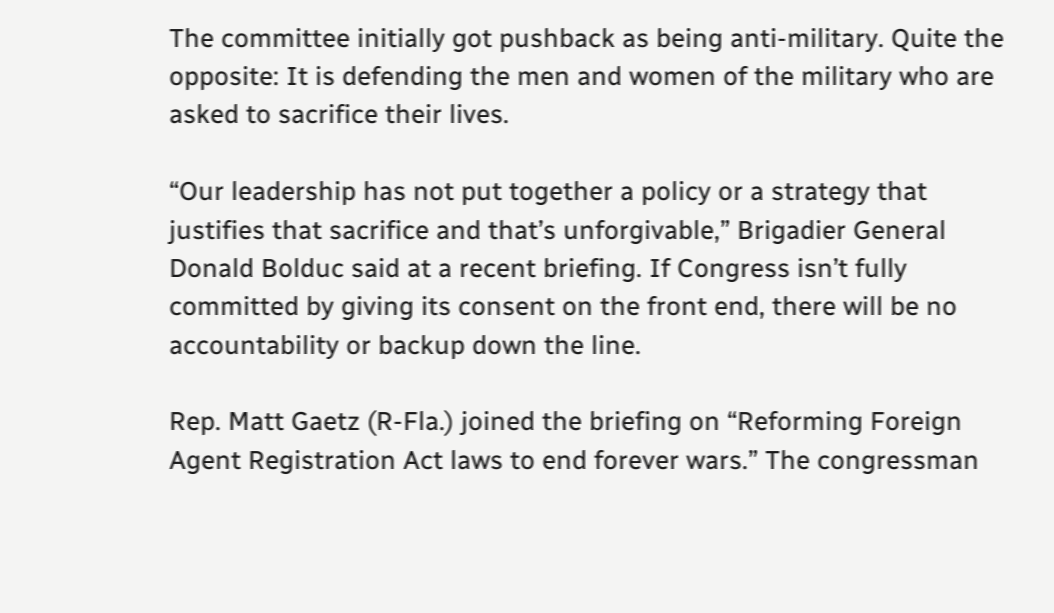The committee initially got pushback as being anti-military. Quite the opposite: It is defending the men and women of the military who are asked to sacrifice their lives.

“Our leadership has not put together a policy or a strategy that justifies that sacrifice and that’s unforgivable,” Brigadier General Donald Bolduc said at a recent briefing. If Congress isn’t fully committed by giving its consent on the front end, there will be no accountability or backup down the line.

Rep. Matt Gaetz (R-Fla.) joined the briefing on “Reforming Foreign Agent Registration Act laws to end forever wars.” The congressman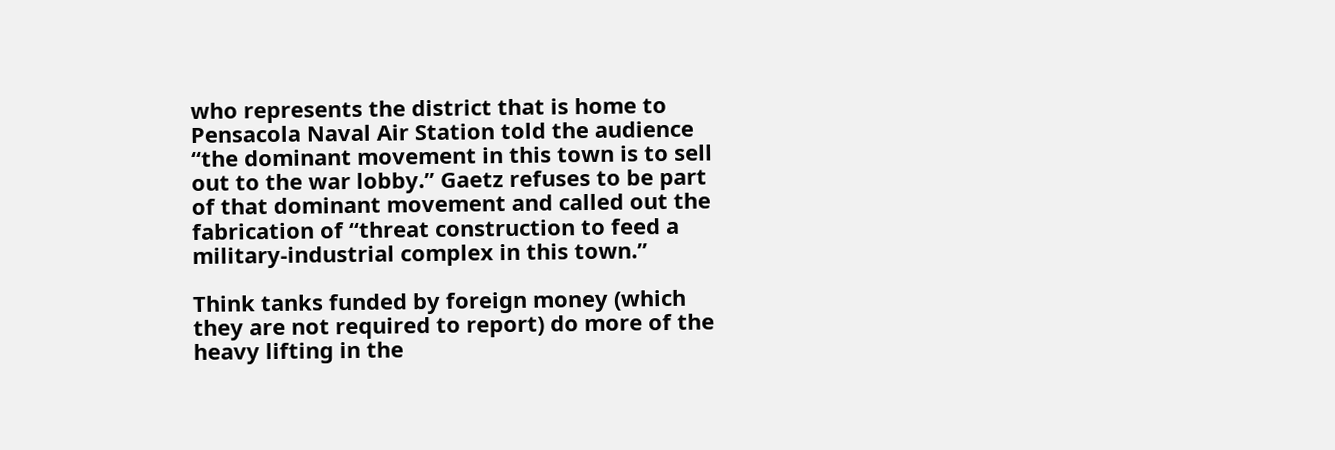who represents the district that is home to Pensacola Naval Air Station told the audience “the dominant movement in this town is to sell out to the war lobby.” Gaetz refuses to be part of that dominant movement and called out the fabrication of “threat construction to feed a military-industrial complex in this town.”

Think tanks funded by foreign money (which they are not required to report) do more of the heavy lifting in the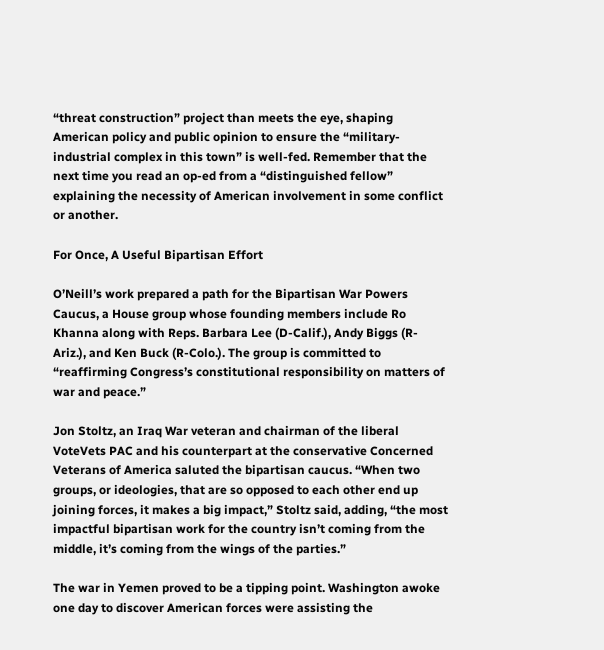“threat construction” project than meets the eye, shaping American policy and public opinion to ensure the “military-industrial complex in this town” is well-fed. Remember that the next time you read an op-ed from a “distinguished fellow” explaining the necessity of American involvement in some conflict or another.

For Once, A Useful Bipartisan Effort

O’Neill’s work prepared a path for the Bipartisan War Powers Caucus, a House group whose founding members include Ro Khanna along with Reps. Barbara Lee (D-Calif.), Andy Biggs (R-Ariz.), and Ken Buck (R-Colo.). The group is committed to “reaffirming Congress’s constitutional responsibility on matters of war and peace.”

Jon Stoltz, an Iraq War veteran and chairman of the liberal VoteVets PAC and his counterpart at the conservative Concerned Veterans of America saluted the bipartisan caucus. “When two groups, or ideologies, that are so opposed to each other end up joining forces, it makes a big impact,” Stoltz said, adding, “the most impactful bipartisan work for the country isn’t coming from the middle, it’s coming from the wings of the parties.”

The war in Yemen proved to be a tipping point. Washington awoke one day to discover American forces were assisting the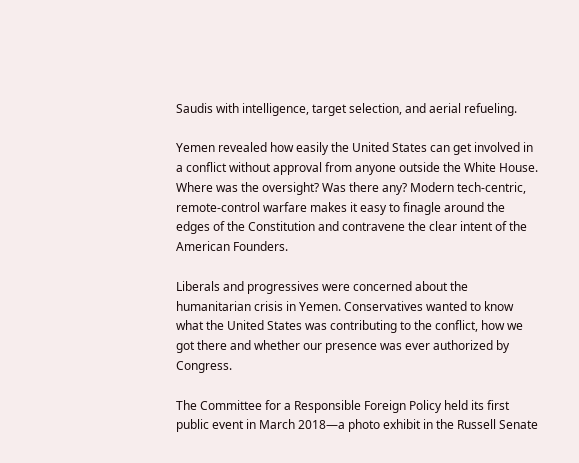Saudis with intelligence, target selection, and aerial refueling.

Yemen revealed how easily the United States can get involved in a conflict without approval from anyone outside the White House. Where was the oversight? Was there any? Modern tech-centric, remote-control warfare makes it easy to finagle around the edges of the Constitution and contravene the clear intent of the American Founders.

Liberals and progressives were concerned about the humanitarian crisis in Yemen. Conservatives wanted to know what the United States was contributing to the conflict, how we got there and whether our presence was ever authorized by Congress.

The Committee for a Responsible Foreign Policy held its first public event in March 2018—a photo exhibit in the Russell Senate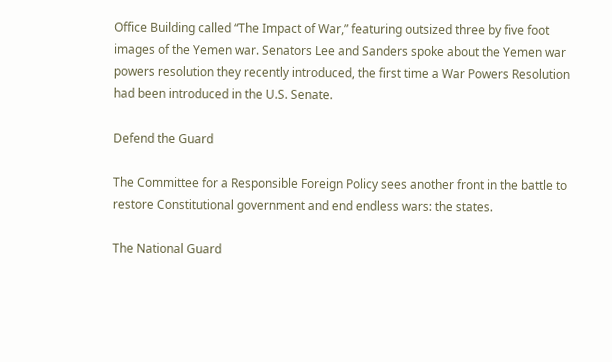Office Building called “The Impact of War,” featuring outsized three by five foot images of the Yemen war. Senators Lee and Sanders spoke about the Yemen war powers resolution they recently introduced, the first time a War Powers Resolution had been introduced in the U.S. Senate.

Defend the Guard

The Committee for a Responsible Foreign Policy sees another front in the battle to restore Constitutional government and end endless wars: the states.

The National Guard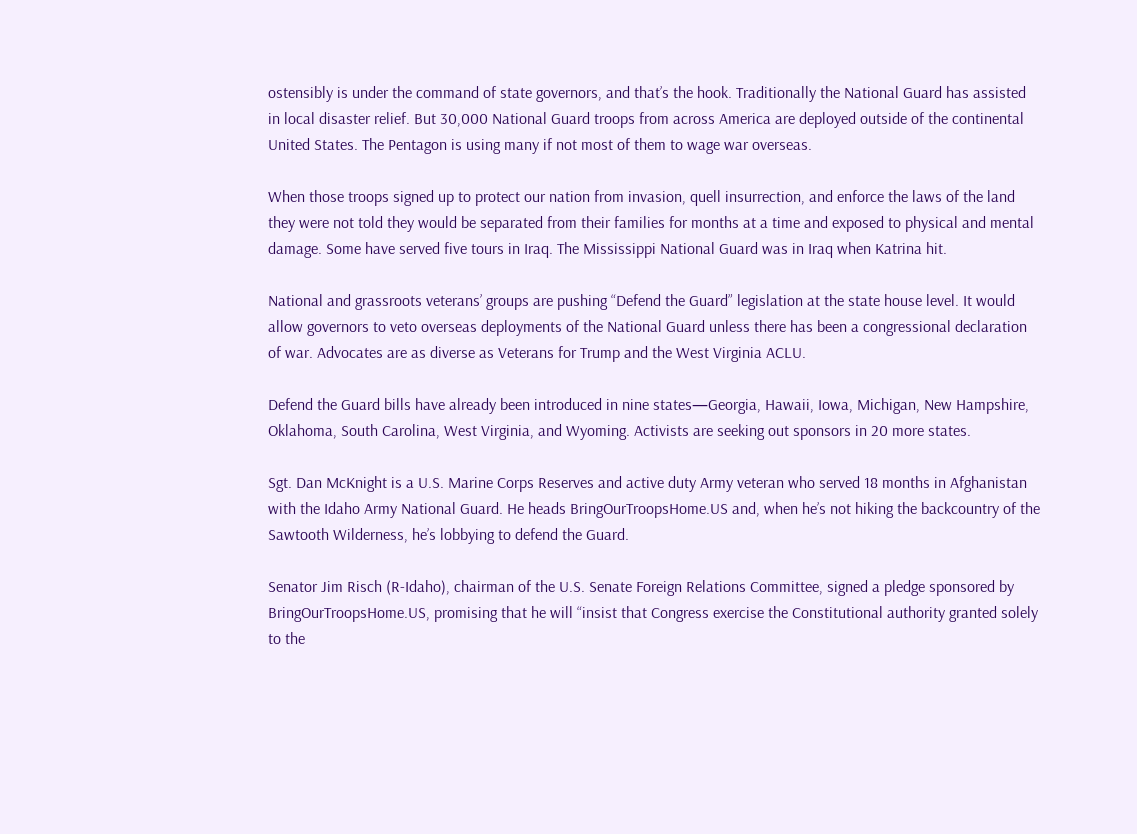ostensibly is under the command of state governors, and that’s the hook. Traditionally the National Guard has assisted in local disaster relief. But 30,000 National Guard troops from across America are deployed outside of the continental United States. The Pentagon is using many if not most of them to wage war overseas.

When those troops signed up to protect our nation from invasion, quell insurrection, and enforce the laws of the land they were not told they would be separated from their families for months at a time and exposed to physical and mental damage. Some have served five tours in Iraq. The Mississippi National Guard was in Iraq when Katrina hit.

National and grassroots veterans’ groups are pushing “Defend the Guard” legislation at the state house level. It would allow governors to veto overseas deployments of the National Guard unless there has been a congressional declaration of war. Advocates are as diverse as Veterans for Trump and the West Virginia ACLU.

Defend the Guard bills have already been introduced in nine states—Georgia, Hawaii, Iowa, Michigan, New Hampshire, Oklahoma, South Carolina, West Virginia, and Wyoming. Activists are seeking out sponsors in 20 more states.

Sgt. Dan McKnight is a U.S. Marine Corps Reserves and active duty Army veteran who served 18 months in Afghanistan with the Idaho Army National Guard. He heads BringOurTroopsHome.US and, when he’s not hiking the backcountry of the Sawtooth Wilderness, he’s lobbying to defend the Guard.

Senator Jim Risch (R-Idaho), chairman of the U.S. Senate Foreign Relations Committee, signed a pledge sponsored by BringOurTroopsHome.US, promising that he will “insist that Congress exercise the Constitutional authority granted solely to the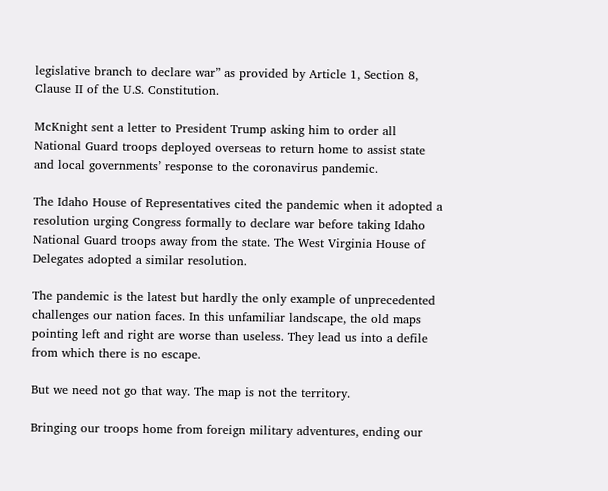legislative branch to declare war” as provided by Article 1, Section 8, Clause II of the U.S. Constitution.

McKnight sent a letter to President Trump asking him to order all National Guard troops deployed overseas to return home to assist state and local governments’ response to the coronavirus pandemic.

The Idaho House of Representatives cited the pandemic when it adopted a resolution urging Congress formally to declare war before taking Idaho National Guard troops away from the state. The West Virginia House of Delegates adopted a similar resolution.

The pandemic is the latest but hardly the only example of unprecedented challenges our nation faces. In this unfamiliar landscape, the old maps pointing left and right are worse than useless. They lead us into a defile from which there is no escape.

But we need not go that way. The map is not the territory.

Bringing our troops home from foreign military adventures, ending our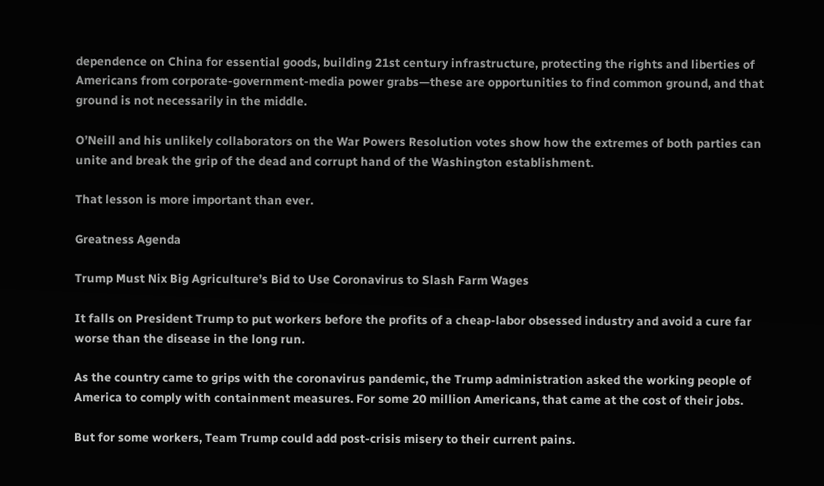dependence on China for essential goods, building 21st century infrastructure, protecting the rights and liberties of Americans from corporate-government-media power grabs—these are opportunities to find common ground, and that ground is not necessarily in the middle.

O’Neill and his unlikely collaborators on the War Powers Resolution votes show how the extremes of both parties can unite and break the grip of the dead and corrupt hand of the Washington establishment.

That lesson is more important than ever.

Greatness Agenda

Trump Must Nix Big Agriculture’s Bid to Use Coronavirus to Slash Farm Wages

It falls on President Trump to put workers before the profits of a cheap-labor obsessed industry and avoid a cure far worse than the disease in the long run.

As the country came to grips with the coronavirus pandemic, the Trump administration asked the working people of America to comply with containment measures. For some 20 million Americans, that came at the cost of their jobs.

But for some workers, Team Trump could add post-crisis misery to their current pains.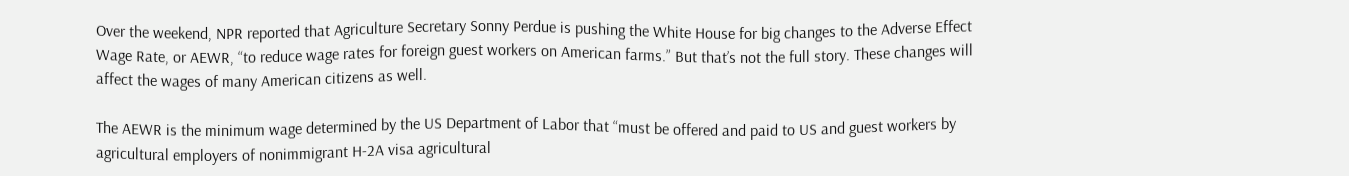Over the weekend, NPR reported that Agriculture Secretary Sonny Perdue is pushing the White House for big changes to the Adverse Effect Wage Rate, or AEWR, “to reduce wage rates for foreign guest workers on American farms.” But that’s not the full story. These changes will affect the wages of many American citizens as well.

The AEWR is the minimum wage determined by the US Department of Labor that “must be offered and paid to US and guest workers by agricultural employers of nonimmigrant H-2A visa agricultural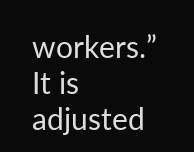workers.” It is adjusted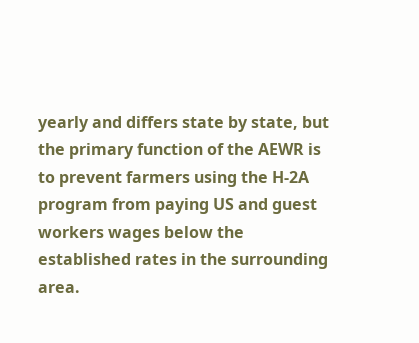yearly and differs state by state, but the primary function of the AEWR is to prevent farmers using the H-2A program from paying US and guest workers wages below the established rates in the surrounding area.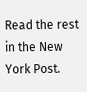Read the rest in the New York Post.